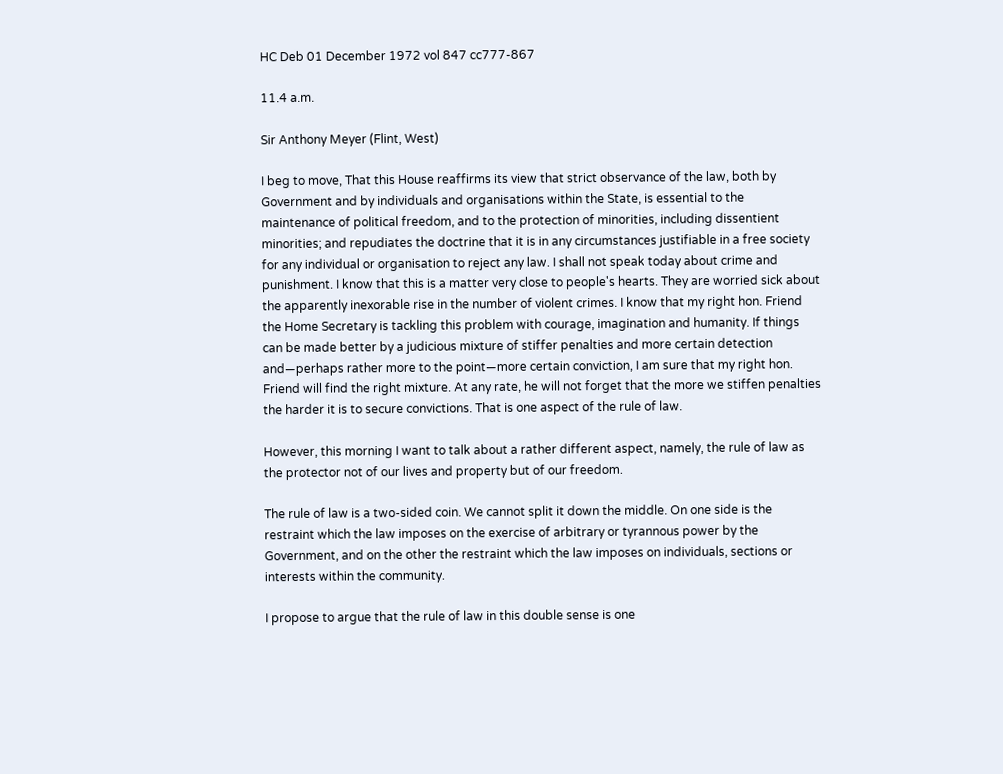HC Deb 01 December 1972 vol 847 cc777-867

11.4 a.m.

Sir Anthony Meyer (Flint, West)

I beg to move, That this House reaffirms its view that strict observance of the law, both by Government and by individuals and organisations within the State, is essential to the maintenance of political freedom, and to the protection of minorities, including dissentient minorities; and repudiates the doctrine that it is in any circumstances justifiable in a free society for any individual or organisation to reject any law. I shall not speak today about crime and punishment. I know that this is a matter very close to people's hearts. They are worried sick about the apparently inexorable rise in the number of violent crimes. I know that my right hon. Friend the Home Secretary is tackling this problem with courage, imagination and humanity. If things can be made better by a judicious mixture of stiffer penalties and more certain detection and—perhaps rather more to the point—more certain conviction, I am sure that my right hon. Friend will find the right mixture. At any rate, he will not forget that the more we stiffen penalties the harder it is to secure convictions. That is one aspect of the rule of law.

However, this morning I want to talk about a rather different aspect, namely, the rule of law as the protector not of our lives and property but of our freedom.

The rule of law is a two-sided coin. We cannot split it down the middle. On one side is the restraint which the law imposes on the exercise of arbitrary or tyrannous power by the Government, and on the other the restraint which the law imposes on individuals, sections or interests within the community.

I propose to argue that the rule of law in this double sense is one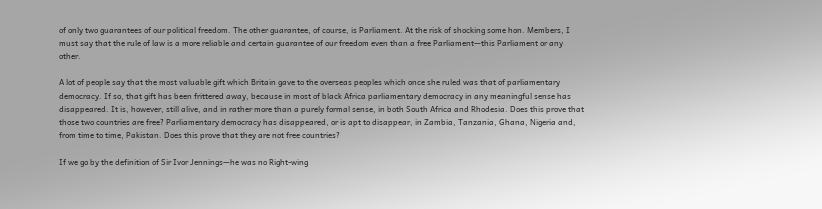of only two guarantees of our political freedom. The other guarantee, of course, is Parliament. At the risk of shocking some hon. Members, I must say that the rule of law is a more reliable and certain guarantee of our freedom even than a free Parliament—this Parliament or any other.

A lot of people say that the most valuable gift which Britain gave to the overseas peoples which once she ruled was that of parliamentary democracy. If so, that gift has been frittered away, because in most of black Africa parliamentary democracy in any meaningful sense has disappeared. It is, however, still alive, and in rather more than a purely formal sense, in both South Africa and Rhodesia. Does this prove that those two countries are free? Parliamentary democracy has disappeared, or is apt to disappear, in Zambia, Tanzania, Ghana, Nigeria and, from time to time, Pakistan. Does this prove that they are not free countries?

If we go by the definition of Sir Ivor Jennings—he was no Right-wing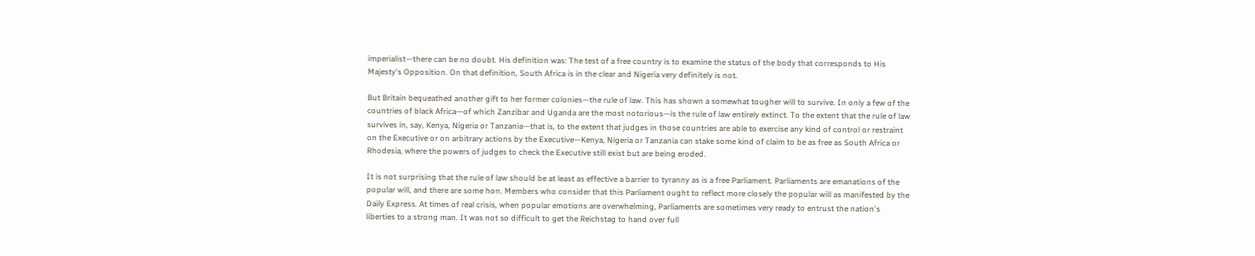imperialist—there can be no doubt. His definition was: The test of a free country is to examine the status of the body that corresponds to His Majesty's Opposition. On that definition, South Africa is in the clear and Nigeria very definitely is not.

But Britain bequeathed another gift to her former colonies—the rule of law. This has shown a somewhat tougher will to survive. In only a few of the countries of black Africa—of which Zanzibar and Uganda are the most notorious—is the rule of law entirely extinct. To the extent that the rule of law survives in, say, Kenya, Nigeria or Tanzania—that is, to the extent that judges in those countries are able to exercise any kind of control or restraint on the Executive or on arbitrary actions by the Executive—Kenya, Nigeria or Tanzania can stake some kind of claim to be as free as South Africa or Rhodesia, where the powers of judges to check the Executive still exist but are being eroded.

It is not surprising that the rule of law should be at least as effective a barrier to tyranny as is a free Parliament. Parliaments are emanations of the popular will, and there are some hon. Members who consider that this Parliament ought to reflect more closely the popular will as manifested by the Daily Express. At times of real crisis, when popular emotions are overwhelming, Parliaments are sometimes very ready to entrust the nation's liberties to a strong man. It was not so difficult to get the Reichstag to hand over full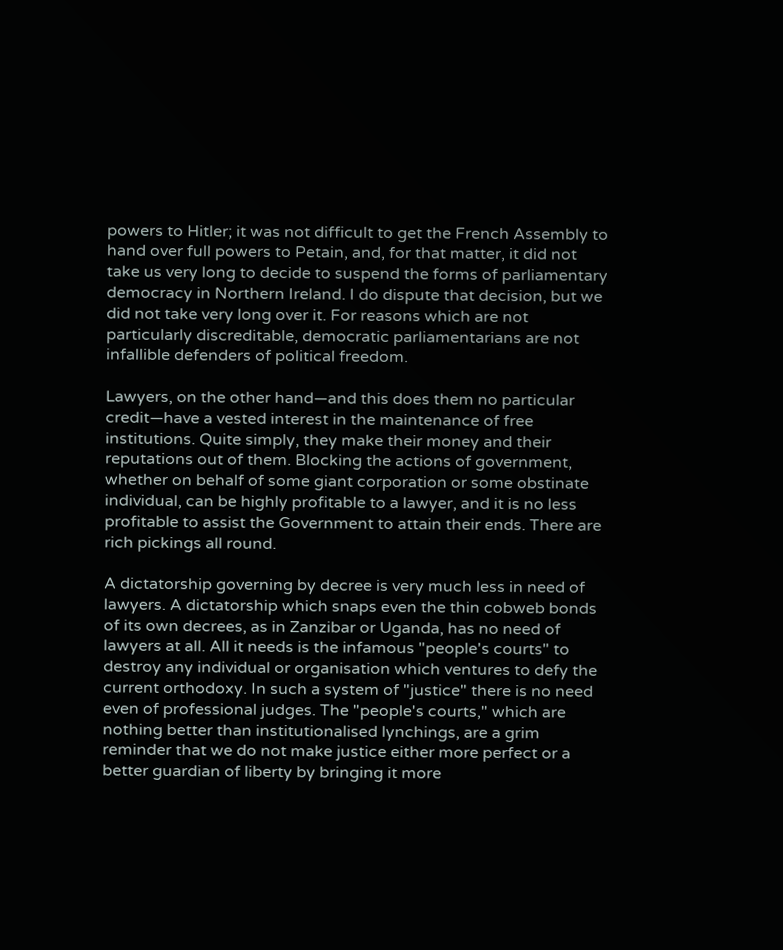powers to Hitler; it was not difficult to get the French Assembly to hand over full powers to Petain, and, for that matter, it did not take us very long to decide to suspend the forms of parliamentary democracy in Northern Ireland. I do dispute that decision, but we did not take very long over it. For reasons which are not particularly discreditable, democratic parliamentarians are not infallible defenders of political freedom.

Lawyers, on the other hand—and this does them no particular credit—have a vested interest in the maintenance of free institutions. Quite simply, they make their money and their reputations out of them. Blocking the actions of government, whether on behalf of some giant corporation or some obstinate individual, can be highly profitable to a lawyer, and it is no less profitable to assist the Government to attain their ends. There are rich pickings all round.

A dictatorship governing by decree is very much less in need of lawyers. A dictatorship which snaps even the thin cobweb bonds of its own decrees, as in Zanzibar or Uganda, has no need of lawyers at all. All it needs is the infamous "people's courts" to destroy any individual or organisation which ventures to defy the current orthodoxy. In such a system of "justice" there is no need even of professional judges. The "people's courts," which are nothing better than institutionalised lynchings, are a grim reminder that we do not make justice either more perfect or a better guardian of liberty by bringing it more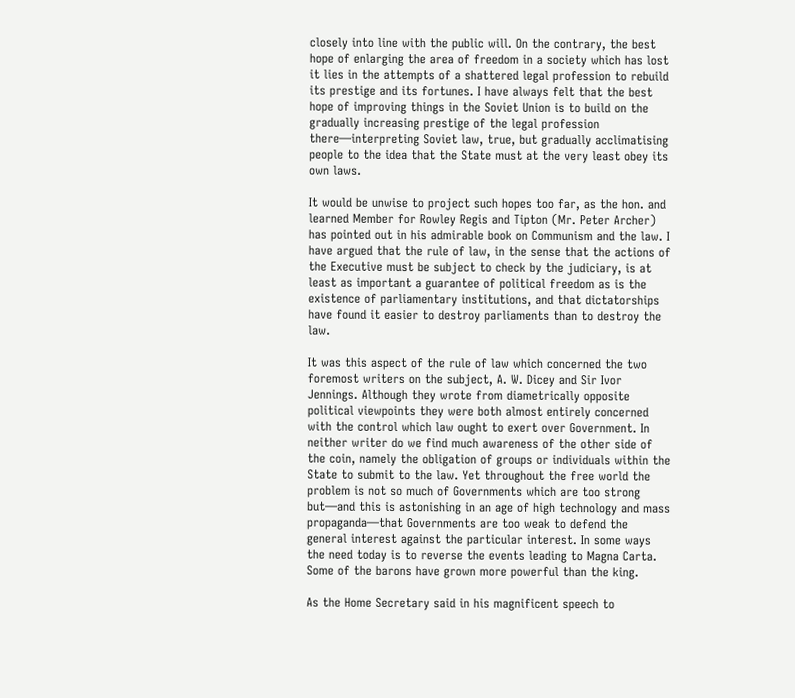closely into line with the public will. On the contrary, the best hope of enlarging the area of freedom in a society which has lost it lies in the attempts of a shattered legal profession to rebuild its prestige and its fortunes. I have always felt that the best hope of improving things in the Soviet Union is to build on the gradually increasing prestige of the legal profession there—interpreting Soviet law, true, but gradually acclimatising people to the idea that the State must at the very least obey its own laws.

It would be unwise to project such hopes too far, as the hon. and learned Member for Rowley Regis and Tipton (Mr. Peter Archer) has pointed out in his admirable book on Communism and the law. I have argued that the rule of law, in the sense that the actions of the Executive must be subject to check by the judiciary, is at least as important a guarantee of political freedom as is the existence of parliamentary institutions, and that dictatorships have found it easier to destroy parliaments than to destroy the law.

It was this aspect of the rule of law which concerned the two foremost writers on the subject, A. W. Dicey and Sir Ivor Jennings. Although they wrote from diametrically opposite political viewpoints they were both almost entirely concerned with the control which law ought to exert over Government. In neither writer do we find much awareness of the other side of the coin, namely the obligation of groups or individuals within the State to submit to the law. Yet throughout the free world the problem is not so much of Governments which are too strong but—and this is astonishing in an age of high technology and mass propaganda—that Governments are too weak to defend the general interest against the particular interest. In some ways the need today is to reverse the events leading to Magna Carta. Some of the barons have grown more powerful than the king.

As the Home Secretary said in his magnificent speech to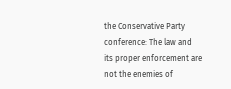the Conservative Party conference: The law and its proper enforcement are not the enemies of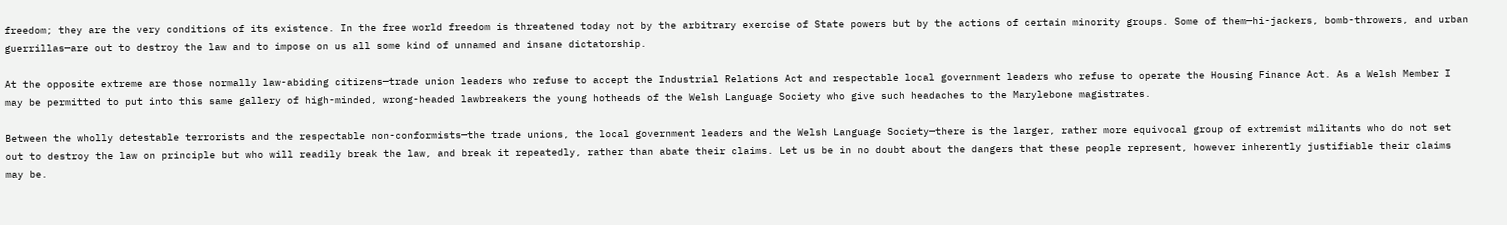freedom; they are the very conditions of its existence. In the free world freedom is threatened today not by the arbitrary exercise of State powers but by the actions of certain minority groups. Some of them—hi-jackers, bomb-throwers, and urban guerrillas—are out to destroy the law and to impose on us all some kind of unnamed and insane dictatorship.

At the opposite extreme are those normally law-abiding citizens—trade union leaders who refuse to accept the Industrial Relations Act and respectable local government leaders who refuse to operate the Housing Finance Act. As a Welsh Member I may be permitted to put into this same gallery of high-minded, wrong-headed lawbreakers the young hotheads of the Welsh Language Society who give such headaches to the Marylebone magistrates.

Between the wholly detestable terrorists and the respectable non-conformists—the trade unions, the local government leaders and the Welsh Language Society—there is the larger, rather more equivocal group of extremist militants who do not set out to destroy the law on principle but who will readily break the law, and break it repeatedly, rather than abate their claims. Let us be in no doubt about the dangers that these people represent, however inherently justifiable their claims may be.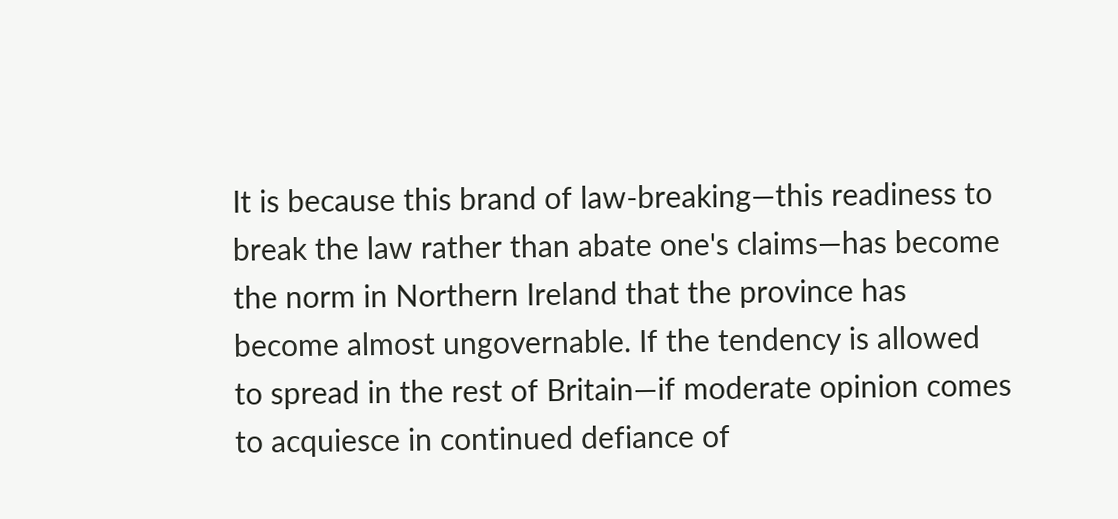It is because this brand of law-breaking—this readiness to break the law rather than abate one's claims—has become the norm in Northern Ireland that the province has become almost ungovernable. If the tendency is allowed to spread in the rest of Britain—if moderate opinion comes to acquiesce in continued defiance of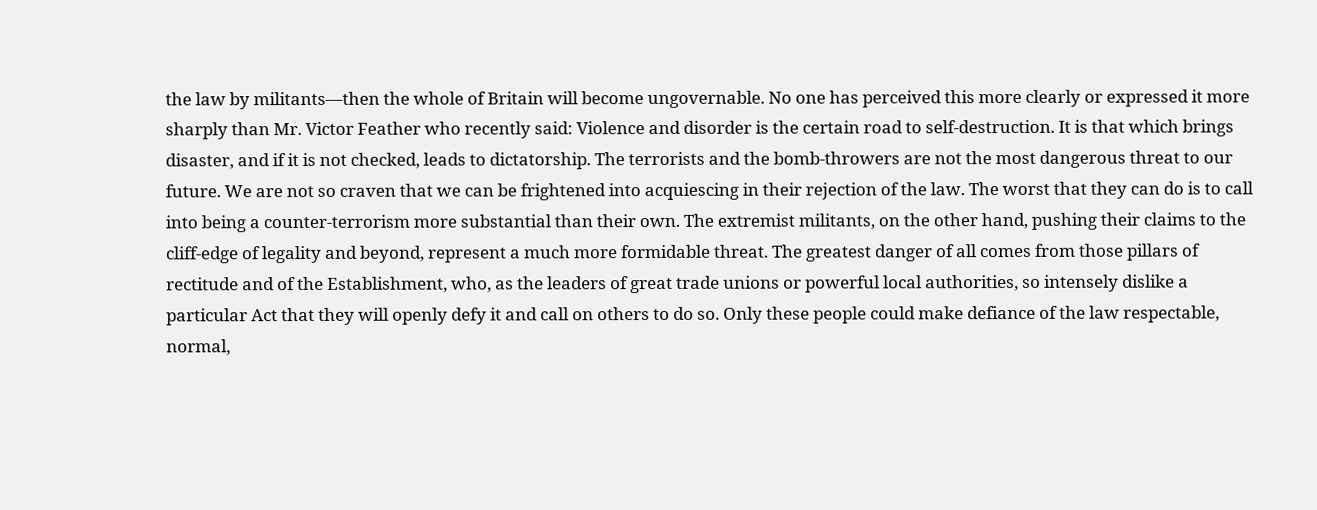the law by militants—then the whole of Britain will become ungovernable. No one has perceived this more clearly or expressed it more sharply than Mr. Victor Feather who recently said: Violence and disorder is the certain road to self-destruction. It is that which brings disaster, and if it is not checked, leads to dictatorship. The terrorists and the bomb-throwers are not the most dangerous threat to our future. We are not so craven that we can be frightened into acquiescing in their rejection of the law. The worst that they can do is to call into being a counter-terrorism more substantial than their own. The extremist militants, on the other hand, pushing their claims to the cliff-edge of legality and beyond, represent a much more formidable threat. The greatest danger of all comes from those pillars of rectitude and of the Establishment, who, as the leaders of great trade unions or powerful local authorities, so intensely dislike a particular Act that they will openly defy it and call on others to do so. Only these people could make defiance of the law respectable, normal,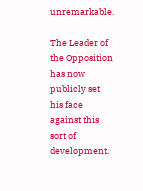unremarkable.

The Leader of the Opposition has now publicly set his face against this sort of development.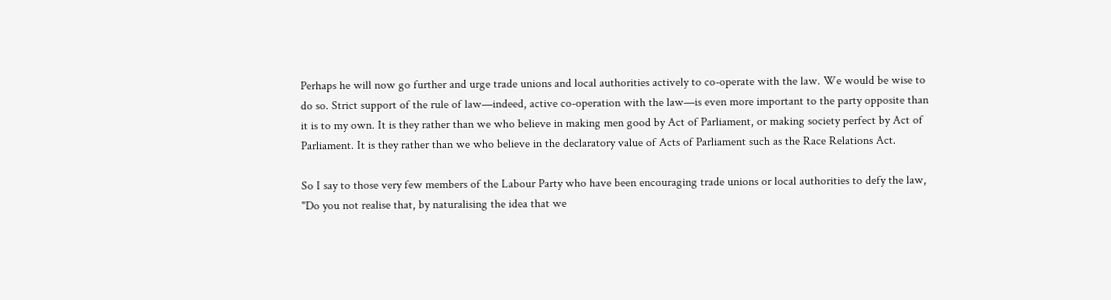Perhaps he will now go further and urge trade unions and local authorities actively to co-operate with the law. We would be wise to do so. Strict support of the rule of law—indeed, active co-operation with the law—is even more important to the party opposite than it is to my own. It is they rather than we who believe in making men good by Act of Parliament, or making society perfect by Act of Parliament. It is they rather than we who believe in the declaratory value of Acts of Parliament such as the Race Relations Act.

So I say to those very few members of the Labour Party who have been encouraging trade unions or local authorities to defy the law, "Do you not realise that, by naturalising the idea that we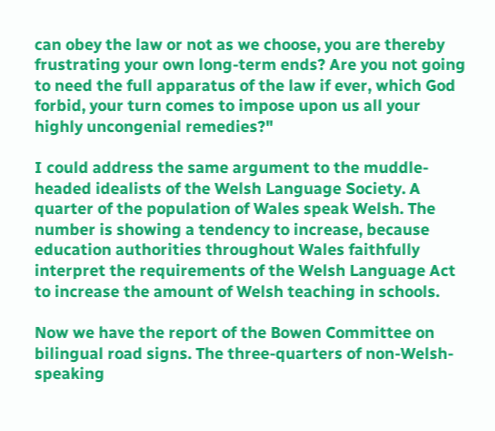can obey the law or not as we choose, you are thereby frustrating your own long-term ends? Are you not going to need the full apparatus of the law if ever, which God forbid, your turn comes to impose upon us all your highly uncongenial remedies?"

I could address the same argument to the muddle-headed idealists of the Welsh Language Society. A quarter of the population of Wales speak Welsh. The number is showing a tendency to increase, because education authorities throughout Wales faithfully interpret the requirements of the Welsh Language Act to increase the amount of Welsh teaching in schools.

Now we have the report of the Bowen Committee on bilingual road signs. The three-quarters of non-Welsh-speaking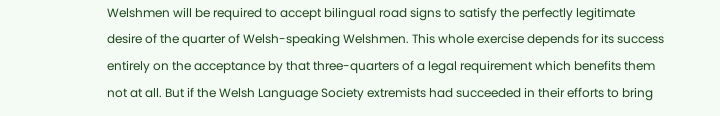Welshmen will be required to accept bilingual road signs to satisfy the perfectly legitimate desire of the quarter of Welsh-speaking Welshmen. This whole exercise depends for its success entirely on the acceptance by that three-quarters of a legal requirement which benefits them not at all. But if the Welsh Language Society extremists had succeeded in their efforts to bring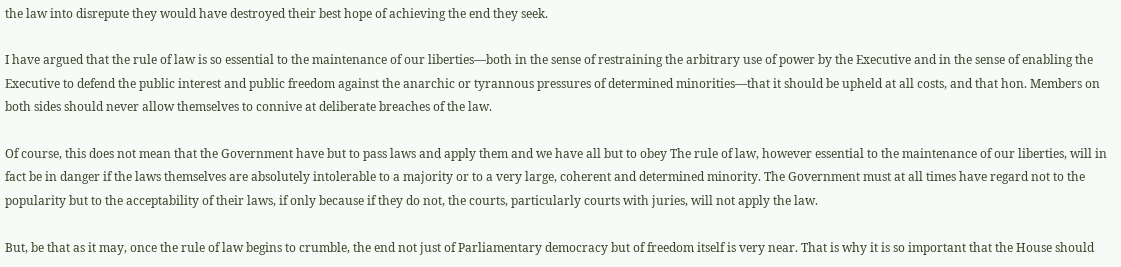the law into disrepute they would have destroyed their best hope of achieving the end they seek.

I have argued that the rule of law is so essential to the maintenance of our liberties—both in the sense of restraining the arbitrary use of power by the Executive and in the sense of enabling the Executive to defend the public interest and public freedom against the anarchic or tyrannous pressures of determined minorities—that it should be upheld at all costs, and that hon. Members on both sides should never allow themselves to connive at deliberate breaches of the law.

Of course, this does not mean that the Government have but to pass laws and apply them and we have all but to obey The rule of law, however essential to the maintenance of our liberties, will in fact be in danger if the laws themselves are absolutely intolerable to a majority or to a very large, coherent and determined minority. The Government must at all times have regard not to the popularity but to the acceptability of their laws, if only because if they do not, the courts, particularly courts with juries, will not apply the law.

But, be that as it may, once the rule of law begins to crumble, the end not just of Parliamentary democracy but of freedom itself is very near. That is why it is so important that the House should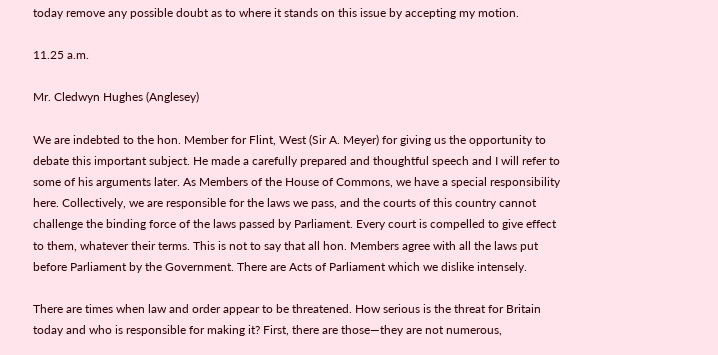today remove any possible doubt as to where it stands on this issue by accepting my motion.

11.25 a.m.

Mr. Cledwyn Hughes (Anglesey)

We are indebted to the hon. Member for Flint, West (Sir A. Meyer) for giving us the opportunity to debate this important subject. He made a carefully prepared and thoughtful speech and I will refer to some of his arguments later. As Members of the House of Commons, we have a special responsibility here. Collectively, we are responsible for the laws we pass, and the courts of this country cannot challenge the binding force of the laws passed by Parliament. Every court is compelled to give effect to them, whatever their terms. This is not to say that all hon. Members agree with all the laws put before Parliament by the Government. There are Acts of Parliament which we dislike intensely.

There are times when law and order appear to be threatened. How serious is the threat for Britain today and who is responsible for making it? First, there are those—they are not numerous,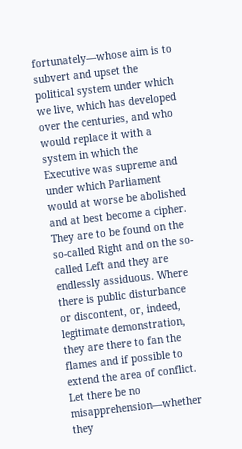fortunately—whose aim is to subvert and upset the political system under which we live, which has developed over the centuries, and who would replace it with a system in which the Executive was supreme and under which Parliament would at worse be abolished and at best become a cipher. They are to be found on the so-called Right and on the so-called Left and they are endlessly assiduous. Where there is public disturbance or discontent, or, indeed, legitimate demonstration, they are there to fan the flames and if possible to extend the area of conflict. Let there be no misapprehension—whether they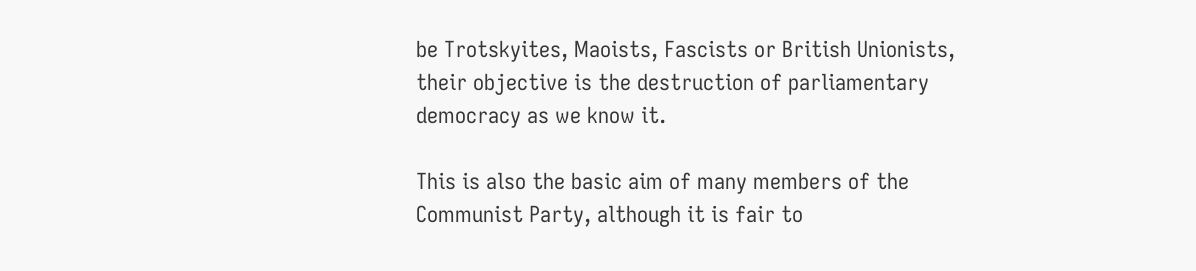be Trotskyites, Maoists, Fascists or British Unionists, their objective is the destruction of parliamentary democracy as we know it.

This is also the basic aim of many members of the Communist Party, although it is fair to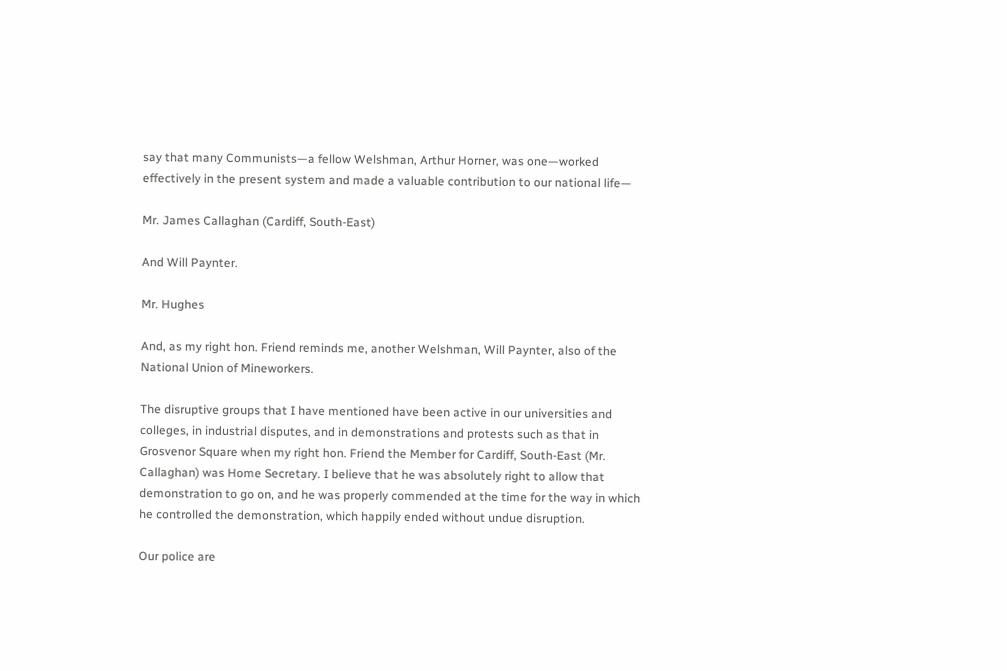say that many Communists—a fellow Welshman, Arthur Horner, was one—worked effectively in the present system and made a valuable contribution to our national life—

Mr. James Callaghan (Cardiff, South-East)

And Will Paynter.

Mr. Hughes

And, as my right hon. Friend reminds me, another Welshman, Will Paynter, also of the National Union of Mineworkers.

The disruptive groups that I have mentioned have been active in our universities and colleges, in industrial disputes, and in demonstrations and protests such as that in Grosvenor Square when my right hon. Friend the Member for Cardiff, South-East (Mr. Callaghan) was Home Secretary. I believe that he was absolutely right to allow that demonstration to go on, and he was properly commended at the time for the way in which he controlled the demonstration, which happily ended without undue disruption.

Our police are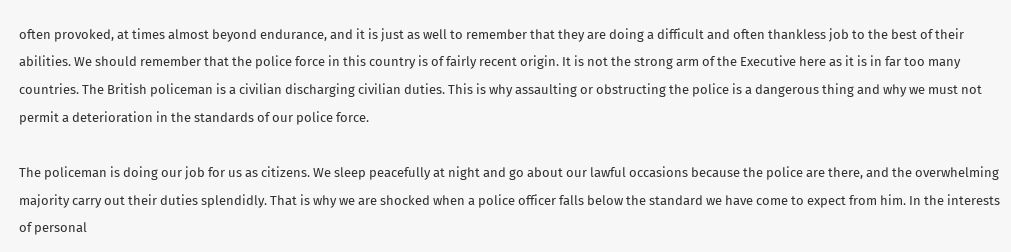often provoked, at times almost beyond endurance, and it is just as well to remember that they are doing a difficult and often thankless job to the best of their abilities. We should remember that the police force in this country is of fairly recent origin. It is not the strong arm of the Executive here as it is in far too many countries. The British policeman is a civilian discharging civilian duties. This is why assaulting or obstructing the police is a dangerous thing and why we must not permit a deterioration in the standards of our police force.

The policeman is doing our job for us as citizens. We sleep peacefully at night and go about our lawful occasions because the police are there, and the overwhelming majority carry out their duties splendidly. That is why we are shocked when a police officer falls below the standard we have come to expect from him. In the interests of personal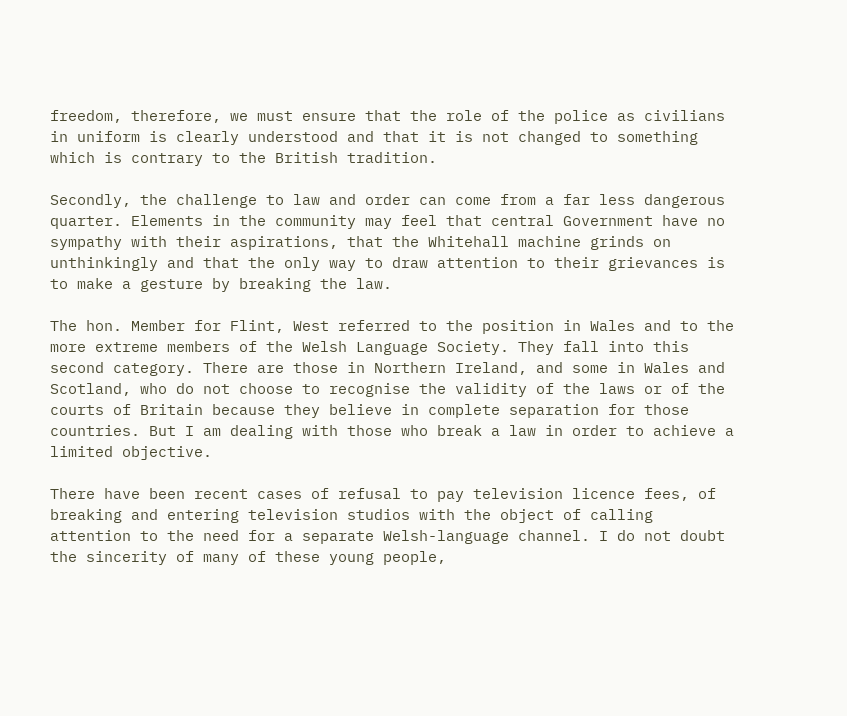freedom, therefore, we must ensure that the role of the police as civilians in uniform is clearly understood and that it is not changed to something which is contrary to the British tradition.

Secondly, the challenge to law and order can come from a far less dangerous quarter. Elements in the community may feel that central Government have no sympathy with their aspirations, that the Whitehall machine grinds on unthinkingly and that the only way to draw attention to their grievances is to make a gesture by breaking the law.

The hon. Member for Flint, West referred to the position in Wales and to the more extreme members of the Welsh Language Society. They fall into this second category. There are those in Northern Ireland, and some in Wales and Scotland, who do not choose to recognise the validity of the laws or of the courts of Britain because they believe in complete separation for those countries. But I am dealing with those who break a law in order to achieve a limited objective.

There have been recent cases of refusal to pay television licence fees, of breaking and entering television studios with the object of calling attention to the need for a separate Welsh-language channel. I do not doubt the sincerity of many of these young people,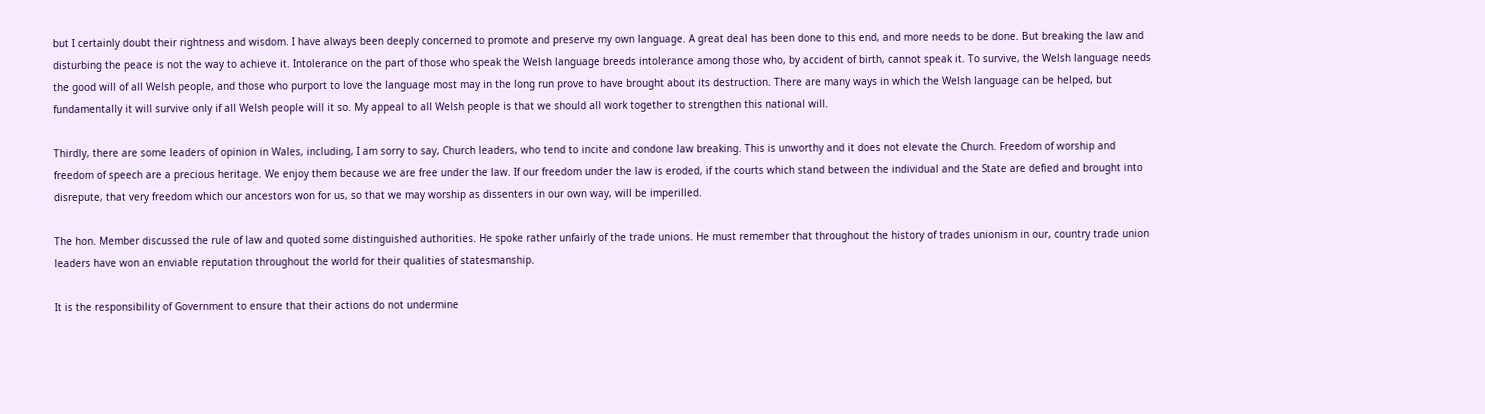but I certainly doubt their rightness and wisdom. I have always been deeply concerned to promote and preserve my own language. A great deal has been done to this end, and more needs to be done. But breaking the law and disturbing the peace is not the way to achieve it. Intolerance on the part of those who speak the Welsh language breeds intolerance among those who, by accident of birth, cannot speak it. To survive, the Welsh language needs the good will of all Welsh people, and those who purport to love the language most may in the long run prove to have brought about its destruction. There are many ways in which the Welsh language can be helped, but fundamentally it will survive only if all Welsh people will it so. My appeal to all Welsh people is that we should all work together to strengthen this national will.

Thirdly, there are some leaders of opinion in Wales, including, I am sorry to say, Church leaders, who tend to incite and condone law breaking. This is unworthy and it does not elevate the Church. Freedom of worship and freedom of speech are a precious heritage. We enjoy them because we are free under the law. If our freedom under the law is eroded, if the courts which stand between the individual and the State are defied and brought into disrepute, that very freedom which our ancestors won for us, so that we may worship as dissenters in our own way, will be imperilled.

The hon. Member discussed the rule of law and quoted some distinguished authorities. He spoke rather unfairly of the trade unions. He must remember that throughout the history of trades unionism in our, country trade union leaders have won an enviable reputation throughout the world for their qualities of statesmanship.

It is the responsibility of Government to ensure that their actions do not undermine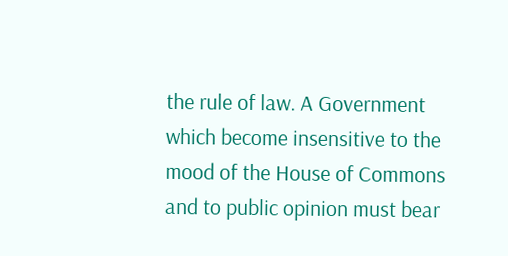the rule of law. A Government which become insensitive to the mood of the House of Commons and to public opinion must bear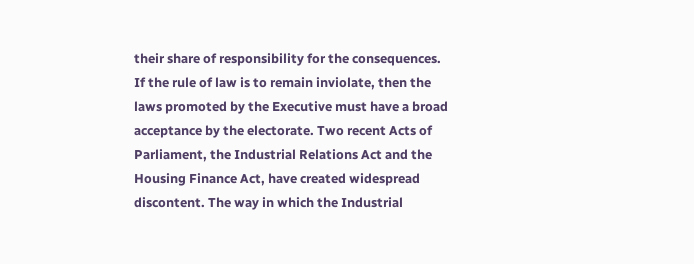their share of responsibility for the consequences. If the rule of law is to remain inviolate, then the laws promoted by the Executive must have a broad acceptance by the electorate. Two recent Acts of Parliament, the Industrial Relations Act and the Housing Finance Act, have created widespread discontent. The way in which the Industrial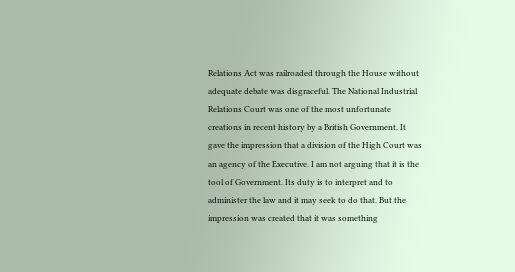Relations Act was railroaded through the House without adequate debate was disgraceful. The National Industrial Relations Court was one of the most unfortunate creations in recent history by a British Government. It gave the impression that a division of the High Court was an agency of the Executive. I am not arguing that it is the tool of Government. Its duty is to interpret and to administer the law and it may seek to do that. But the impression was created that it was something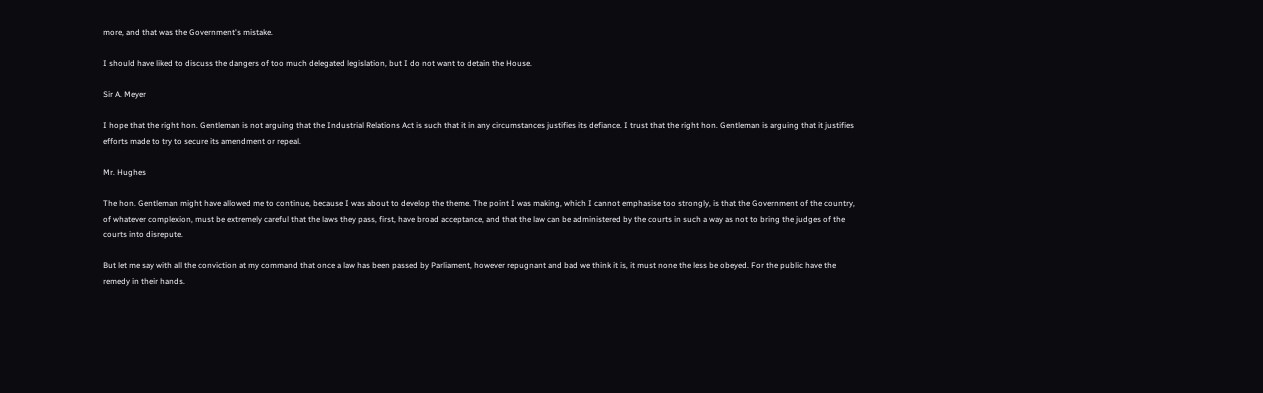more, and that was the Government's mistake.

I should have liked to discuss the dangers of too much delegated legislation, but I do not want to detain the House.

Sir A. Meyer

I hope that the right hon. Gentleman is not arguing that the Industrial Relations Act is such that it in any circumstances justifies its defiance. I trust that the right hon. Gentleman is arguing that it justifies efforts made to try to secure its amendment or repeal.

Mr. Hughes

The hon. Gentleman might have allowed me to continue, because I was about to develop the theme. The point I was making, which I cannot emphasise too strongly, is that the Government of the country, of whatever complexion, must be extremely careful that the laws they pass, first, have broad acceptance, and that the law can be administered by the courts in such a way as not to bring the judges of the courts into disrepute.

But let me say with all the conviction at my command that once a law has been passed by Parliament, however repugnant and bad we think it is, it must none the less be obeyed. For the public have the remedy in their hands.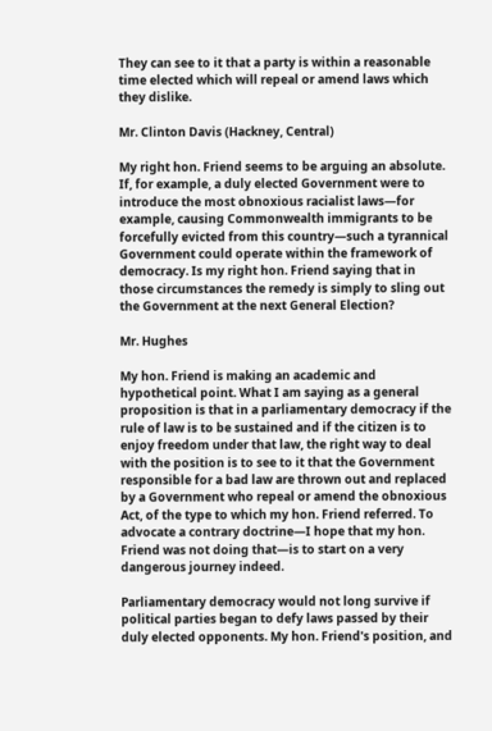They can see to it that a party is within a reasonable time elected which will repeal or amend laws which they dislike.

Mr. Clinton Davis (Hackney, Central)

My right hon. Friend seems to be arguing an absolute. If, for example, a duly elected Government were to introduce the most obnoxious racialist laws—for example, causing Commonwealth immigrants to be forcefully evicted from this country—such a tyrannical Government could operate within the framework of democracy. Is my right hon. Friend saying that in those circumstances the remedy is simply to sling out the Government at the next General Election?

Mr. Hughes

My hon. Friend is making an academic and hypothetical point. What I am saying as a general proposition is that in a parliamentary democracy if the rule of law is to be sustained and if the citizen is to enjoy freedom under that law, the right way to deal with the position is to see to it that the Government responsible for a bad law are thrown out and replaced by a Government who repeal or amend the obnoxious Act, of the type to which my hon. Friend referred. To advocate a contrary doctrine—I hope that my hon. Friend was not doing that—is to start on a very dangerous journey indeed.

Parliamentary democracy would not long survive if political parties began to defy laws passed by their duly elected opponents. My hon. Friend's position, and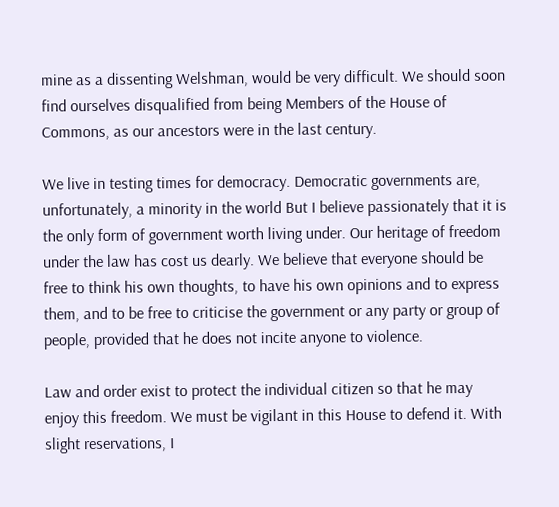mine as a dissenting Welshman, would be very difficult. We should soon find ourselves disqualified from being Members of the House of Commons, as our ancestors were in the last century.

We live in testing times for democracy. Democratic governments are, unfortunately, a minority in the world But I believe passionately that it is the only form of government worth living under. Our heritage of freedom under the law has cost us dearly. We believe that everyone should be free to think his own thoughts, to have his own opinions and to express them, and to be free to criticise the government or any party or group of people, provided that he does not incite anyone to violence.

Law and order exist to protect the individual citizen so that he may enjoy this freedom. We must be vigilant in this House to defend it. With slight reservations, I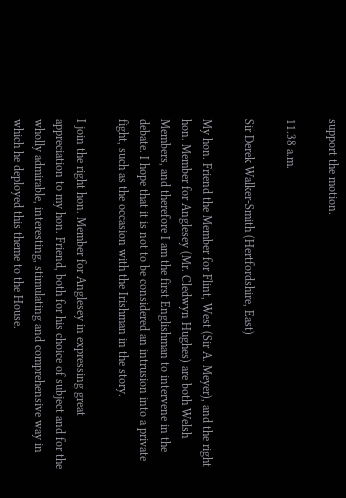support the motion.

11.38 a.m.

Sir Derek Walker-Smith (Hertfordshire, East)

My hon. Friend the Member for Flint, West (Sir A. Meyer), and the right hon. Member for Anglesey (Mr. Cledwyn Hughes) are both Welsh Members, and therefore I am the first Englishman to intervene in the debate. I hope that it is not to be considered an intrusion into a private fight, such as the occasion with the Irishman in the story.

I join the right hon. Member for Anglesey in expressing great appreciation to my hon. Friend, both for his choice of subject and for the wholly admirable, interesting, stimulating and comprehensive way in which he deployed this theme to the House.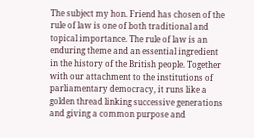The subject my hon. Friend has chosen of the rule of law is one of both traditional and topical importance. The rule of law is an enduring theme and an essential ingredient in the history of the British people. Together with our attachment to the institutions of parliamentary democracy, it runs like a golden thread linking successive generations and giving a common purpose and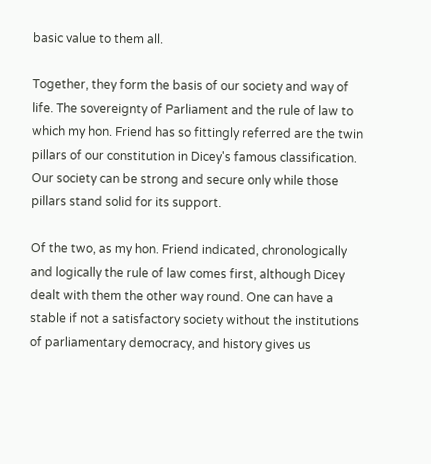basic value to them all.

Together, they form the basis of our society and way of life. The sovereignty of Parliament and the rule of law to which my hon. Friend has so fittingly referred are the twin pillars of our constitution in Dicey's famous classification. Our society can be strong and secure only while those pillars stand solid for its support.

Of the two, as my hon. Friend indicated, chronologically and logically the rule of law comes first, although Dicey dealt with them the other way round. One can have a stable if not a satisfactory society without the institutions of parliamentary democracy, and history gives us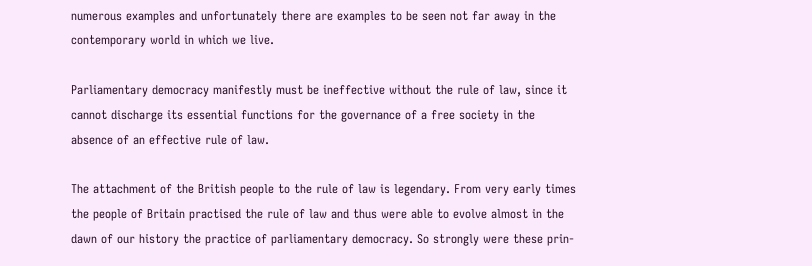numerous examples and unfortunately there are examples to be seen not far away in the contemporary world in which we live.

Parliamentary democracy manifestly must be ineffective without the rule of law, since it cannot discharge its essential functions for the governance of a free society in the absence of an effective rule of law.

The attachment of the British people to the rule of law is legendary. From very early times the people of Britain practised the rule of law and thus were able to evolve almost in the dawn of our history the practice of parliamentary democracy. So strongly were these prin-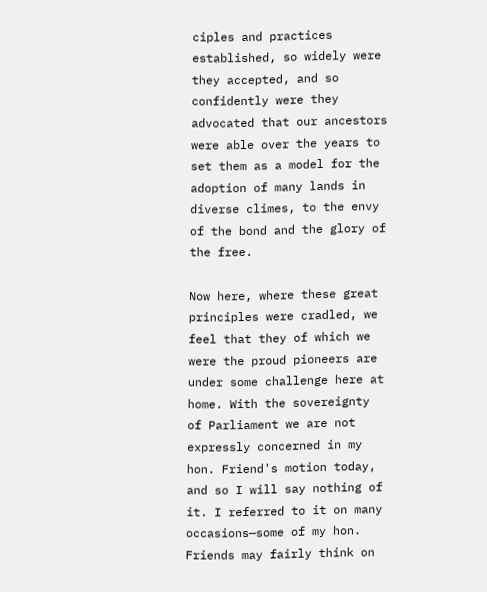ciples and practices established, so widely were they accepted, and so confidently were they advocated that our ancestors were able over the years to set them as a model for the adoption of many lands in diverse climes, to the envy of the bond and the glory of the free.

Now here, where these great principles were cradled, we feel that they of which we were the proud pioneers are under some challenge here at home. With the sovereignty of Parliament we are not expressly concerned in my hon. Friend's motion today, and so I will say nothing of it. I referred to it on many occasions—some of my hon. Friends may fairly think on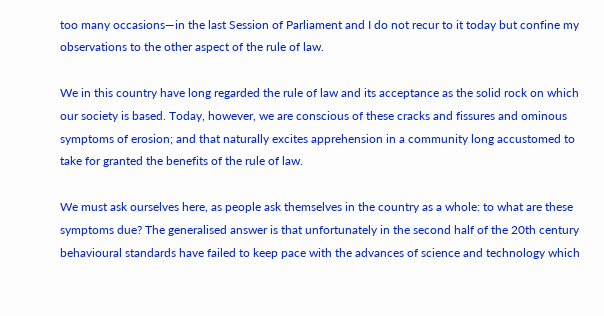too many occasions—in the last Session of Parliament and I do not recur to it today but confine my observations to the other aspect of the rule of law.

We in this country have long regarded the rule of law and its acceptance as the solid rock on which our society is based. Today, however, we are conscious of these cracks and fissures and ominous symptoms of erosion; and that naturally excites apprehension in a community long accustomed to take for granted the benefits of the rule of law.

We must ask ourselves here, as people ask themselves in the country as a whole: to what are these symptoms due? The generalised answer is that unfortunately in the second half of the 20th century behavioural standards have failed to keep pace with the advances of science and technology which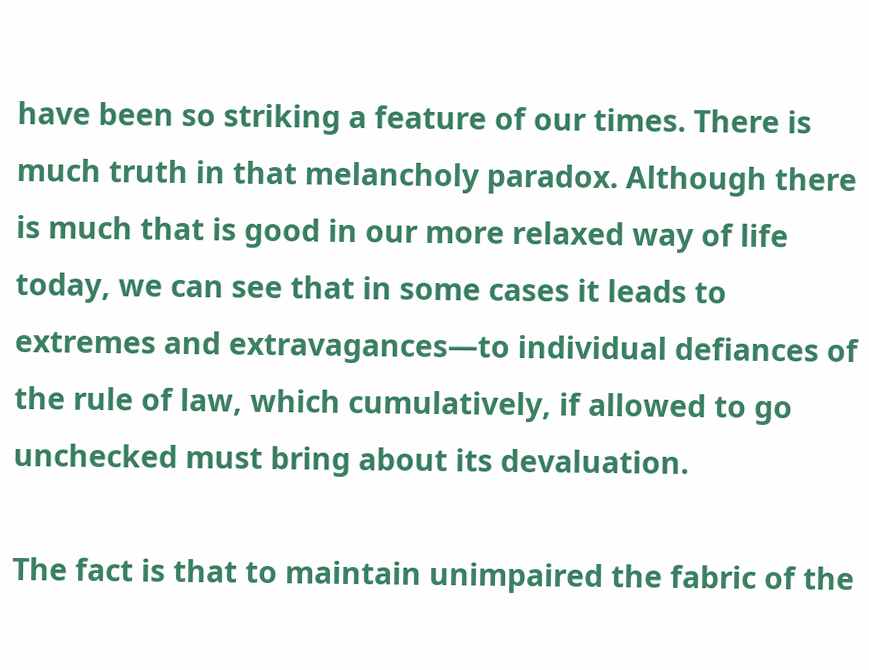have been so striking a feature of our times. There is much truth in that melancholy paradox. Although there is much that is good in our more relaxed way of life today, we can see that in some cases it leads to extremes and extravagances—to individual defiances of the rule of law, which cumulatively, if allowed to go unchecked must bring about its devaluation.

The fact is that to maintain unimpaired the fabric of the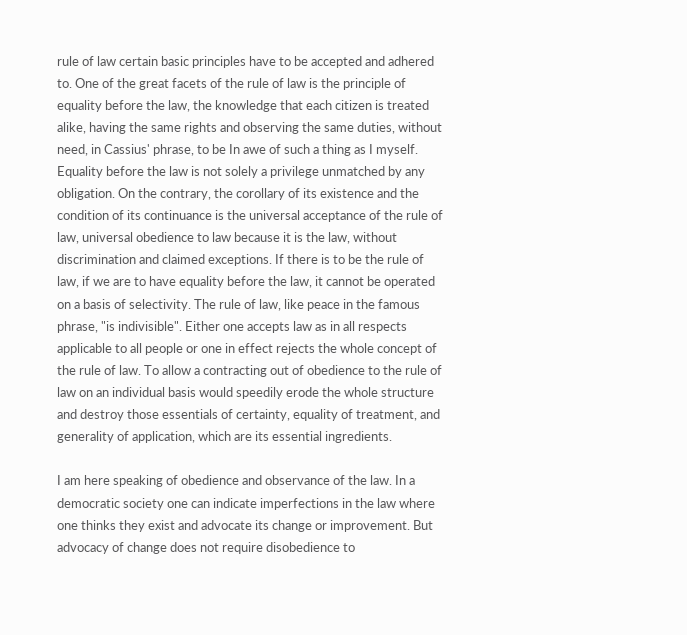rule of law certain basic principles have to be accepted and adhered to. One of the great facets of the rule of law is the principle of equality before the law, the knowledge that each citizen is treated alike, having the same rights and observing the same duties, without need, in Cassius' phrase, to be In awe of such a thing as I myself. Equality before the law is not solely a privilege unmatched by any obligation. On the contrary, the corollary of its existence and the condition of its continuance is the universal acceptance of the rule of law, universal obedience to law because it is the law, without discrimination and claimed exceptions. If there is to be the rule of law, if we are to have equality before the law, it cannot be operated on a basis of selectivity. The rule of law, like peace in the famous phrase, "is indivisible". Either one accepts law as in all respects applicable to all people or one in effect rejects the whole concept of the rule of law. To allow a contracting out of obedience to the rule of law on an individual basis would speedily erode the whole structure and destroy those essentials of certainty, equality of treatment, and generality of application, which are its essential ingredients.

I am here speaking of obedience and observance of the law. In a democratic society one can indicate imperfections in the law where one thinks they exist and advocate its change or improvement. But advocacy of change does not require disobedience to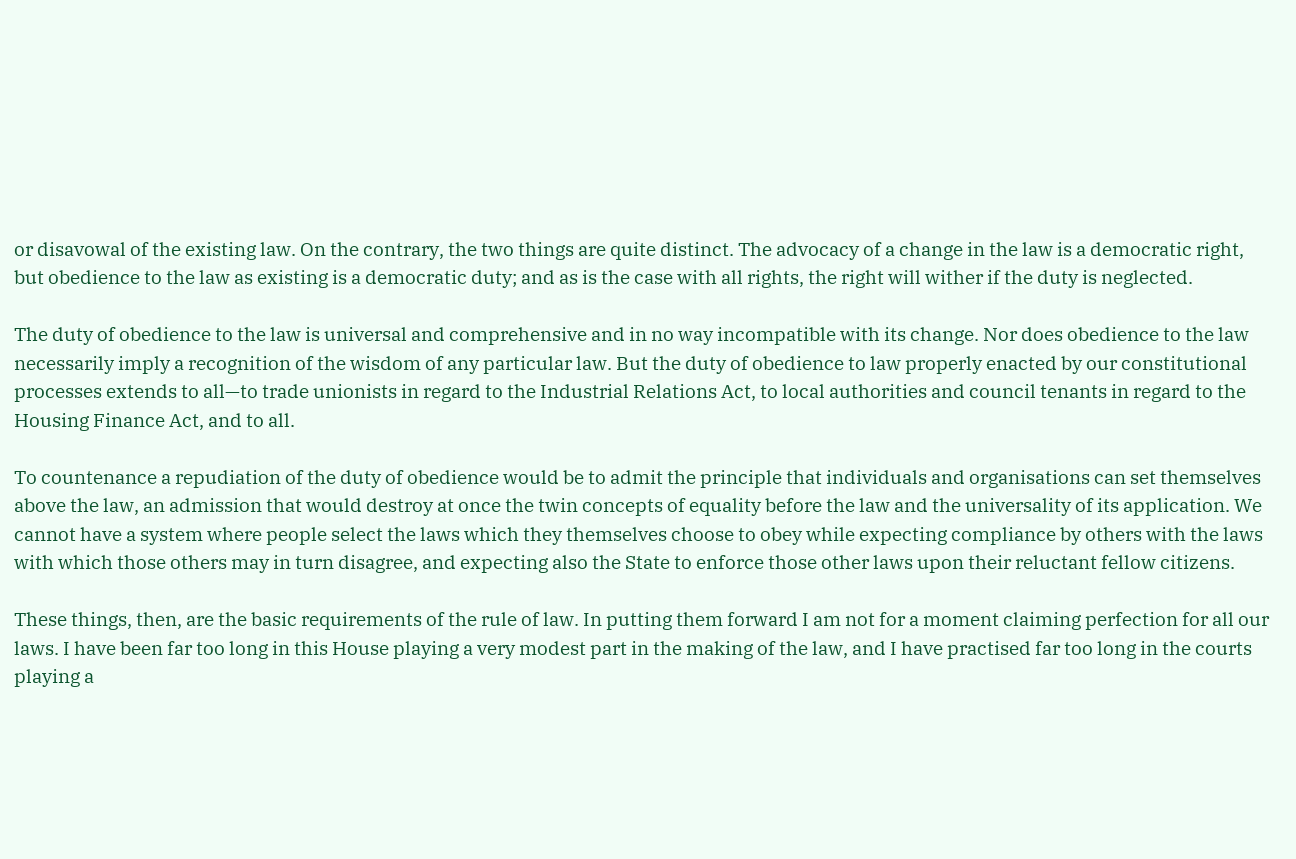or disavowal of the existing law. On the contrary, the two things are quite distinct. The advocacy of a change in the law is a democratic right, but obedience to the law as existing is a democratic duty; and as is the case with all rights, the right will wither if the duty is neglected.

The duty of obedience to the law is universal and comprehensive and in no way incompatible with its change. Nor does obedience to the law necessarily imply a recognition of the wisdom of any particular law. But the duty of obedience to law properly enacted by our constitutional processes extends to all—to trade unionists in regard to the Industrial Relations Act, to local authorities and council tenants in regard to the Housing Finance Act, and to all.

To countenance a repudiation of the duty of obedience would be to admit the principle that individuals and organisations can set themselves above the law, an admission that would destroy at once the twin concepts of equality before the law and the universality of its application. We cannot have a system where people select the laws which they themselves choose to obey while expecting compliance by others with the laws with which those others may in turn disagree, and expecting also the State to enforce those other laws upon their reluctant fellow citizens.

These things, then, are the basic requirements of the rule of law. In putting them forward I am not for a moment claiming perfection for all our laws. I have been far too long in this House playing a very modest part in the making of the law, and I have practised far too long in the courts playing a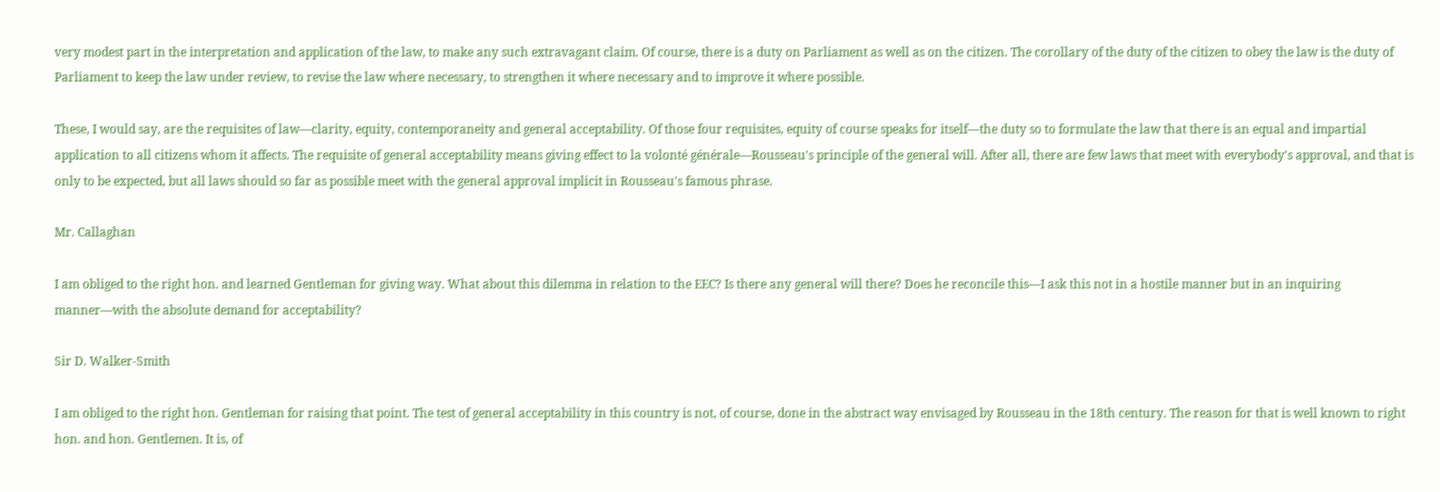very modest part in the interpretation and application of the law, to make any such extravagant claim. Of course, there is a duty on Parliament as well as on the citizen. The corollary of the duty of the citizen to obey the law is the duty of Parliament to keep the law under review, to revise the law where necessary, to strengthen it where necessary and to improve it where possible.

These, I would say, are the requisites of law—clarity, equity, contemporaneity and general acceptability. Of those four requisites, equity of course speaks for itself—the duty so to formulate the law that there is an equal and impartial application to all citizens whom it affects. The requisite of general acceptability means giving effect to la volonté générale—Rousseau's principle of the general will. After all, there are few laws that meet with everybody's approval, and that is only to be expected, but all laws should so far as possible meet with the general approval implicit in Rousseau's famous phrase.

Mr. Callaghan

I am obliged to the right hon. and learned Gentleman for giving way. What about this dilemma in relation to the EEC? Is there any general will there? Does he reconcile this—I ask this not in a hostile manner but in an inquiring manner—with the absolute demand for acceptability?

Sir D. Walker-Smith

I am obliged to the right hon. Gentleman for raising that point. The test of general acceptability in this country is not, of course, done in the abstract way envisaged by Rousseau in the 18th century. The reason for that is well known to right hon. and hon. Gentlemen. It is, of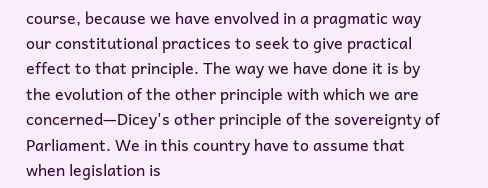course, because we have envolved in a pragmatic way our constitutional practices to seek to give practical effect to that principle. The way we have done it is by the evolution of the other principle with which we are concerned—Dicey's other principle of the sovereignty of Parliament. We in this country have to assume that when legislation is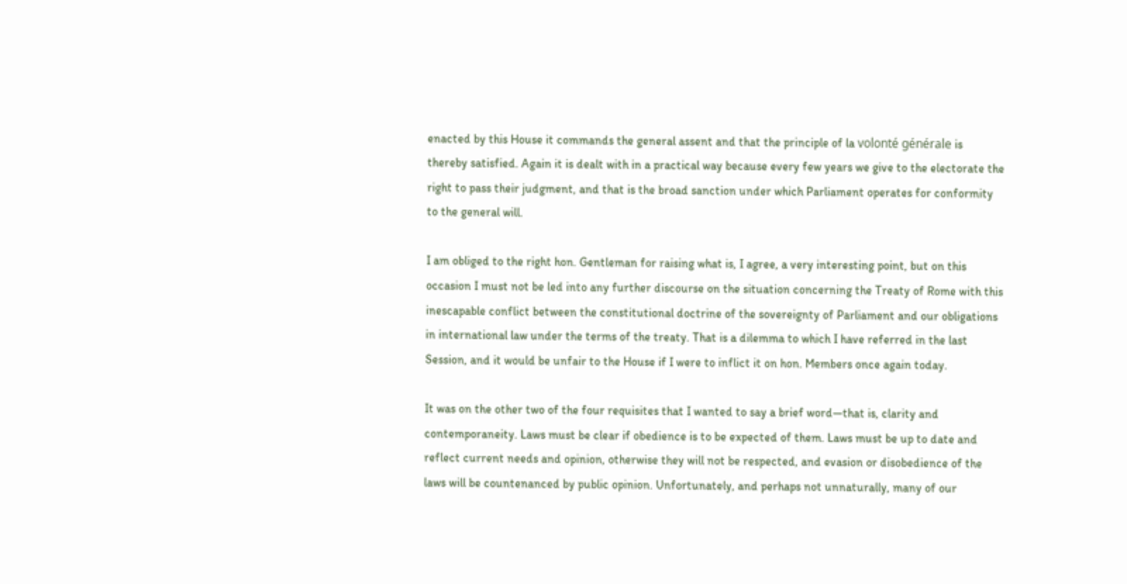enacted by this House it commands the general assent and that the principle of la volonté générale is thereby satisfied. Again it is dealt with in a practical way because every few years we give to the electorate the right to pass their judgment, and that is the broad sanction under which Parliament operates for conformity to the general will.

I am obliged to the right hon. Gentleman for raising what is, I agree, a very interesting point, but on this occasion I must not be led into any further discourse on the situation concerning the Treaty of Rome with this inescapable conflict between the constitutional doctrine of the sovereignty of Parliament and our obligations in international law under the terms of the treaty. That is a dilemma to which I have referred in the last Session, and it would be unfair to the House if I were to inflict it on hon. Members once again today.

It was on the other two of the four requisites that I wanted to say a brief word—that is, clarity and contemporaneity. Laws must be clear if obedience is to be expected of them. Laws must be up to date and reflect current needs and opinion, otherwise they will not be respected, and evasion or disobedience of the laws will be countenanced by public opinion. Unfortunately, and perhaps not unnaturally, many of our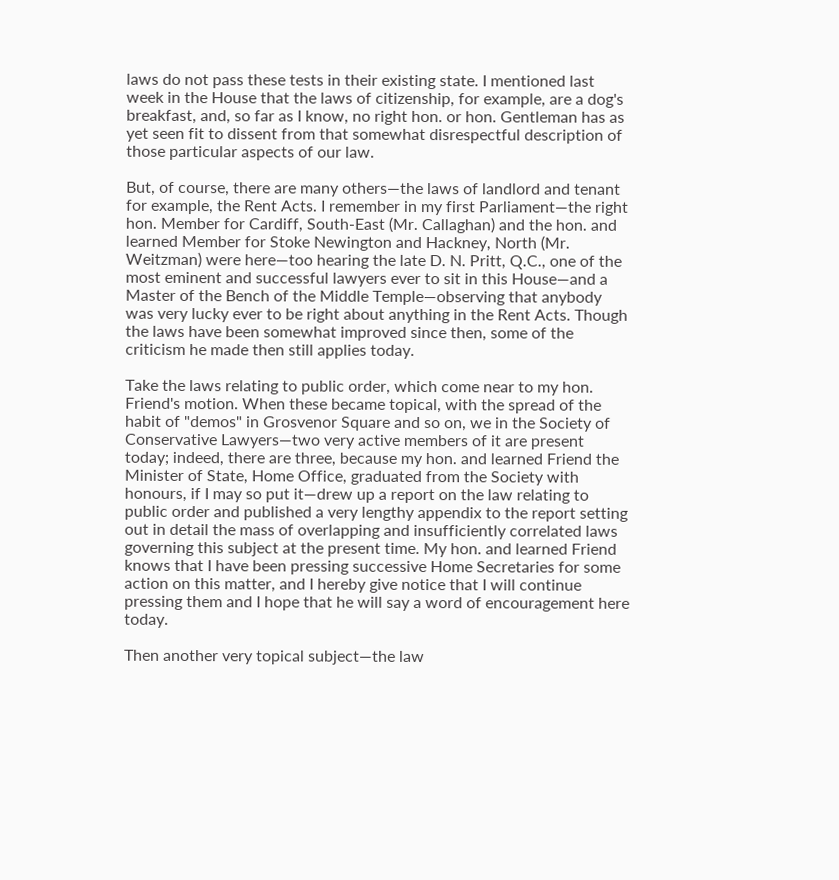laws do not pass these tests in their existing state. I mentioned last week in the House that the laws of citizenship, for example, are a dog's breakfast, and, so far as I know, no right hon. or hon. Gentleman has as yet seen fit to dissent from that somewhat disrespectful description of those particular aspects of our law.

But, of course, there are many others—the laws of landlord and tenant for example, the Rent Acts. I remember in my first Parliament—the right hon. Member for Cardiff, South-East (Mr. Callaghan) and the hon. and learned Member for Stoke Newington and Hackney, North (Mr. Weitzman) were here—too hearing the late D. N. Pritt, Q.C., one of the most eminent and successful lawyers ever to sit in this House—and a Master of the Bench of the Middle Temple—observing that anybody was very lucky ever to be right about anything in the Rent Acts. Though the laws have been somewhat improved since then, some of the criticism he made then still applies today.

Take the laws relating to public order, which come near to my hon. Friend's motion. When these became topical, with the spread of the habit of "demos" in Grosvenor Square and so on, we in the Society of Conservative Lawyers—two very active members of it are present today; indeed, there are three, because my hon. and learned Friend the Minister of State, Home Office, graduated from the Society with honours, if I may so put it—drew up a report on the law relating to public order and published a very lengthy appendix to the report setting out in detail the mass of overlapping and insufficiently correlated laws governing this subject at the present time. My hon. and learned Friend knows that I have been pressing successive Home Secretaries for some action on this matter, and I hereby give notice that I will continue pressing them and I hope that he will say a word of encouragement here today.

Then another very topical subject—the law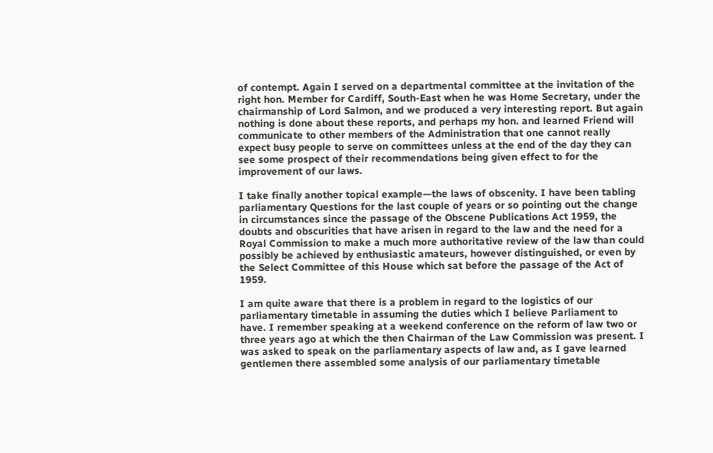of contempt. Again I served on a departmental committee at the invitation of the right hon. Member for Cardiff, South-East when he was Home Secretary, under the chairmanship of Lord Salmon, and we produced a very interesting report. But again nothing is done about these reports, and perhaps my hon. and learned Friend will communicate to other members of the Administration that one cannot really expect busy people to serve on committees unless at the end of the day they can see some prospect of their recommendations being given effect to for the improvement of our laws.

I take finally another topical example—the laws of obscenity. I have been tabling parliamentary Questions for the last couple of years or so pointing out the change in circumstances since the passage of the Obscene Publications Act 1959, the doubts and obscurities that have arisen in regard to the law and the need for a Royal Commission to make a much more authoritative review of the law than could possibly be achieved by enthusiastic amateurs, however distinguished, or even by the Select Committee of this House which sat before the passage of the Act of 1959.

I am quite aware that there is a problem in regard to the logistics of our parliamentary timetable in assuming the duties which I believe Parliament to have. I remember speaking at a weekend conference on the reform of law two or three years ago at which the then Chairman of the Law Commission was present. I was asked to speak on the parliamentary aspects of law and, as I gave learned gentlemen there assembled some analysis of our parliamentary timetable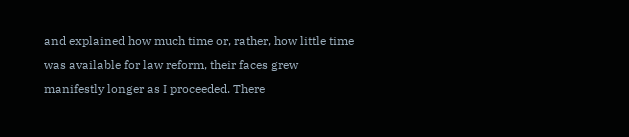and explained how much time or, rather, how little time was available for law reform, their faces grew manifestly longer as I proceeded. There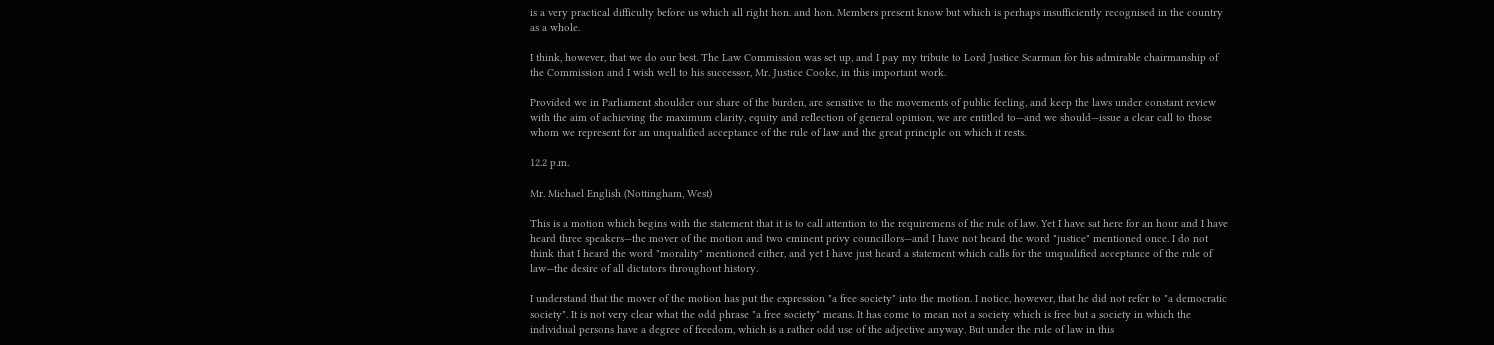is a very practical difficulty before us which all right hon. and hon. Members present know but which is perhaps insufficiently recognised in the country as a whole.

I think, however, that we do our best. The Law Commission was set up, and I pay my tribute to Lord Justice Scarman for his admirable chairmanship of the Commission and I wish well to his successor, Mr. Justice Cooke, in this important work.

Provided we in Parliament shoulder our share of the burden, are sensitive to the movements of public feeling, and keep the laws under constant review with the aim of achieving the maximum clarity, equity and reflection of general opinion, we are entitled to—and we should—issue a clear call to those whom we represent for an unqualified acceptance of the rule of law and the great principle on which it rests.

12.2 p.m.

Mr. Michael English (Nottingham, West)

This is a motion which begins with the statement that it is to call attention to the requiremens of the rule of law. Yet I have sat here for an hour and I have heard three speakers—the mover of the motion and two eminent privy councillors—and I have not heard the word "justice" mentioned once. I do not think that I heard the word "morality" mentioned either, and yet I have just heard a statement which calls for the unqualified acceptance of the rule of law—the desire of all dictators throughout history.

I understand that the mover of the motion has put the expression "a free society" into the motion. I notice, however, that he did not refer to "a democratic society". It is not very clear what the odd phrase "a free society" means. It has come to mean not a society which is free but a society in which the individual persons have a degree of freedom, which is a rather odd use of the adjective anyway. But under the rule of law in this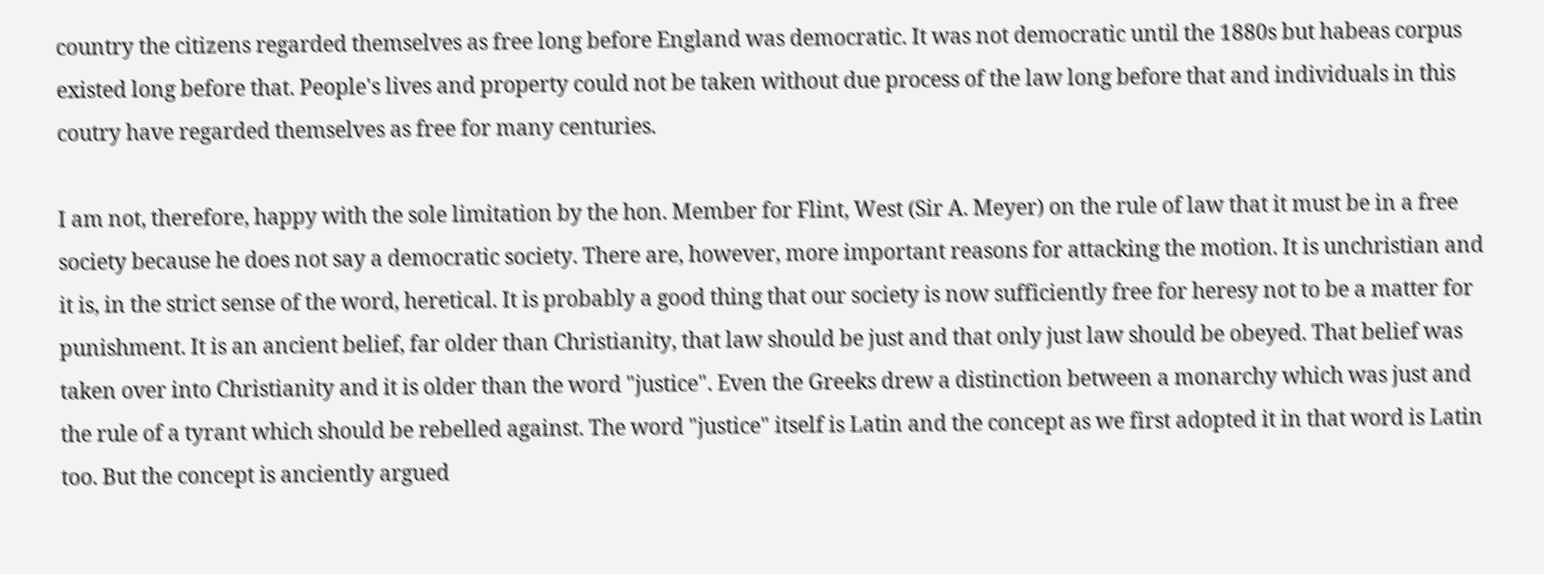country the citizens regarded themselves as free long before England was democratic. It was not democratic until the 1880s but habeas corpus existed long before that. People's lives and property could not be taken without due process of the law long before that and individuals in this coutry have regarded themselves as free for many centuries.

I am not, therefore, happy with the sole limitation by the hon. Member for Flint, West (Sir A. Meyer) on the rule of law that it must be in a free society because he does not say a democratic society. There are, however, more important reasons for attacking the motion. It is unchristian and it is, in the strict sense of the word, heretical. It is probably a good thing that our society is now sufficiently free for heresy not to be a matter for punishment. It is an ancient belief, far older than Christianity, that law should be just and that only just law should be obeyed. That belief was taken over into Christianity and it is older than the word "justice". Even the Greeks drew a distinction between a monarchy which was just and the rule of a tyrant which should be rebelled against. The word "justice" itself is Latin and the concept as we first adopted it in that word is Latin too. But the concept is anciently argued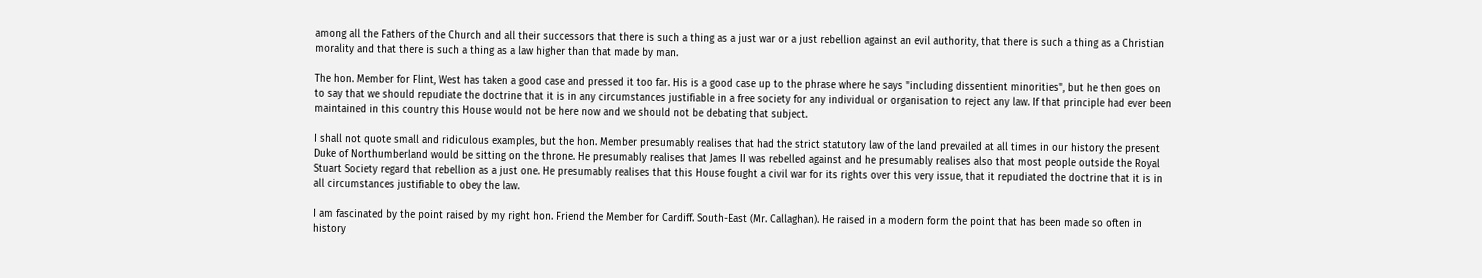among all the Fathers of the Church and all their successors that there is such a thing as a just war or a just rebellion against an evil authority, that there is such a thing as a Christian morality and that there is such a thing as a law higher than that made by man.

The hon. Member for Flint, West has taken a good case and pressed it too far. His is a good case up to the phrase where he says "including dissentient minorities", but he then goes on to say that we should repudiate the doctrine that it is in any circumstances justifiable in a free society for any individual or organisation to reject any law. If that principle had ever been maintained in this country this House would not be here now and we should not be debating that subject.

I shall not quote small and ridiculous examples, but the hon. Member presumably realises that had the strict statutory law of the land prevailed at all times in our history the present Duke of Northumberland would be sitting on the throne. He presumably realises that James II was rebelled against and he presumably realises also that most people outside the Royal Stuart Society regard that rebellion as a just one. He presumably realises that this House fought a civil war for its rights over this very issue, that it repudiated the doctrine that it is in all circumstances justifiable to obey the law.

I am fascinated by the point raised by my right hon. Friend the Member for Cardiff. South-East (Mr. Callaghan). He raised in a modern form the point that has been made so often in history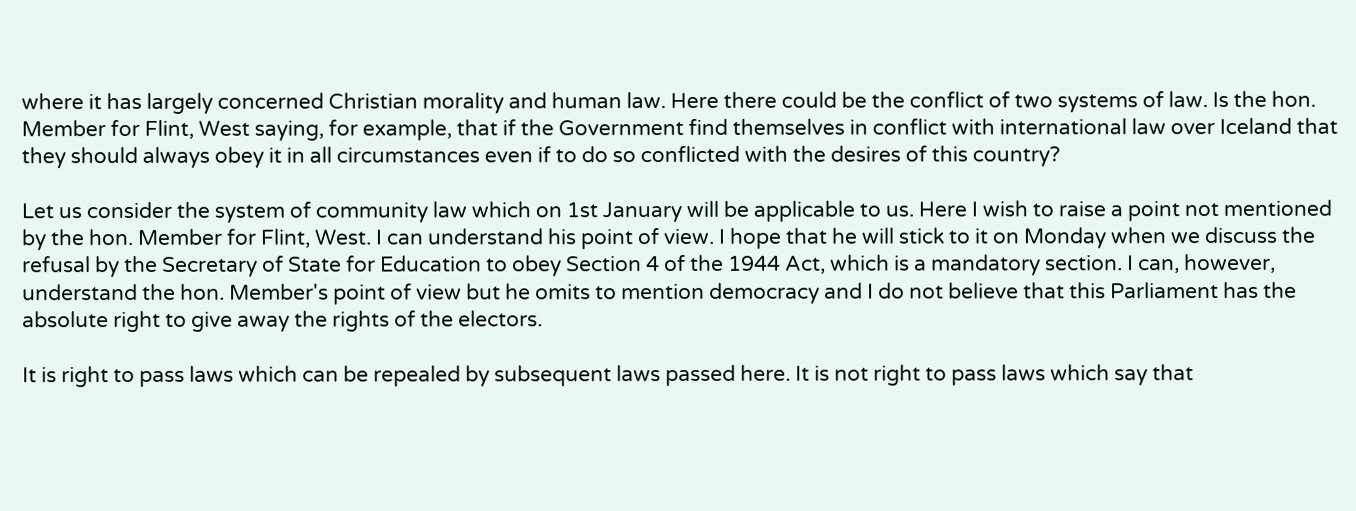where it has largely concerned Christian morality and human law. Here there could be the conflict of two systems of law. Is the hon. Member for Flint, West saying, for example, that if the Government find themselves in conflict with international law over Iceland that they should always obey it in all circumstances even if to do so conflicted with the desires of this country?

Let us consider the system of community law which on 1st January will be applicable to us. Here I wish to raise a point not mentioned by the hon. Member for Flint, West. I can understand his point of view. I hope that he will stick to it on Monday when we discuss the refusal by the Secretary of State for Education to obey Section 4 of the 1944 Act, which is a mandatory section. I can, however, understand the hon. Member's point of view but he omits to mention democracy and I do not believe that this Parliament has the absolute right to give away the rights of the electors.

It is right to pass laws which can be repealed by subsequent laws passed here. It is not right to pass laws which say that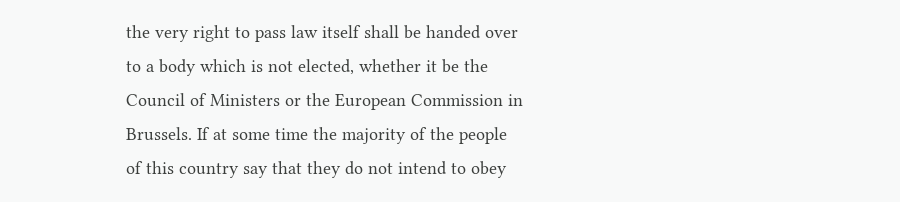the very right to pass law itself shall be handed over to a body which is not elected, whether it be the Council of Ministers or the European Commission in Brussels. If at some time the majority of the people of this country say that they do not intend to obey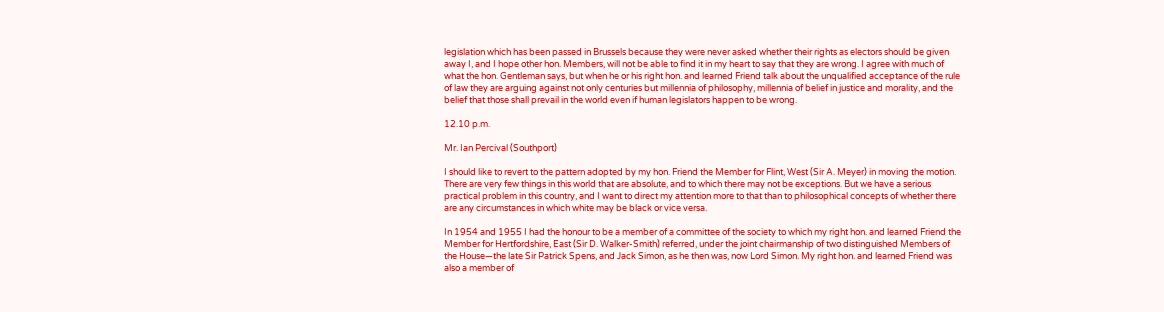legislation which has been passed in Brussels because they were never asked whether their rights as electors should be given away I, and I hope other hon. Members, will not be able to find it in my heart to say that they are wrong. I agree with much of what the hon. Gentleman says, but when he or his right hon. and learned Friend talk about the unqualified acceptance of the rule of law they are arguing against not only centuries but millennia of philosophy, millennia of belief in justice and morality, and the belief that those shall prevail in the world even if human legislators happen to be wrong.

12.10 p.m.

Mr. Ian Percival (Southport)

I should like to revert to the pattern adopted by my hon. Friend the Member for Flint, West (Sir A. Meyer) in moving the motion. There are very few things in this world that are absolute, and to which there may not be exceptions. But we have a serious practical problem in this country, and I want to direct my attention more to that than to philosophical concepts of whether there are any circumstances in which white may be black or vice versa.

In 1954 and 1955 I had the honour to be a member of a committee of the society to which my right hon. and learned Friend the Member for Hertfordshire, East (Sir D. Walker-Smith) referred, under the joint chairmanship of two distinguished Members of the House—the late Sir Patrick Spens, and Jack Simon, as he then was, now Lord Simon. My right hon. and learned Friend was also a member of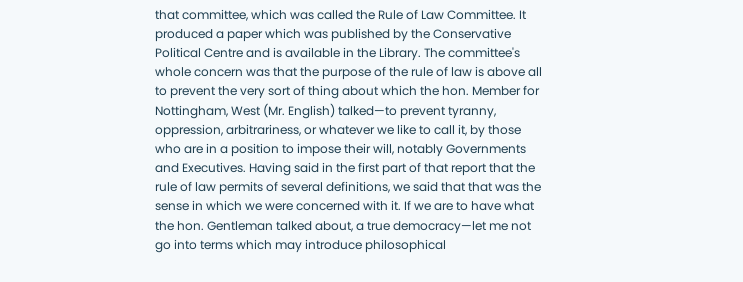that committee, which was called the Rule of Law Committee. It produced a paper which was published by the Conservative Political Centre and is available in the Library. The committee's whole concern was that the purpose of the rule of law is above all to prevent the very sort of thing about which the hon. Member for Nottingham, West (Mr. English) talked—to prevent tyranny, oppression, arbitrariness, or whatever we like to call it, by those who are in a position to impose their will, notably Governments and Executives. Having said in the first part of that report that the rule of law permits of several definitions, we said that that was the sense in which we were concerned with it. If we are to have what the hon. Gentleman talked about, a true democracy—let me not go into terms which may introduce philosophical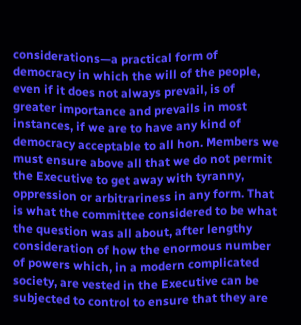considerations—a practical form of democracy in which the will of the people, even if it does not always prevail, is of greater importance and prevails in most instances, if we are to have any kind of democracy acceptable to all hon. Members we must ensure above all that we do not permit the Executive to get away with tyranny, oppression or arbitrariness in any form. That is what the committee considered to be what the question was all about, after lengthy consideration of how the enormous number of powers which, in a modern complicated society, are vested in the Executive can be subjected to control to ensure that they are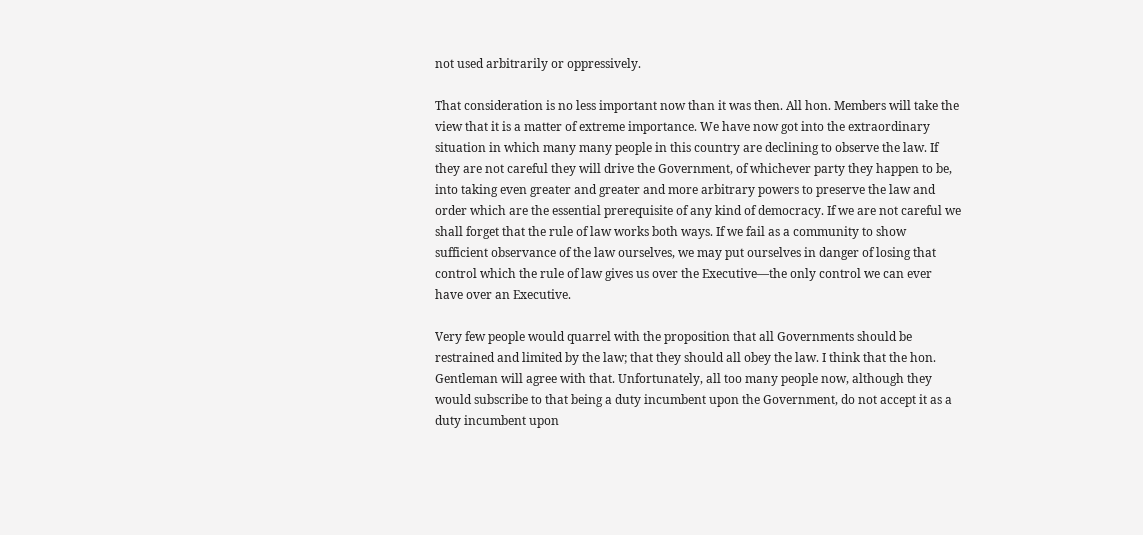not used arbitrarily or oppressively.

That consideration is no less important now than it was then. All hon. Members will take the view that it is a matter of extreme importance. We have now got into the extraordinary situation in which many many people in this country are declining to observe the law. If they are not careful they will drive the Government, of whichever party they happen to be, into taking even greater and greater and more arbitrary powers to preserve the law and order which are the essential prerequisite of any kind of democracy. If we are not careful we shall forget that the rule of law works both ways. If we fail as a community to show sufficient observance of the law ourselves, we may put ourselves in danger of losing that control which the rule of law gives us over the Executive—the only control we can ever have over an Executive.

Very few people would quarrel with the proposition that all Governments should be restrained and limited by the law; that they should all obey the law. I think that the hon. Gentleman will agree with that. Unfortunately, all too many people now, although they would subscribe to that being a duty incumbent upon the Government, do not accept it as a duty incumbent upon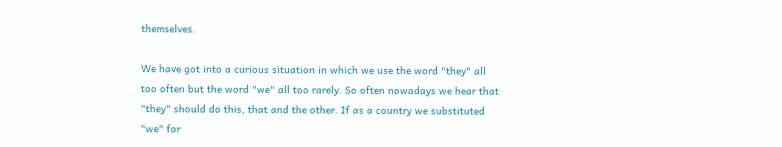themselves.

We have got into a curious situation in which we use the word "they" all too often but the word "we" all too rarely. So often nowadays we hear that "they" should do this, that and the other. If as a country we substituted "we" for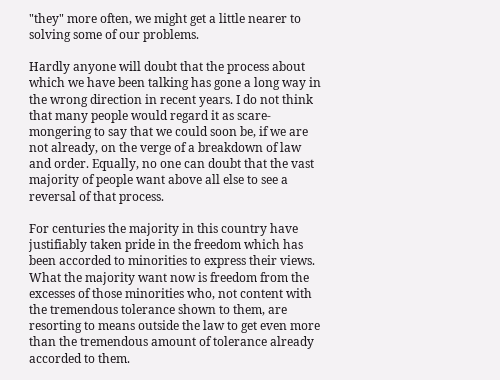"they" more often, we might get a little nearer to solving some of our problems.

Hardly anyone will doubt that the process about which we have been talking has gone a long way in the wrong direction in recent years. I do not think that many people would regard it as scare-mongering to say that we could soon be, if we are not already, on the verge of a breakdown of law and order. Equally, no one can doubt that the vast majority of people want above all else to see a reversal of that process.

For centuries the majority in this country have justifiably taken pride in the freedom which has been accorded to minorities to express their views. What the majority want now is freedom from the excesses of those minorities who, not content with the tremendous tolerance shown to them, are resorting to means outside the law to get even more than the tremendous amount of tolerance already accorded to them.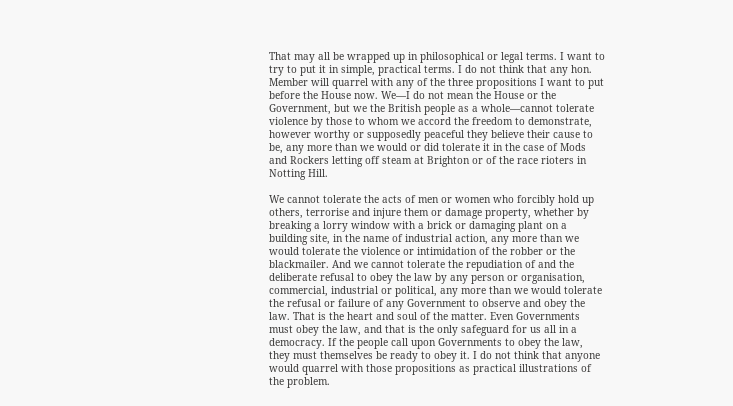That may all be wrapped up in philosophical or legal terms. I want to try to put it in simple, practical terms. I do not think that any hon. Member will quarrel with any of the three propositions I want to put before the House now. We—I do not mean the House or the Government, but we the British people as a whole—cannot tolerate violence by those to whom we accord the freedom to demonstrate, however worthy or supposedly peaceful they believe their cause to be, any more than we would or did tolerate it in the case of Mods and Rockers letting off steam at Brighton or of the race rioters in Notting Hill.

We cannot tolerate the acts of men or women who forcibly hold up others, terrorise and injure them or damage property, whether by breaking a lorry window with a brick or damaging plant on a building site, in the name of industrial action, any more than we would tolerate the violence or intimidation of the robber or the blackmailer. And we cannot tolerate the repudiation of and the deliberate refusal to obey the law by any person or organisation, commercial, industrial or political, any more than we would tolerate the refusal or failure of any Government to observe and obey the law. That is the heart and soul of the matter. Even Governments must obey the law, and that is the only safeguard for us all in a democracy. If the people call upon Governments to obey the law, they must themselves be ready to obey it. I do not think that anyone would quarrel with those propositions as practical illustrations of the problem.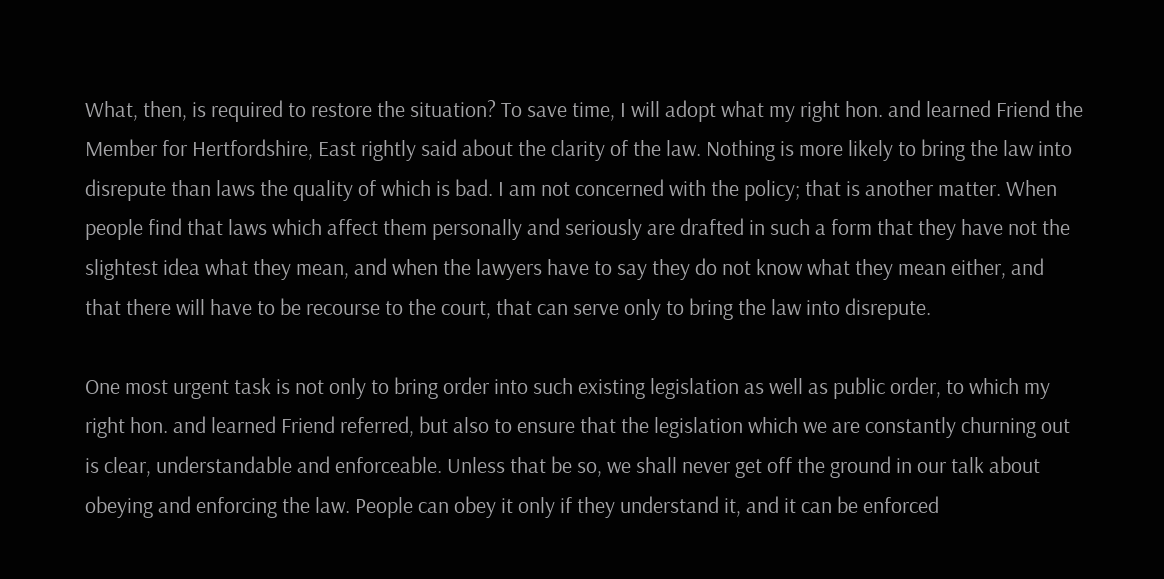What, then, is required to restore the situation? To save time, I will adopt what my right hon. and learned Friend the Member for Hertfordshire, East rightly said about the clarity of the law. Nothing is more likely to bring the law into disrepute than laws the quality of which is bad. I am not concerned with the policy; that is another matter. When people find that laws which affect them personally and seriously are drafted in such a form that they have not the slightest idea what they mean, and when the lawyers have to say they do not know what they mean either, and that there will have to be recourse to the court, that can serve only to bring the law into disrepute.

One most urgent task is not only to bring order into such existing legislation as well as public order, to which my right hon. and learned Friend referred, but also to ensure that the legislation which we are constantly churning out is clear, understandable and enforceable. Unless that be so, we shall never get off the ground in our talk about obeying and enforcing the law. People can obey it only if they understand it, and it can be enforced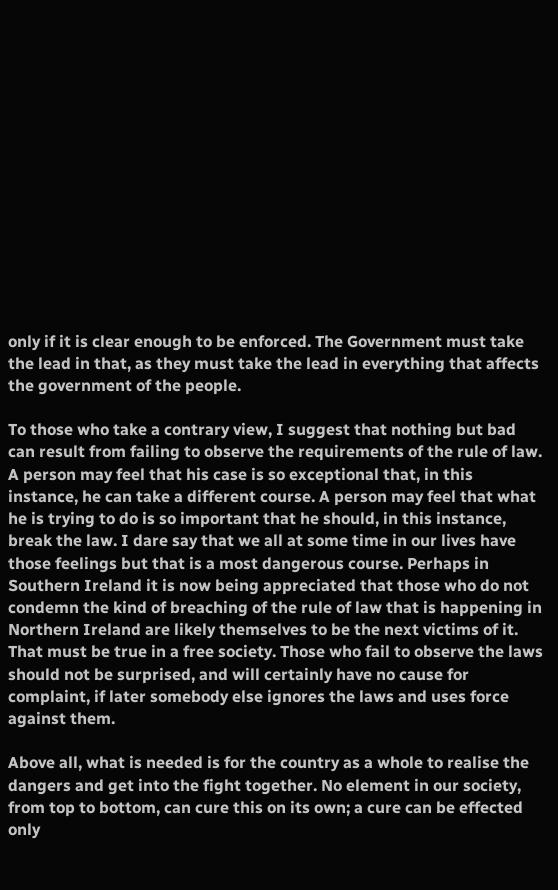only if it is clear enough to be enforced. The Government must take the lead in that, as they must take the lead in everything that affects the government of the people.

To those who take a contrary view, I suggest that nothing but bad can result from failing to observe the requirements of the rule of law. A person may feel that his case is so exceptional that, in this instance, he can take a different course. A person may feel that what he is trying to do is so important that he should, in this instance, break the law. I dare say that we all at some time in our lives have those feelings but that is a most dangerous course. Perhaps in Southern Ireland it is now being appreciated that those who do not condemn the kind of breaching of the rule of law that is happening in Northern Ireland are likely themselves to be the next victims of it. That must be true in a free society. Those who fail to observe the laws should not be surprised, and will certainly have no cause for complaint, if later somebody else ignores the laws and uses force against them.

Above all, what is needed is for the country as a whole to realise the dangers and get into the fight together. No element in our society, from top to bottom, can cure this on its own; a cure can be effected only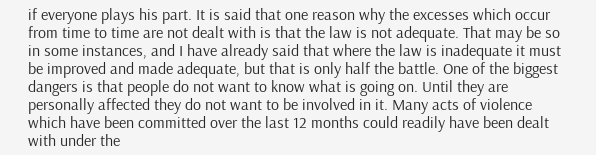if everyone plays his part. It is said that one reason why the excesses which occur from time to time are not dealt with is that the law is not adequate. That may be so in some instances, and I have already said that where the law is inadequate it must be improved and made adequate, but that is only half the battle. One of the biggest dangers is that people do not want to know what is going on. Until they are personally affected they do not want to be involved in it. Many acts of violence which have been committed over the last 12 months could readily have been dealt with under the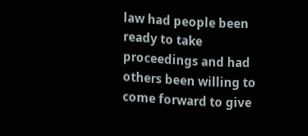law had people been ready to take proceedings and had others been willing to come forward to give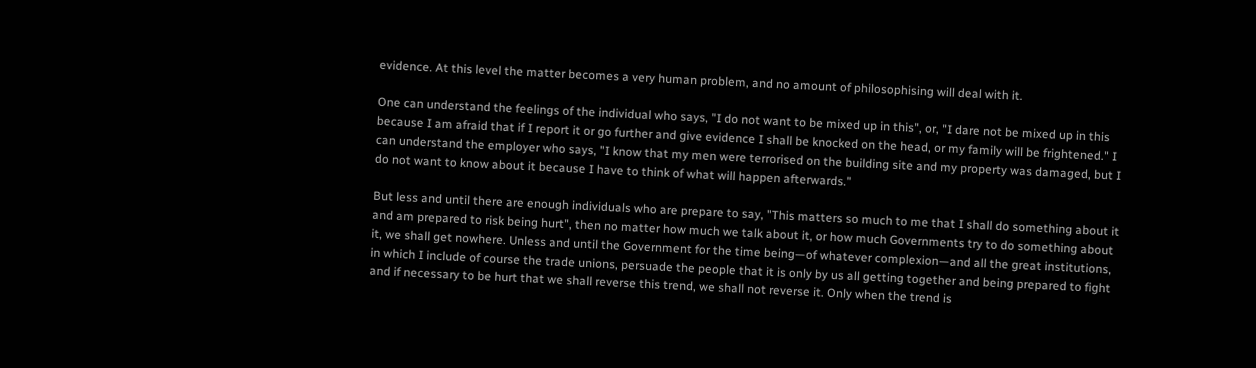evidence. At this level the matter becomes a very human problem, and no amount of philosophising will deal with it.

One can understand the feelings of the individual who says, "I do not want to be mixed up in this", or, "I dare not be mixed up in this because I am afraid that if I report it or go further and give evidence I shall be knocked on the head, or my family will be frightened." I can understand the employer who says, "I know that my men were terrorised on the building site and my property was damaged, but I do not want to know about it because I have to think of what will happen afterwards."

But less and until there are enough individuals who are prepare to say, "This matters so much to me that I shall do something about it and am prepared to risk being hurt", then no matter how much we talk about it, or how much Governments try to do something about it, we shall get nowhere. Unless and until the Government for the time being—of whatever complexion—and all the great institutions, in which I include of course the trade unions, persuade the people that it is only by us all getting together and being prepared to fight and if necessary to be hurt that we shall reverse this trend, we shall not reverse it. Only when the trend is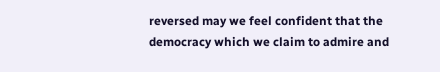reversed may we feel confident that the democracy which we claim to admire and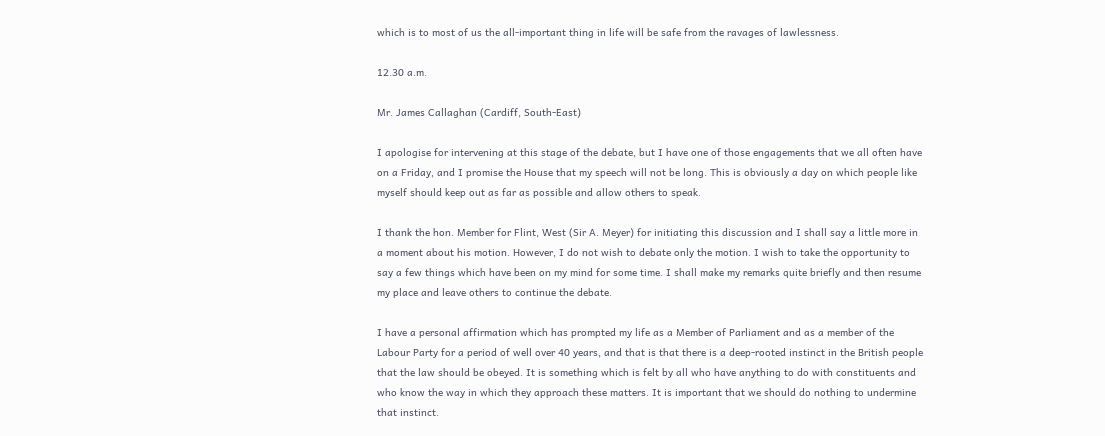which is to most of us the all-important thing in life will be safe from the ravages of lawlessness.

12.30 a.m.

Mr. James Callaghan (Cardiff, South-East)

I apologise for intervening at this stage of the debate, but I have one of those engagements that we all often have on a Friday, and I promise the House that my speech will not be long. This is obviously a day on which people like myself should keep out as far as possible and allow others to speak.

I thank the hon. Member for Flint, West (Sir A. Meyer) for initiating this discussion and I shall say a little more in a moment about his motion. However, I do not wish to debate only the motion. I wish to take the opportunity to say a few things which have been on my mind for some time. I shall make my remarks quite briefly and then resume my place and leave others to continue the debate.

I have a personal affirmation which has prompted my life as a Member of Parliament and as a member of the Labour Party for a period of well over 40 years, and that is that there is a deep-rooted instinct in the British people that the law should be obeyed. It is something which is felt by all who have anything to do with constituents and who know the way in which they approach these matters. It is important that we should do nothing to undermine that instinct.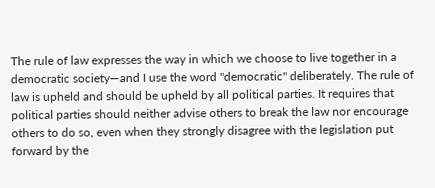The rule of law expresses the way in which we choose to live together in a democratic society—and I use the word "democratic" deliberately. The rule of law is upheld and should be upheld by all political parties. It requires that political parties should neither advise others to break the law nor encourage others to do so, even when they strongly disagree with the legislation put forward by the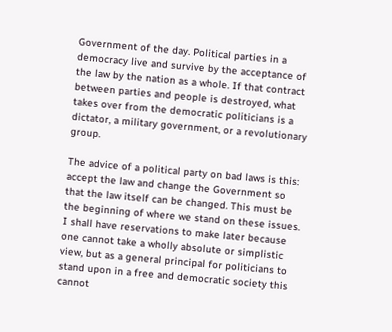Government of the day. Political parties in a democracy live and survive by the acceptance of the law by the nation as a whole. If that contract between parties and people is destroyed, what takes over from the democratic politicians is a dictator, a military government, or a revolutionary group.

The advice of a political party on bad laws is this: accept the law and change the Government so that the law itself can be changed. This must be the beginning of where we stand on these issues. I shall have reservations to make later because one cannot take a wholly absolute or simplistic view, but as a general principal for politicians to stand upon in a free and democratic society this cannot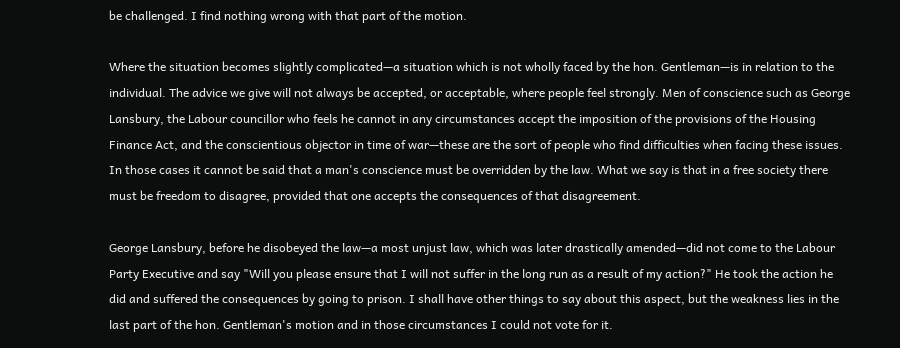be challenged. I find nothing wrong with that part of the motion.

Where the situation becomes slightly complicated—a situation which is not wholly faced by the hon. Gentleman—is in relation to the individual. The advice we give will not always be accepted, or acceptable, where people feel strongly. Men of conscience such as George Lansbury, the Labour councillor who feels he cannot in any circumstances accept the imposition of the provisions of the Housing Finance Act, and the conscientious objector in time of war—these are the sort of people who find difficulties when facing these issues. In those cases it cannot be said that a man's conscience must be overridden by the law. What we say is that in a free society there must be freedom to disagree, provided that one accepts the consequences of that disagreement.

George Lansbury, before he disobeyed the law—a most unjust law, which was later drastically amended—did not come to the Labour Party Executive and say "Will you please ensure that I will not suffer in the long run as a result of my action?" He took the action he did and suffered the consequences by going to prison. I shall have other things to say about this aspect, but the weakness lies in the last part of the hon. Gentleman's motion and in those circumstances I could not vote for it.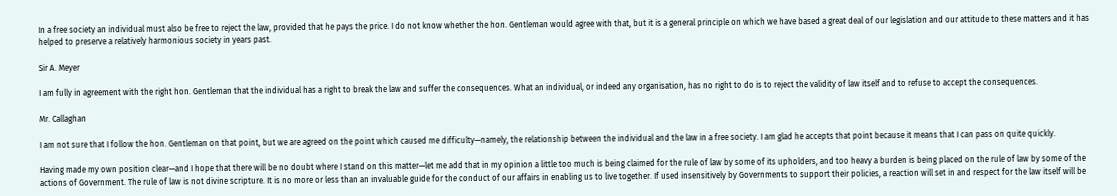In a free society an individual must also be free to reject the law, provided that he pays the price. I do not know whether the hon. Gentleman would agree with that, but it is a general principle on which we have based a great deal of our legislation and our attitude to these matters and it has helped to preserve a relatively harmonious society in years past.

Sir A. Meyer

I am fully in agreement with the right hon. Gentleman that the individual has a right to break the law and suffer the consequences. What an individual, or indeed any organisation, has no right to do is to reject the validity of law itself and to refuse to accept the consequences.

Mr. Callaghan

I am not sure that I follow the hon. Gentleman on that point, but we are agreed on the point which caused me difficulty—namely, the relationship between the individual and the law in a free society. I am glad he accepts that point because it means that I can pass on quite quickly.

Having made my own position clear—and I hope that there will be no doubt where I stand on this matter—let me add that in my opinion a little too much is being claimed for the rule of law by some of its upholders, and too heavy a burden is being placed on the rule of law by some of the actions of Government. The rule of law is not divine scripture. It is no more or less than an invaluable guide for the conduct of our affairs in enabling us to live together. If used insensitively by Governments to support their policies, a reaction will set in and respect for the law itself will be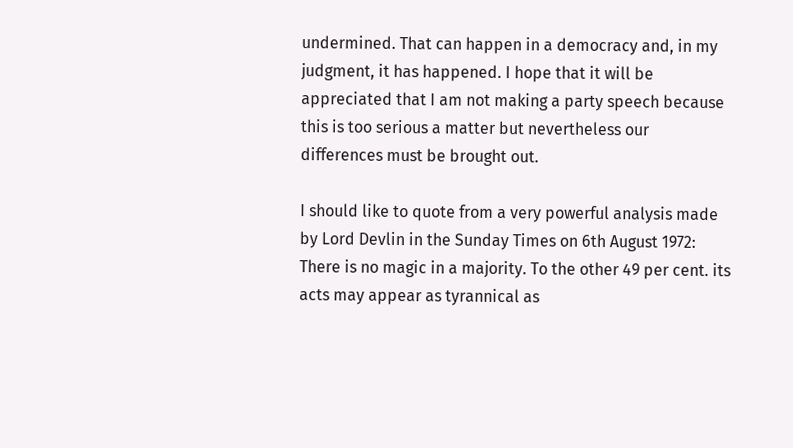undermined. That can happen in a democracy and, in my judgment, it has happened. I hope that it will be appreciated that I am not making a party speech because this is too serious a matter but nevertheless our differences must be brought out.

I should like to quote from a very powerful analysis made by Lord Devlin in the Sunday Times on 6th August 1972: There is no magic in a majority. To the other 49 per cent. its acts may appear as tyrannical as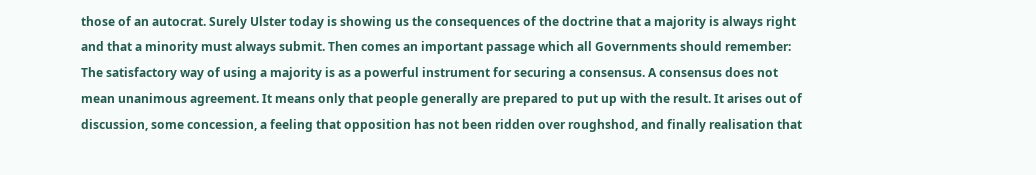those of an autocrat. Surely Ulster today is showing us the consequences of the doctrine that a majority is always right and that a minority must always submit. Then comes an important passage which all Governments should remember: The satisfactory way of using a majority is as a powerful instrument for securing a consensus. A consensus does not mean unanimous agreement. It means only that people generally are prepared to put up with the result. It arises out of discussion, some concession, a feeling that opposition has not been ridden over roughshod, and finally realisation that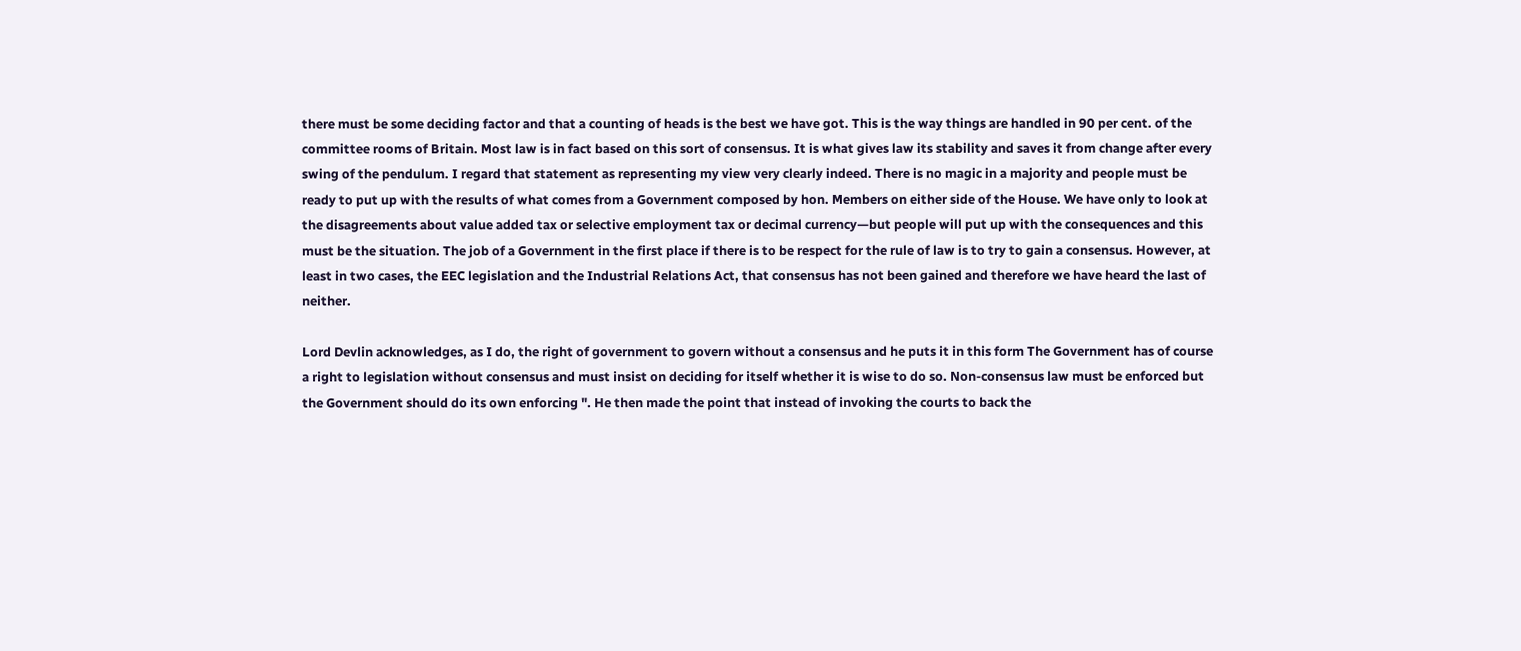there must be some deciding factor and that a counting of heads is the best we have got. This is the way things are handled in 90 per cent. of the committee rooms of Britain. Most law is in fact based on this sort of consensus. It is what gives law its stability and saves it from change after every swing of the pendulum. I regard that statement as representing my view very clearly indeed. There is no magic in a majority and people must be ready to put up with the results of what comes from a Government composed by hon. Members on either side of the House. We have only to look at the disagreements about value added tax or selective employment tax or decimal currency—but people will put up with the consequences and this must be the situation. The job of a Government in the first place if there is to be respect for the rule of law is to try to gain a consensus. However, at least in two cases, the EEC legislation and the Industrial Relations Act, that consensus has not been gained and therefore we have heard the last of neither.

Lord Devlin acknowledges, as I do, the right of government to govern without a consensus and he puts it in this form The Government has of course a right to legislation without consensus and must insist on deciding for itself whether it is wise to do so. Non-consensus law must be enforced but the Government should do its own enforcing ". He then made the point that instead of invoking the courts to back the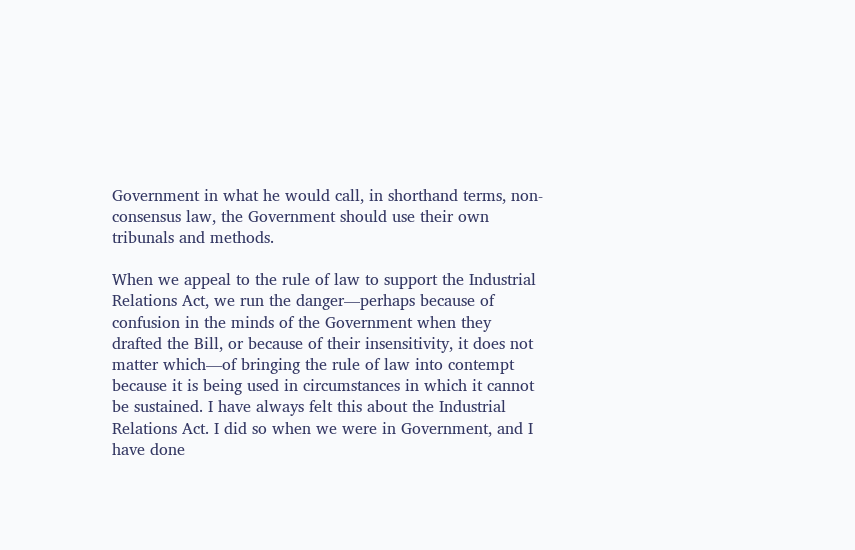Government in what he would call, in shorthand terms, non-consensus law, the Government should use their own tribunals and methods.

When we appeal to the rule of law to support the Industrial Relations Act, we run the danger—perhaps because of confusion in the minds of the Government when they drafted the Bill, or because of their insensitivity, it does not matter which—of bringing the rule of law into contempt because it is being used in circumstances in which it cannot be sustained. I have always felt this about the Industrial Relations Act. I did so when we were in Government, and I have done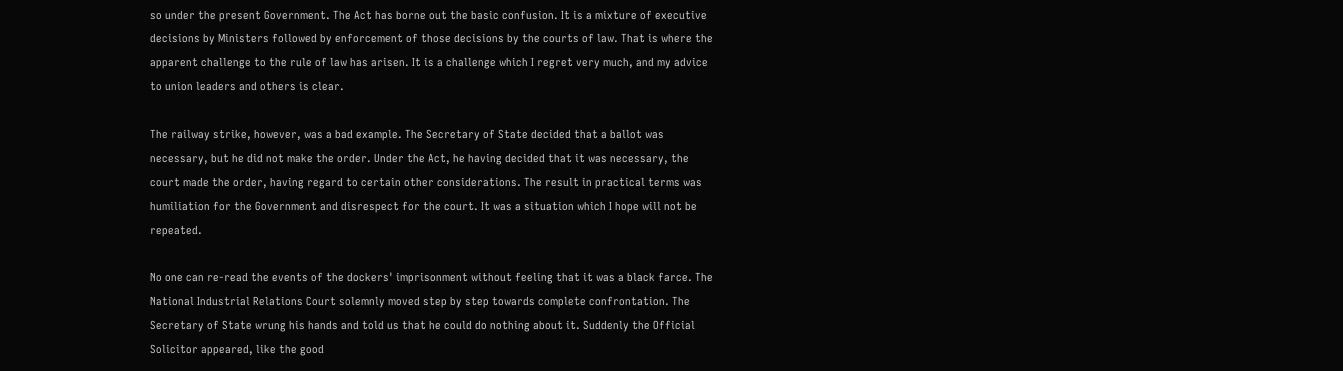so under the present Government. The Act has borne out the basic confusion. It is a mixture of executive decisions by Ministers followed by enforcement of those decisions by the courts of law. That is where the apparent challenge to the rule of law has arisen. It is a challenge which I regret very much, and my advice to union leaders and others is clear.

The railway strike, however, was a bad example. The Secretary of State decided that a ballot was necessary, but he did not make the order. Under the Act, he having decided that it was necessary, the court made the order, having regard to certain other considerations. The result in practical terms was humiliation for the Government and disrespect for the court. It was a situation which I hope will not be repeated.

No one can re-read the events of the dockers' imprisonment without feeling that it was a black farce. The National Industrial Relations Court solemnly moved step by step towards complete confrontation. The Secretary of State wrung his hands and told us that he could do nothing about it. Suddenly the Official Solicitor appeared, like the good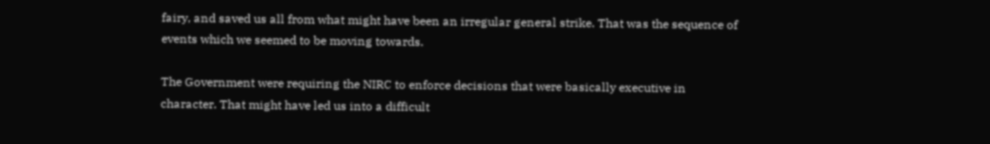fairy, and saved us all from what might have been an irregular general strike. That was the sequence of events which we seemed to be moving towards.

The Government were requiring the NIRC to enforce decisions that were basically executive in character. That might have led us into a difficult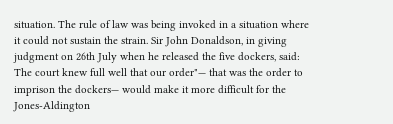situation. The rule of law was being invoked in a situation where it could not sustain the strain. Sir John Donaldson, in giving judgment on 26th July when he released the five dockers, said: The court knew full well that our order"— that was the order to imprison the dockers— would make it more difficult for the Jones-Aldington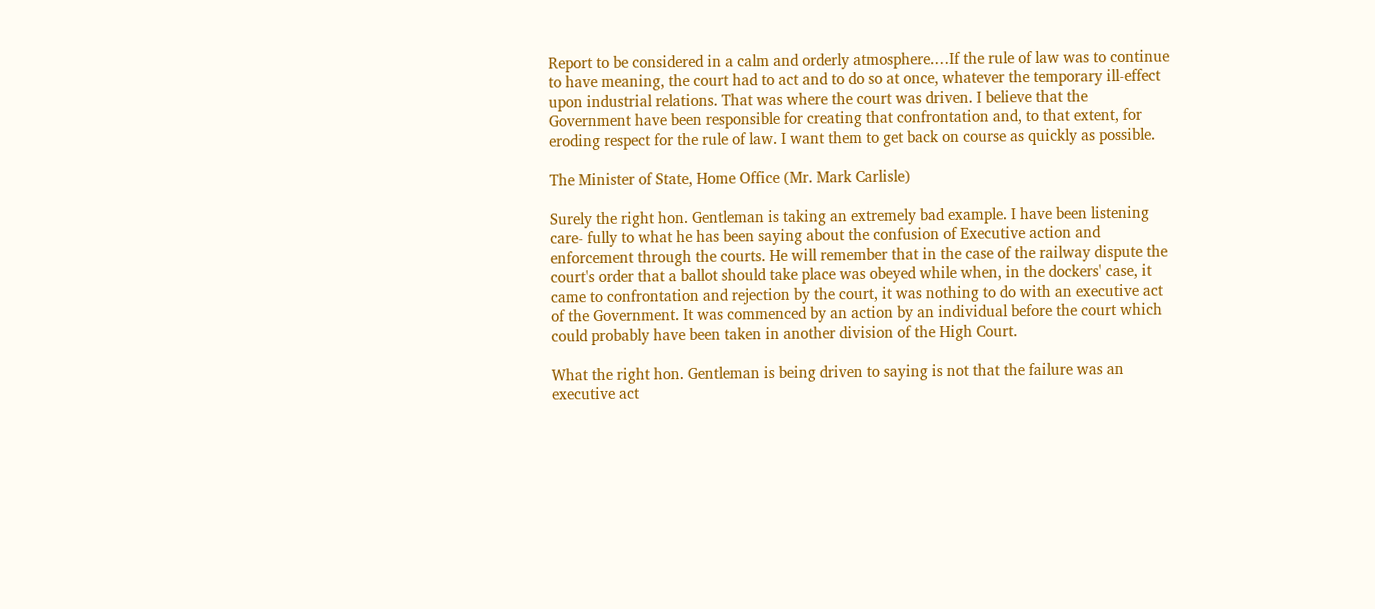Report to be considered in a calm and orderly atmosphere.…If the rule of law was to continue to have meaning, the court had to act and to do so at once, whatever the temporary ill-effect upon industrial relations. That was where the court was driven. I believe that the Government have been responsible for creating that confrontation and, to that extent, for eroding respect for the rule of law. I want them to get back on course as quickly as possible.

The Minister of State, Home Office (Mr. Mark Carlisle)

Surely the right hon. Gentleman is taking an extremely bad example. I have been listening care- fully to what he has been saying about the confusion of Executive action and enforcement through the courts. He will remember that in the case of the railway dispute the court's order that a ballot should take place was obeyed while when, in the dockers' case, it came to confrontation and rejection by the court, it was nothing to do with an executive act of the Government. It was commenced by an action by an individual before the court which could probably have been taken in another division of the High Court.

What the right hon. Gentleman is being driven to saying is not that the failure was an executive act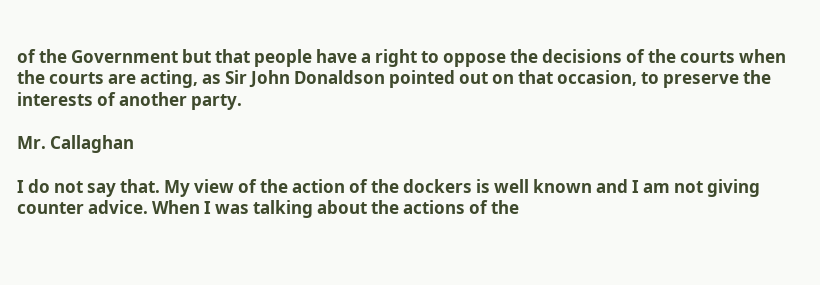of the Government but that people have a right to oppose the decisions of the courts when the courts are acting, as Sir John Donaldson pointed out on that occasion, to preserve the interests of another party.

Mr. Callaghan

I do not say that. My view of the action of the dockers is well known and I am not giving counter advice. When I was talking about the actions of the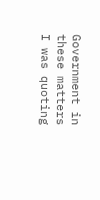Government in these matters I was quoting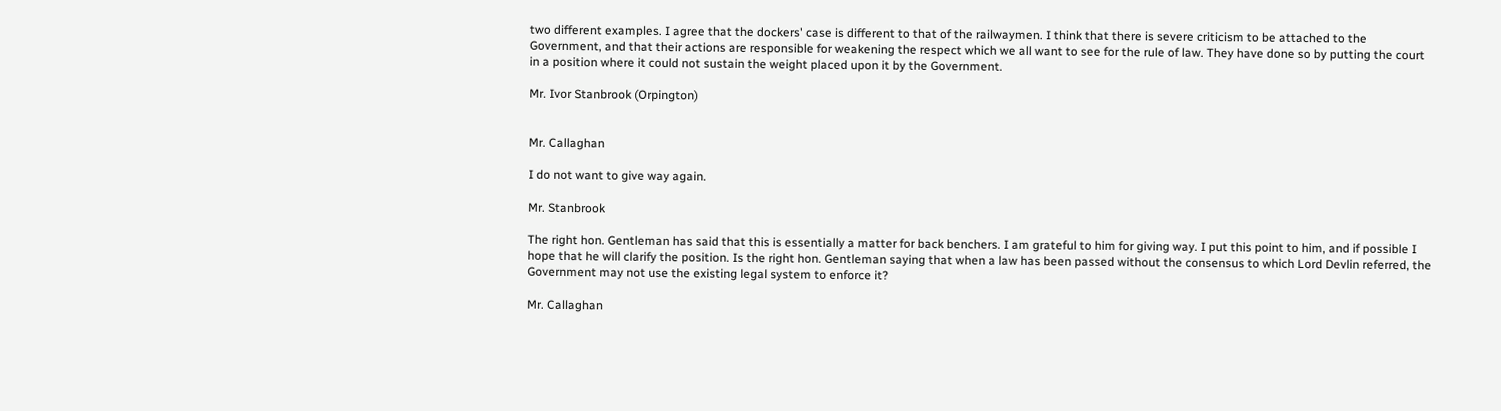two different examples. I agree that the dockers' case is different to that of the railwaymen. I think that there is severe criticism to be attached to the Government, and that their actions are responsible for weakening the respect which we all want to see for the rule of law. They have done so by putting the court in a position where it could not sustain the weight placed upon it by the Government.

Mr. Ivor Stanbrook (Orpington)


Mr. Callaghan

I do not want to give way again.

Mr. Stanbrook

The right hon. Gentleman has said that this is essentially a matter for back benchers. I am grateful to him for giving way. I put this point to him, and if possible I hope that he will clarify the position. Is the right hon. Gentleman saying that when a law has been passed without the consensus to which Lord Devlin referred, the Government may not use the existing legal system to enforce it?

Mr. Callaghan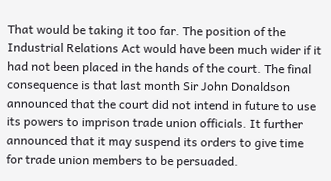That would be taking it too far. The position of the Industrial Relations Act would have been much wider if it had not been placed in the hands of the court. The final consequence is that last month Sir John Donaldson announced that the court did not intend in future to use its powers to imprison trade union officials. It further announced that it may suspend its orders to give time for trade union members to be persuaded.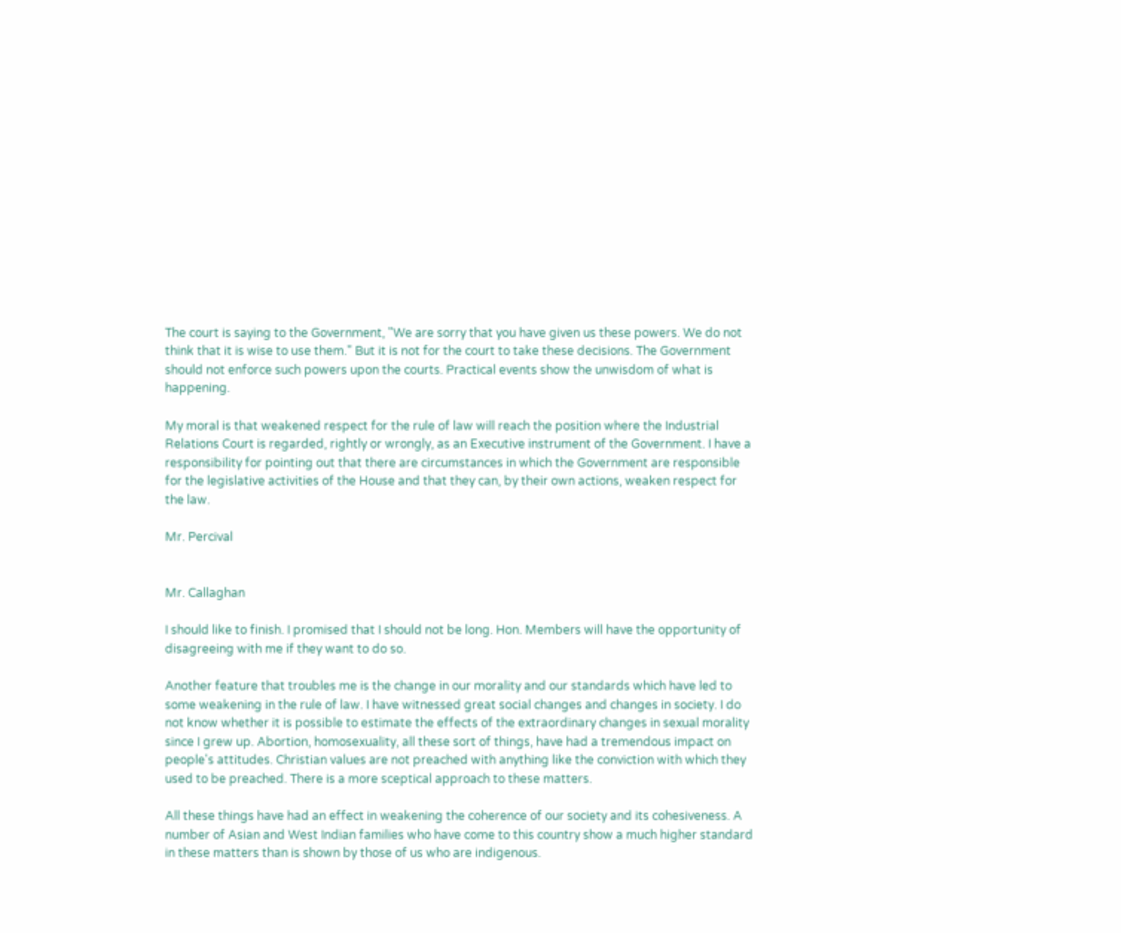The court is saying to the Government, "We are sorry that you have given us these powers. We do not think that it is wise to use them." But it is not for the court to take these decisions. The Government should not enforce such powers upon the courts. Practical events show the unwisdom of what is happening.

My moral is that weakened respect for the rule of law will reach the position where the Industrial Relations Court is regarded, rightly or wrongly, as an Executive instrument of the Government. I have a responsibility for pointing out that there are circumstances in which the Government are responsible for the legislative activities of the House and that they can, by their own actions, weaken respect for the law.

Mr. Percival


Mr. Callaghan

I should like to finish. I promised that I should not be long. Hon. Members will have the opportunity of disagreeing with me if they want to do so.

Another feature that troubles me is the change in our morality and our standards which have led to some weakening in the rule of law. I have witnessed great social changes and changes in society. I do not know whether it is possible to estimate the effects of the extraordinary changes in sexual morality since I grew up. Abortion, homosexuality, all these sort of things, have had a tremendous impact on people's attitudes. Christian values are not preached with anything like the conviction with which they used to be preached. There is a more sceptical approach to these matters.

All these things have had an effect in weakening the coherence of our society and its cohesiveness. A number of Asian and West Indian families who have come to this country show a much higher standard in these matters than is shown by those of us who are indigenous.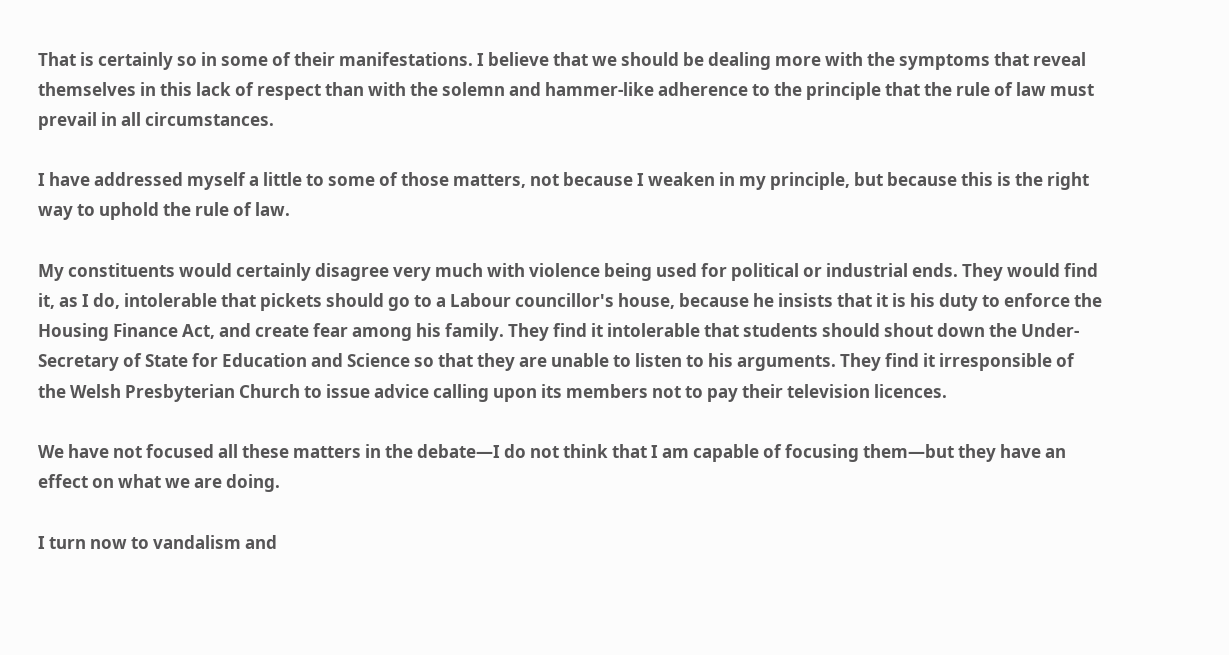That is certainly so in some of their manifestations. I believe that we should be dealing more with the symptoms that reveal themselves in this lack of respect than with the solemn and hammer-like adherence to the principle that the rule of law must prevail in all circumstances.

I have addressed myself a little to some of those matters, not because I weaken in my principle, but because this is the right way to uphold the rule of law.

My constituents would certainly disagree very much with violence being used for political or industrial ends. They would find it, as I do, intolerable that pickets should go to a Labour councillor's house, because he insists that it is his duty to enforce the Housing Finance Act, and create fear among his family. They find it intolerable that students should shout down the Under-Secretary of State for Education and Science so that they are unable to listen to his arguments. They find it irresponsible of the Welsh Presbyterian Church to issue advice calling upon its members not to pay their television licences.

We have not focused all these matters in the debate—I do not think that I am capable of focusing them—but they have an effect on what we are doing.

I turn now to vandalism and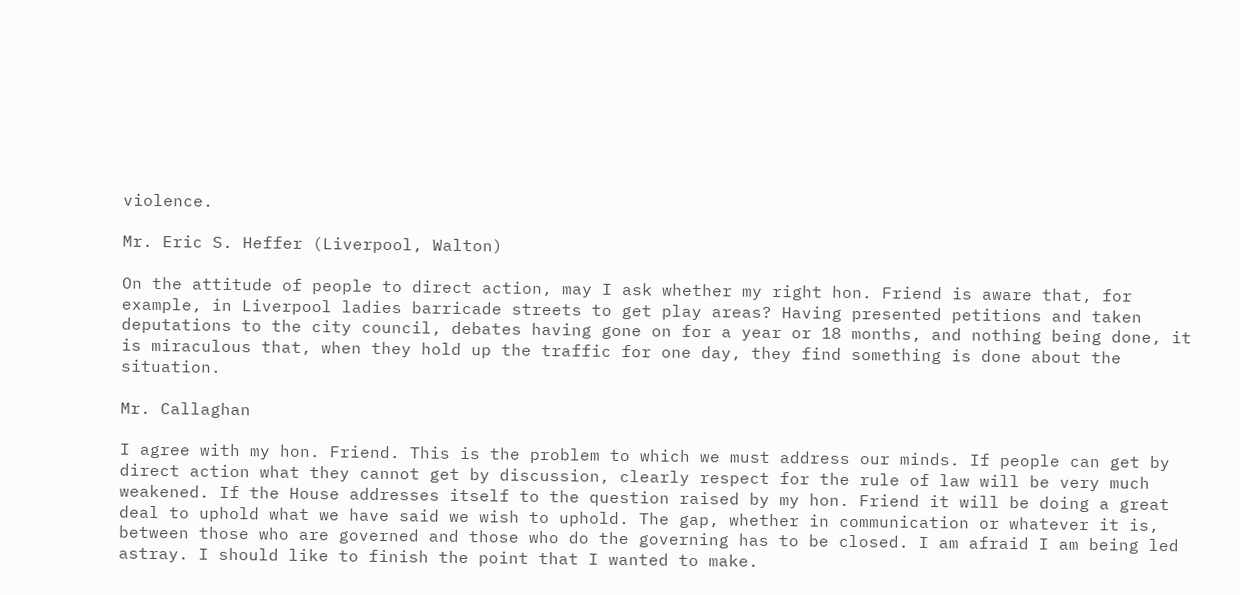violence.

Mr. Eric S. Heffer (Liverpool, Walton)

On the attitude of people to direct action, may I ask whether my right hon. Friend is aware that, for example, in Liverpool ladies barricade streets to get play areas? Having presented petitions and taken deputations to the city council, debates having gone on for a year or 18 months, and nothing being done, it is miraculous that, when they hold up the traffic for one day, they find something is done about the situation.

Mr. Callaghan

I agree with my hon. Friend. This is the problem to which we must address our minds. If people can get by direct action what they cannot get by discussion, clearly respect for the rule of law will be very much weakened. If the House addresses itself to the question raised by my hon. Friend it will be doing a great deal to uphold what we have said we wish to uphold. The gap, whether in communication or whatever it is, between those who are governed and those who do the governing has to be closed. I am afraid I am being led astray. I should like to finish the point that I wanted to make.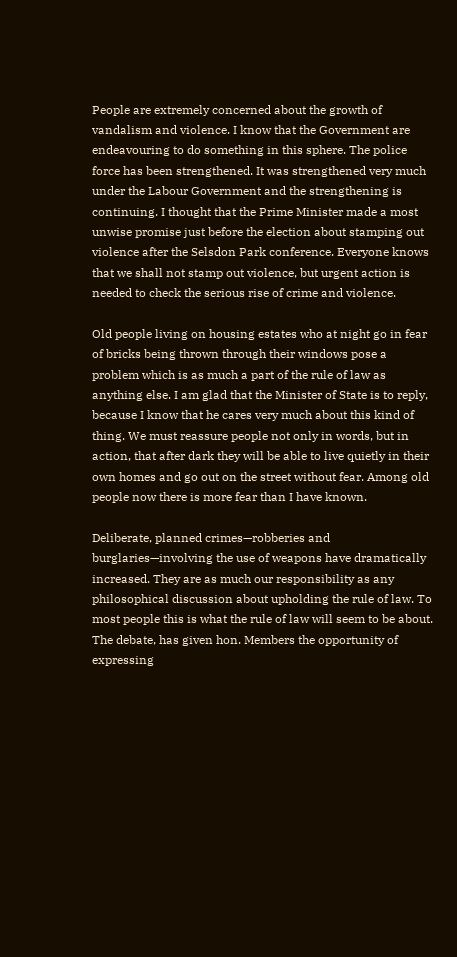People are extremely concerned about the growth of vandalism and violence. I know that the Government are endeavouring to do something in this sphere. The police force has been strengthened. It was strengthened very much under the Labour Government and the strengthening is continuing. I thought that the Prime Minister made a most unwise promise just before the election about stamping out violence after the Selsdon Park conference. Everyone knows that we shall not stamp out violence, but urgent action is needed to check the serious rise of crime and violence.

Old people living on housing estates who at night go in fear of bricks being thrown through their windows pose a problem which is as much a part of the rule of law as anything else. I am glad that the Minister of State is to reply, because I know that he cares very much about this kind of thing. We must reassure people not only in words, but in action, that after dark they will be able to live quietly in their own homes and go out on the street without fear. Among old people now there is more fear than I have known.

Deliberate, planned crimes—robberies and burglaries—involving the use of weapons have dramatically increased. They are as much our responsibility as any philosophical discussion about upholding the rule of law. To most people this is what the rule of law will seem to be about. The debate, has given hon. Members the opportunity of expressing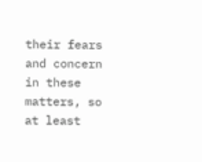their fears and concern in these matters, so at least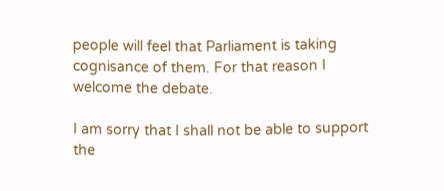people will feel that Parliament is taking cognisance of them. For that reason I welcome the debate.

I am sorry that I shall not be able to support the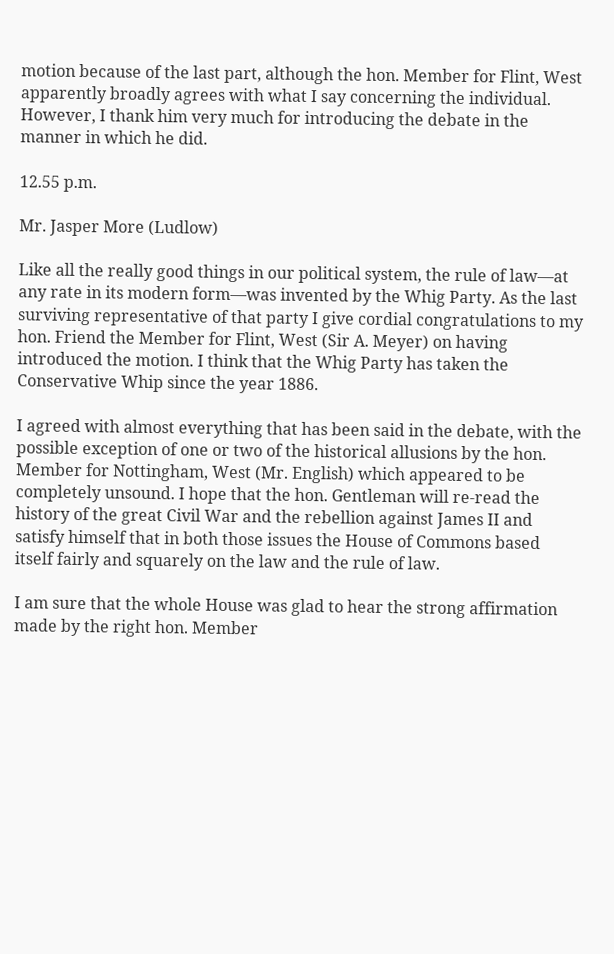motion because of the last part, although the hon. Member for Flint, West apparently broadly agrees with what I say concerning the individual. However, I thank him very much for introducing the debate in the manner in which he did.

12.55 p.m.

Mr. Jasper More (Ludlow)

Like all the really good things in our political system, the rule of law—at any rate in its modern form—was invented by the Whig Party. As the last surviving representative of that party I give cordial congratulations to my hon. Friend the Member for Flint, West (Sir A. Meyer) on having introduced the motion. I think that the Whig Party has taken the Conservative Whip since the year 1886.

I agreed with almost everything that has been said in the debate, with the possible exception of one or two of the historical allusions by the hon. Member for Nottingham, West (Mr. English) which appeared to be completely unsound. I hope that the hon. Gentleman will re-read the history of the great Civil War and the rebellion against James II and satisfy himself that in both those issues the House of Commons based itself fairly and squarely on the law and the rule of law.

I am sure that the whole House was glad to hear the strong affirmation made by the right hon. Member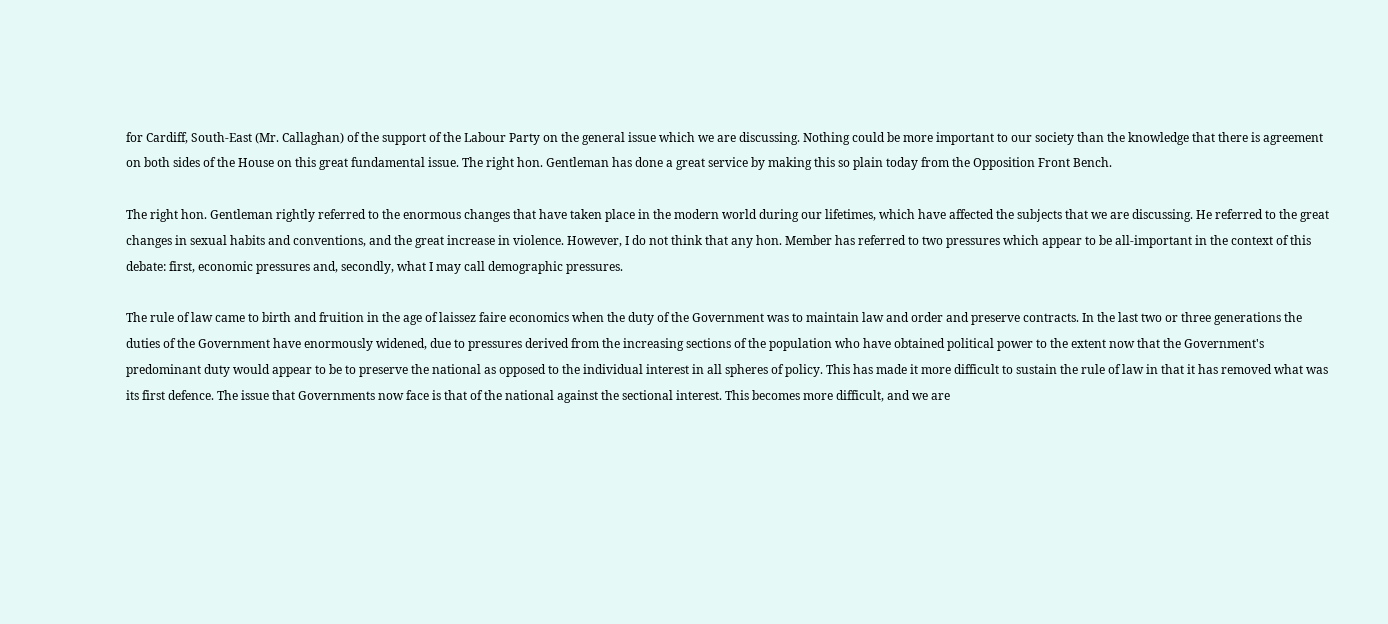for Cardiff, South-East (Mr. Callaghan) of the support of the Labour Party on the general issue which we are discussing. Nothing could be more important to our society than the knowledge that there is agreement on both sides of the House on this great fundamental issue. The right hon. Gentleman has done a great service by making this so plain today from the Opposition Front Bench.

The right hon. Gentleman rightly referred to the enormous changes that have taken place in the modern world during our lifetimes, which have affected the subjects that we are discussing. He referred to the great changes in sexual habits and conventions, and the great increase in violence. However, I do not think that any hon. Member has referred to two pressures which appear to be all-important in the context of this debate: first, economic pressures and, secondly, what I may call demographic pressures.

The rule of law came to birth and fruition in the age of laissez faire economics when the duty of the Government was to maintain law and order and preserve contracts. In the last two or three generations the duties of the Government have enormously widened, due to pressures derived from the increasing sections of the population who have obtained political power to the extent now that the Government's predominant duty would appear to be to preserve the national as opposed to the individual interest in all spheres of policy. This has made it more difficult to sustain the rule of law in that it has removed what was its first defence. The issue that Governments now face is that of the national against the sectional interest. This becomes more difficult, and we are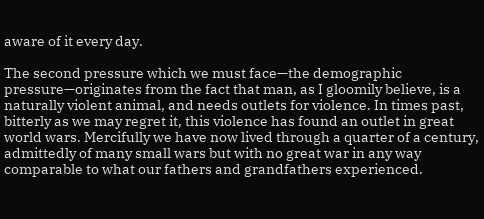aware of it every day.

The second pressure which we must face—the demographic pressure—originates from the fact that man, as I gloomily believe, is a naturally violent animal, and needs outlets for violence. In times past, bitterly as we may regret it, this violence has found an outlet in great world wars. Mercifully we have now lived through a quarter of a century, admittedly of many small wars but with no great war in any way comparable to what our fathers and grandfathers experienced.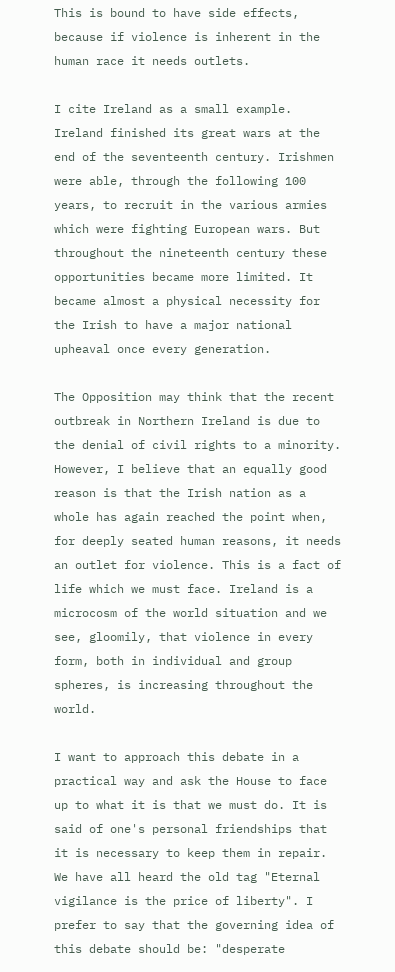This is bound to have side effects, because if violence is inherent in the human race it needs outlets.

I cite Ireland as a small example. Ireland finished its great wars at the end of the seventeenth century. Irishmen were able, through the following 100 years, to recruit in the various armies which were fighting European wars. But throughout the nineteenth century these opportunities became more limited. It became almost a physical necessity for the Irish to have a major national upheaval once every generation.

The Opposition may think that the recent outbreak in Northern Ireland is due to the denial of civil rights to a minority. However, I believe that an equally good reason is that the Irish nation as a whole has again reached the point when, for deeply seated human reasons, it needs an outlet for violence. This is a fact of life which we must face. Ireland is a microcosm of the world situation and we see, gloomily, that violence in every form, both in individual and group spheres, is increasing throughout the world.

I want to approach this debate in a practical way and ask the House to face up to what it is that we must do. It is said of one's personal friendships that it is necessary to keep them in repair. We have all heard the old tag "Eternal vigilance is the price of liberty". I prefer to say that the governing idea of this debate should be: "desperate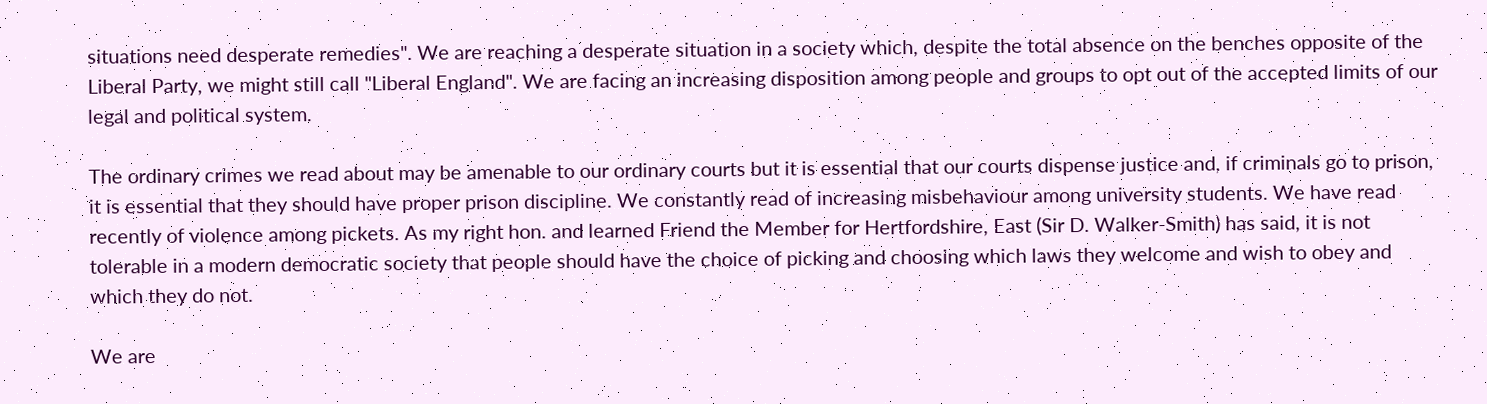situations need desperate remedies". We are reaching a desperate situation in a society which, despite the total absence on the benches opposite of the Liberal Party, we might still call "Liberal England". We are facing an increasing disposition among people and groups to opt out of the accepted limits of our legal and political system.

The ordinary crimes we read about may be amenable to our ordinary courts but it is essential that our courts dispense justice and, if criminals go to prison, it is essential that they should have proper prison discipline. We constantly read of increasing misbehaviour among university students. We have read recently of violence among pickets. As my right hon. and learned Friend the Member for Hertfordshire, East (Sir D. Walker-Smith) has said, it is not tolerable in a modern democratic society that people should have the choice of picking and choosing which laws they welcome and wish to obey and which they do not.

We are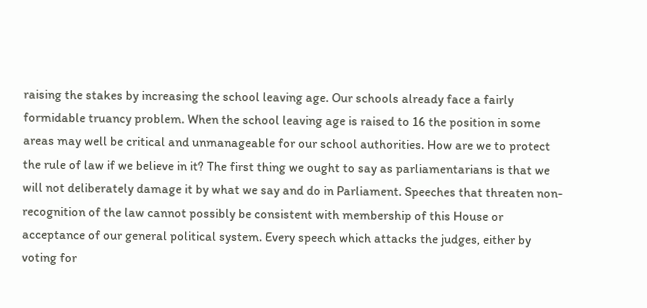raising the stakes by increasing the school leaving age. Our schools already face a fairly formidable truancy problem. When the school leaving age is raised to 16 the position in some areas may well be critical and unmanageable for our school authorities. How are we to protect the rule of law if we believe in it? The first thing we ought to say as parliamentarians is that we will not deliberately damage it by what we say and do in Parliament. Speeches that threaten non-recognition of the law cannot possibly be consistent with membership of this House or acceptance of our general political system. Every speech which attacks the judges, either by voting for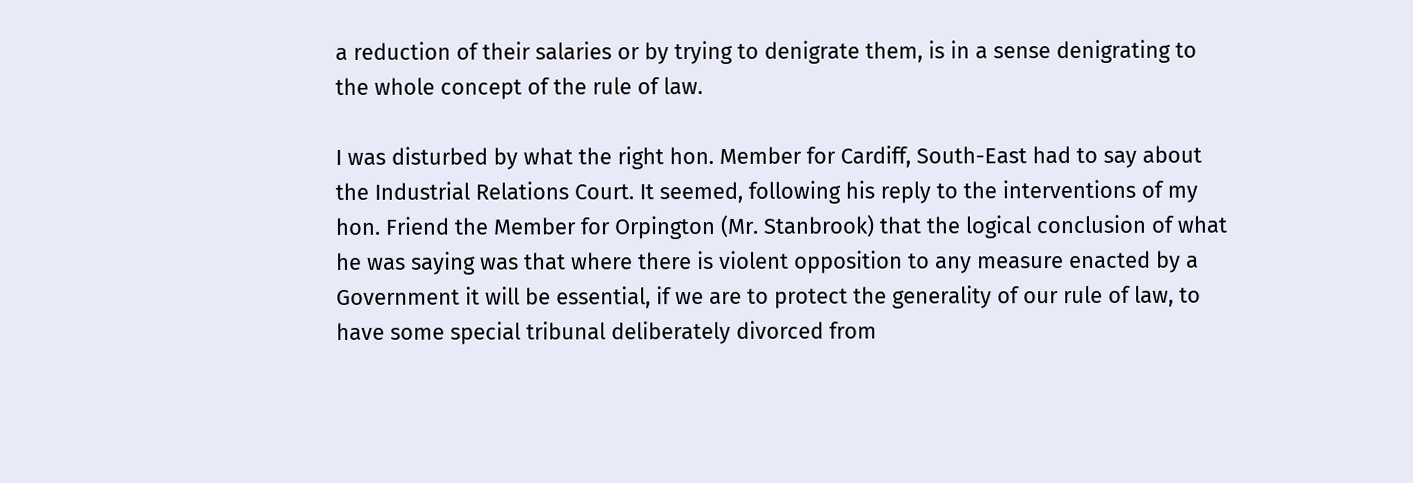a reduction of their salaries or by trying to denigrate them, is in a sense denigrating to the whole concept of the rule of law.

I was disturbed by what the right hon. Member for Cardiff, South-East had to say about the Industrial Relations Court. It seemed, following his reply to the interventions of my hon. Friend the Member for Orpington (Mr. Stanbrook) that the logical conclusion of what he was saying was that where there is violent opposition to any measure enacted by a Government it will be essential, if we are to protect the generality of our rule of law, to have some special tribunal deliberately divorced from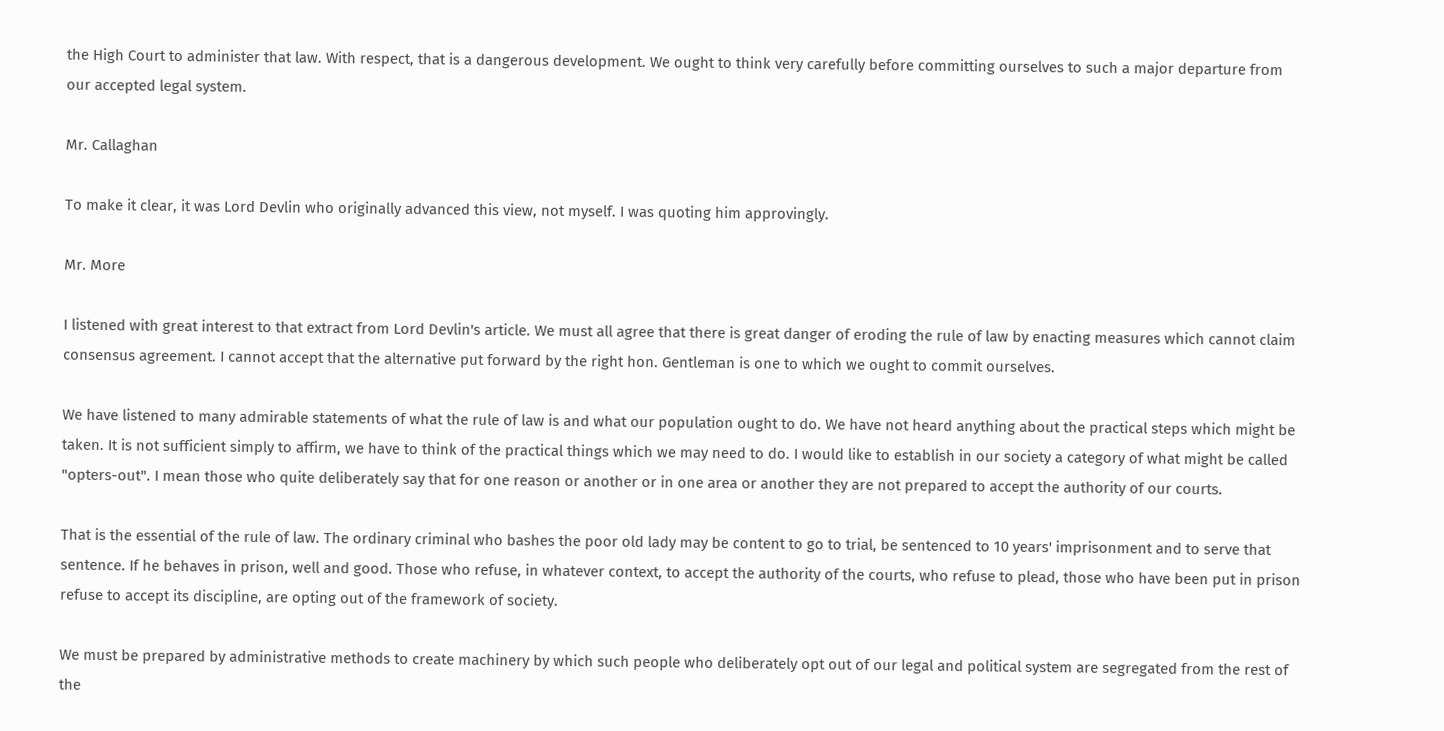the High Court to administer that law. With respect, that is a dangerous development. We ought to think very carefully before committing ourselves to such a major departure from our accepted legal system.

Mr. Callaghan

To make it clear, it was Lord Devlin who originally advanced this view, not myself. I was quoting him approvingly.

Mr. More

I listened with great interest to that extract from Lord Devlin's article. We must all agree that there is great danger of eroding the rule of law by enacting measures which cannot claim consensus agreement. I cannot accept that the alternative put forward by the right hon. Gentleman is one to which we ought to commit ourselves.

We have listened to many admirable statements of what the rule of law is and what our population ought to do. We have not heard anything about the practical steps which might be taken. It is not sufficient simply to affirm, we have to think of the practical things which we may need to do. I would like to establish in our society a category of what might be called "opters-out". I mean those who quite deliberately say that for one reason or another or in one area or another they are not prepared to accept the authority of our courts.

That is the essential of the rule of law. The ordinary criminal who bashes the poor old lady may be content to go to trial, be sentenced to 10 years' imprisonment and to serve that sentence. If he behaves in prison, well and good. Those who refuse, in whatever context, to accept the authority of the courts, who refuse to plead, those who have been put in prison refuse to accept its discipline, are opting out of the framework of society.

We must be prepared by administrative methods to create machinery by which such people who deliberately opt out of our legal and political system are segregated from the rest of the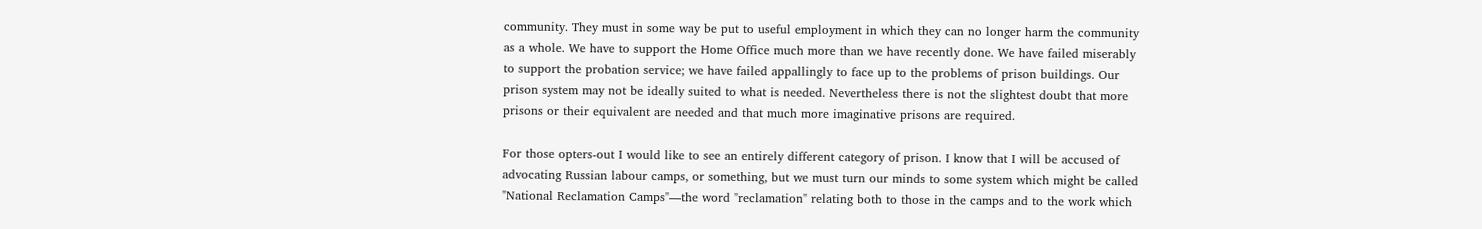community. They must in some way be put to useful employment in which they can no longer harm the community as a whole. We have to support the Home Office much more than we have recently done. We have failed miserably to support the probation service; we have failed appallingly to face up to the problems of prison buildings. Our prison system may not be ideally suited to what is needed. Nevertheless there is not the slightest doubt that more prisons or their equivalent are needed and that much more imaginative prisons are required.

For those opters-out I would like to see an entirely different category of prison. I know that I will be accused of advocating Russian labour camps, or something, but we must turn our minds to some system which might be called "National Reclamation Camps"—the word "reclamation" relating both to those in the camps and to the work which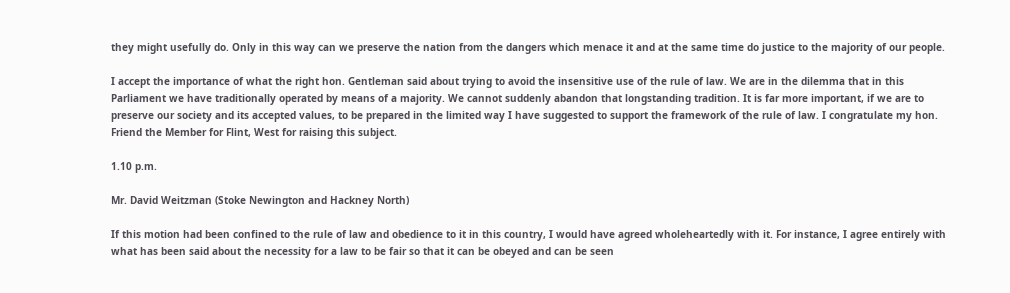they might usefully do. Only in this way can we preserve the nation from the dangers which menace it and at the same time do justice to the majority of our people.

I accept the importance of what the right hon. Gentleman said about trying to avoid the insensitive use of the rule of law. We are in the dilemma that in this Parliament we have traditionally operated by means of a majority. We cannot suddenly abandon that longstanding tradition. It is far more important, if we are to preserve our society and its accepted values, to be prepared in the limited way I have suggested to support the framework of the rule of law. I congratulate my hon. Friend the Member for Flint, West for raising this subject.

1.10 p.m.

Mr. David Weitzman (Stoke Newington and Hackney North)

If this motion had been confined to the rule of law and obedience to it in this country, I would have agreed wholeheartedly with it. For instance, I agree entirely with what has been said about the necessity for a law to be fair so that it can be obeyed and can be seen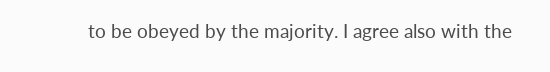to be obeyed by the majority. I agree also with the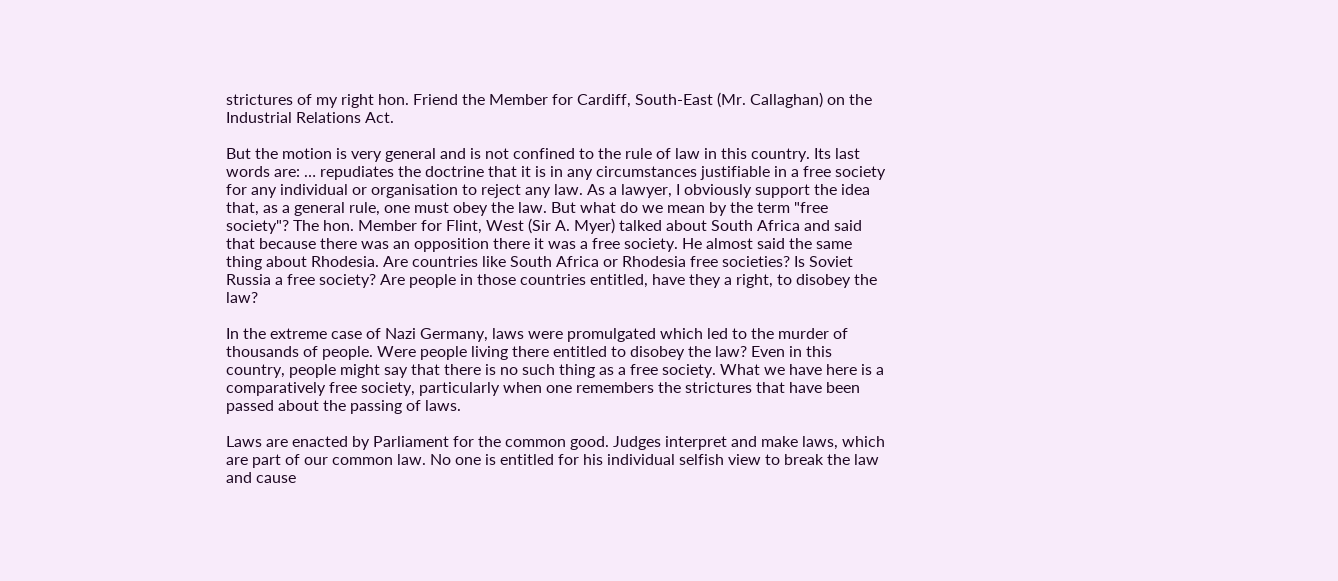strictures of my right hon. Friend the Member for Cardiff, South-East (Mr. Callaghan) on the Industrial Relations Act.

But the motion is very general and is not confined to the rule of law in this country. Its last words are: … repudiates the doctrine that it is in any circumstances justifiable in a free society for any individual or organisation to reject any law. As a lawyer, I obviously support the idea that, as a general rule, one must obey the law. But what do we mean by the term "free society"? The hon. Member for Flint, West (Sir A. Myer) talked about South Africa and said that because there was an opposition there it was a free society. He almost said the same thing about Rhodesia. Are countries like South Africa or Rhodesia free societies? Is Soviet Russia a free society? Are people in those countries entitled, have they a right, to disobey the law?

In the extreme case of Nazi Germany, laws were promulgated which led to the murder of thousands of people. Were people living there entitled to disobey the law? Even in this country, people might say that there is no such thing as a free society. What we have here is a comparatively free society, particularly when one remembers the strictures that have been passed about the passing of laws.

Laws are enacted by Parliament for the common good. Judges interpret and make laws, which are part of our common law. No one is entitled for his individual selfish view to break the law and cause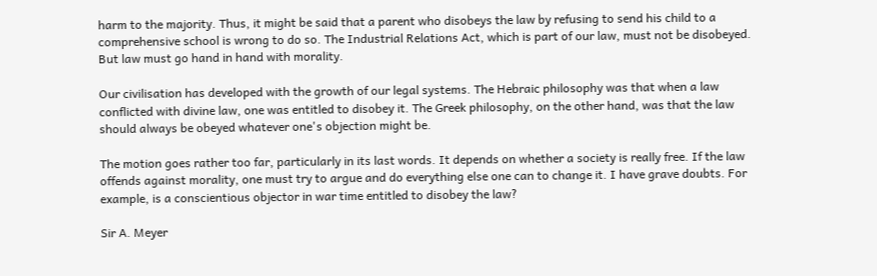harm to the majority. Thus, it might be said that a parent who disobeys the law by refusing to send his child to a comprehensive school is wrong to do so. The Industrial Relations Act, which is part of our law, must not be disobeyed. But law must go hand in hand with morality.

Our civilisation has developed with the growth of our legal systems. The Hebraic philosophy was that when a law conflicted with divine law, one was entitled to disobey it. The Greek philosophy, on the other hand, was that the law should always be obeyed whatever one's objection might be.

The motion goes rather too far, particularly in its last words. It depends on whether a society is really free. If the law offends against morality, one must try to argue and do everything else one can to change it. I have grave doubts. For example, is a conscientious objector in war time entitled to disobey the law?

Sir A. Meyer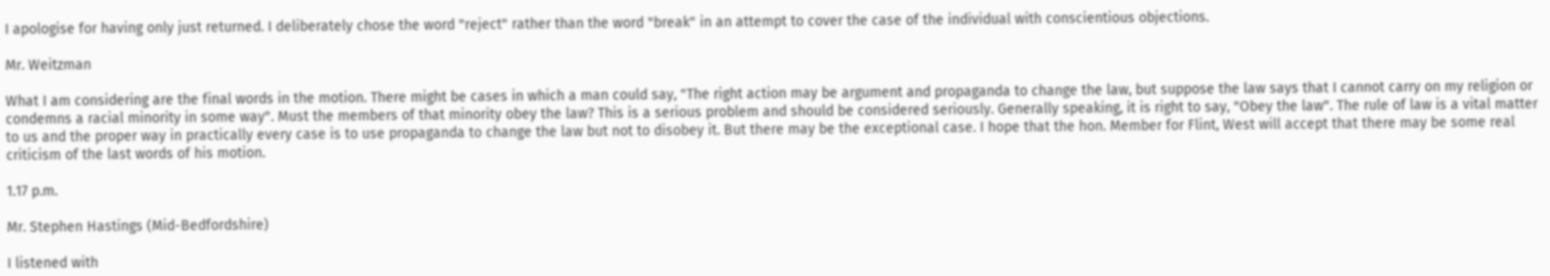I apologise for having only just returned. I deliberately chose the word "reject" rather than the word "break" in an attempt to cover the case of the individual with conscientious objections.

Mr. Weitzman

What I am considering are the final words in the motion. There might be cases in which a man could say, "The right action may be argument and propaganda to change the law, but suppose the law says that I cannot carry on my religion or condemns a racial minority in some way". Must the members of that minority obey the law? This is a serious problem and should be considered seriously. Generally speaking, it is right to say, "Obey the law". The rule of law is a vital matter to us and the proper way in practically every case is to use propaganda to change the law but not to disobey it. But there may be the exceptional case. I hope that the hon. Member for Flint, West will accept that there may be some real criticism of the last words of his motion.

1.17 p.m.

Mr. Stephen Hastings (Mid-Bedfordshire)

I listened with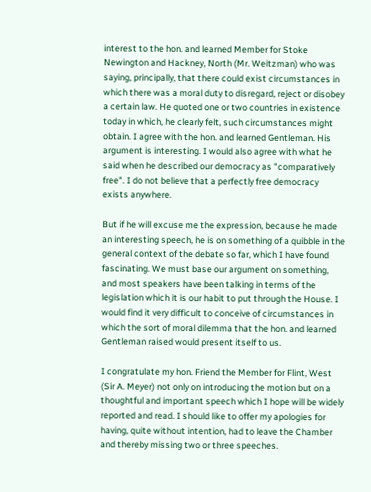interest to the hon. and learned Member for Stoke Newington and Hackney, North (Mr. Weitzman) who was saying, principally, that there could exist circumstances in which there was a moral duty to disregard, reject or disobey a certain law. He quoted one or two countries in existence today in which, he clearly felt, such circumstances might obtain. I agree with the hon. and learned Gentleman. His argument is interesting. I would also agree with what he said when he described our democracy as "comparatively free". I do not believe that a perfectly free democracy exists anywhere.

But if he will excuse me the expression, because he made an interesting speech, he is on something of a quibble in the general context of the debate so far, which I have found fascinating. We must base our argument on something, and most speakers have been talking in terms of the legislation which it is our habit to put through the House. I would find it very difficult to conceive of circumstances in which the sort of moral dilemma that the hon. and learned Gentleman raised would present itself to us.

I congratulate my hon. Friend the Member for Flint, West (Sir A. Meyer) not only on introducing the motion but on a thoughtful and important speech which I hope will be widely reported and read. I should like to offer my apologies for having, quite without intention, had to leave the Chamber and thereby missing two or three speeches.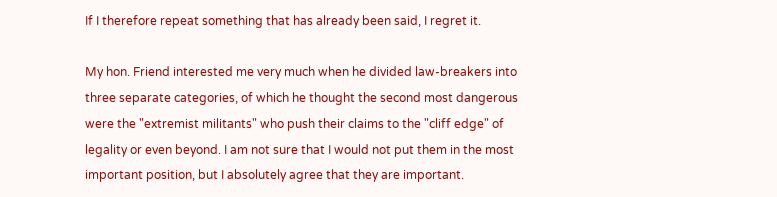If I therefore repeat something that has already been said, I regret it.

My hon. Friend interested me very much when he divided law-breakers into three separate categories, of which he thought the second most dangerous were the "extremist militants" who push their claims to the "cliff edge" of legality or even beyond. I am not sure that I would not put them in the most important position, but I absolutely agree that they are important.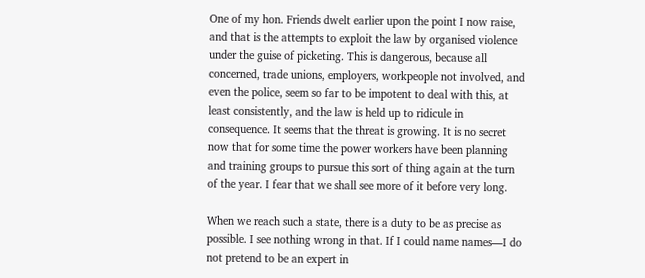One of my hon. Friends dwelt earlier upon the point I now raise, and that is the attempts to exploit the law by organised violence under the guise of picketing. This is dangerous, because all concerned, trade unions, employers, workpeople not involved, and even the police, seem so far to be impotent to deal with this, at least consistently, and the law is held up to ridicule in consequence. It seems that the threat is growing. It is no secret now that for some time the power workers have been planning and training groups to pursue this sort of thing again at the turn of the year. I fear that we shall see more of it before very long.

When we reach such a state, there is a duty to be as precise as possible. I see nothing wrong in that. If I could name names—I do not pretend to be an expert in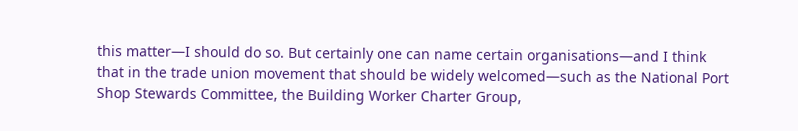this matter—I should do so. But certainly one can name certain organisations—and I think that in the trade union movement that should be widely welcomed—such as the National Port Shop Stewards Committee, the Building Worker Charter Group,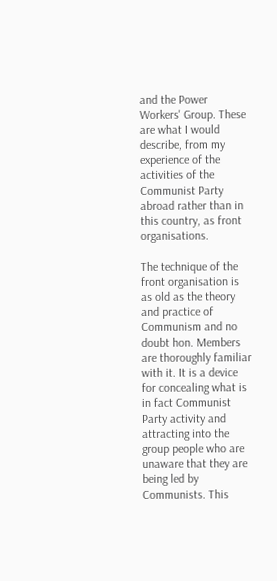and the Power Workers' Group. These are what I would describe, from my experience of the activities of the Communist Party abroad rather than in this country, as front organisations.

The technique of the front organisation is as old as the theory and practice of Communism and no doubt hon. Members are thoroughly familiar with it. It is a device for concealing what is in fact Communist Party activity and attracting into the group people who are unaware that they are being led by Communists. This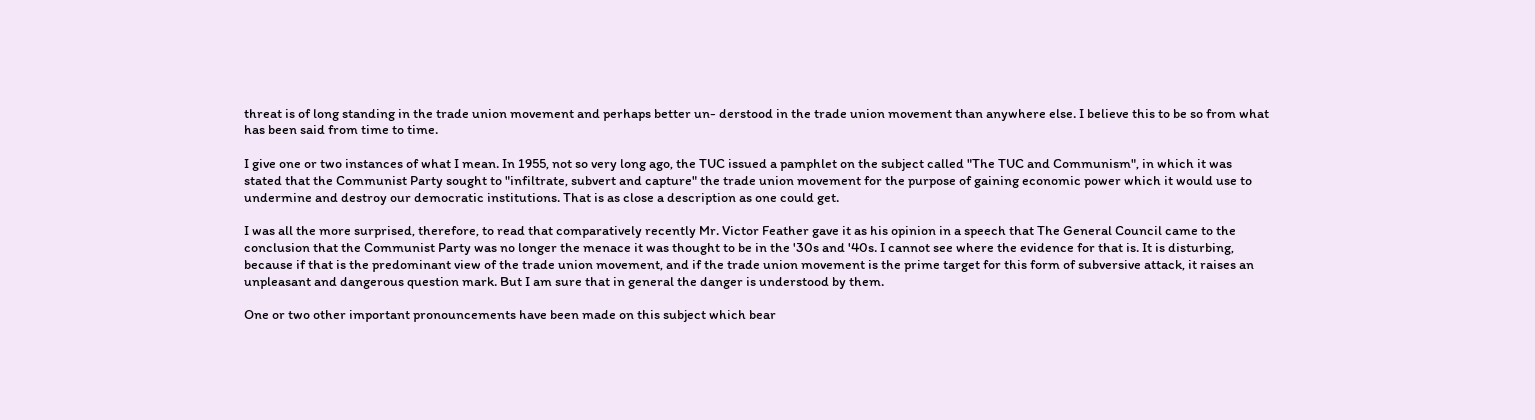threat is of long standing in the trade union movement and perhaps better un- derstood in the trade union movement than anywhere else. I believe this to be so from what has been said from time to time.

I give one or two instances of what I mean. In 1955, not so very long ago, the TUC issued a pamphlet on the subject called "The TUC and Communism", in which it was stated that the Communist Party sought to "infiltrate, subvert and capture" the trade union movement for the purpose of gaining economic power which it would use to undermine and destroy our democratic institutions. That is as close a description as one could get.

I was all the more surprised, therefore, to read that comparatively recently Mr. Victor Feather gave it as his opinion in a speech that The General Council came to the conclusion that the Communist Party was no longer the menace it was thought to be in the '30s and '40s. I cannot see where the evidence for that is. It is disturbing, because if that is the predominant view of the trade union movement, and if the trade union movement is the prime target for this form of subversive attack, it raises an unpleasant and dangerous question mark. But I am sure that in general the danger is understood by them.

One or two other important pronouncements have been made on this subject which bear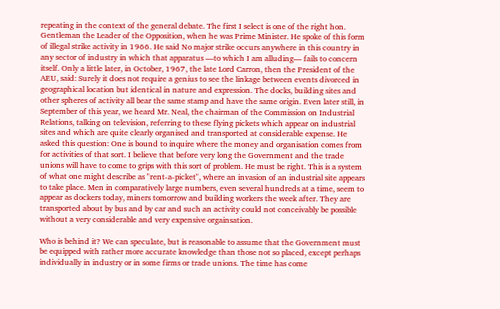repeating in the context of the general debate. The first I select is one of the right hon. Gentleman the Leader of the Opposition, when he was Prime Minister. He spoke of this form of illegal strike activity in 1966. He said No major strike occurs anywhere in this country in any sector of industry in which that apparatus —to which I am alluding— fails to concern itself. Only a little later, in October, 1967, the late Lord Carron, then the President of the AEU, said: Surely it does not require a genius to see the linkage between events divorced in geographical location but identical in nature and expression. The docks, building sites and other spheres of activity all bear the same stamp and have the same origin. Even later still, in September of this year, we heard Mr. Neal, the chairman of the Commission on Industrial Relations, talking on television, referring to these flying pickets which appear on industrial sites and which are quite clearly organised and transported at considerable expense. He asked this question: One is bound to inquire where the money and organisation comes from for activities of that sort. I believe that before very long the Government and the trade unions will have to come to grips with this sort of problem. He must be right. This is a system of what one might describe as "rent-a-picket", where an invasion of an industrial site appears to take place. Men in comparatively large numbers, even several hundreds at a time, seem to appear as dockers today, miners tomorrow and building workers the week after. They are transported about by bus and by car and such an activity could not conceivably be possible without a very considerable and very expensive orgainsation.

Who is behind it? We can speculate, but is reasonable to assume that the Government must be equipped with rather more accurate knowledge than those not so placed, except perhaps individually in industry or in some firms or trade unions. The time has come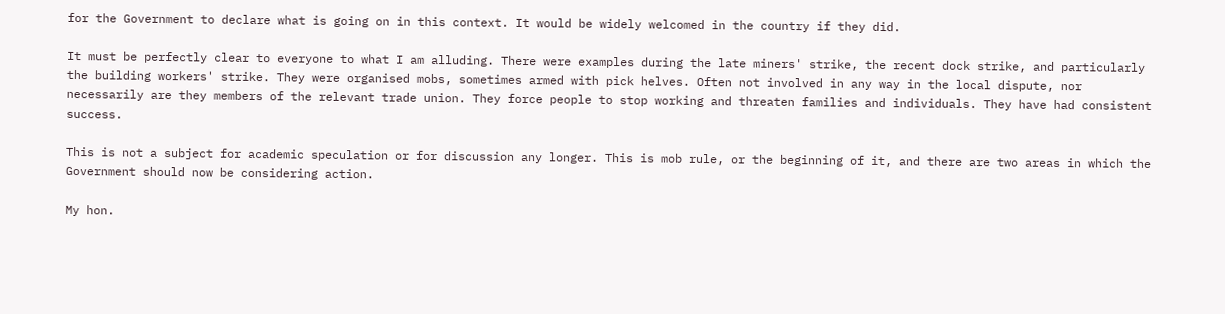for the Government to declare what is going on in this context. It would be widely welcomed in the country if they did.

It must be perfectly clear to everyone to what I am alluding. There were examples during the late miners' strike, the recent dock strike, and particularly the building workers' strike. They were organised mobs, sometimes armed with pick helves. Often not involved in any way in the local dispute, nor necessarily are they members of the relevant trade union. They force people to stop working and threaten families and individuals. They have had consistent success.

This is not a subject for academic speculation or for discussion any longer. This is mob rule, or the beginning of it, and there are two areas in which the Government should now be considering action.

My hon.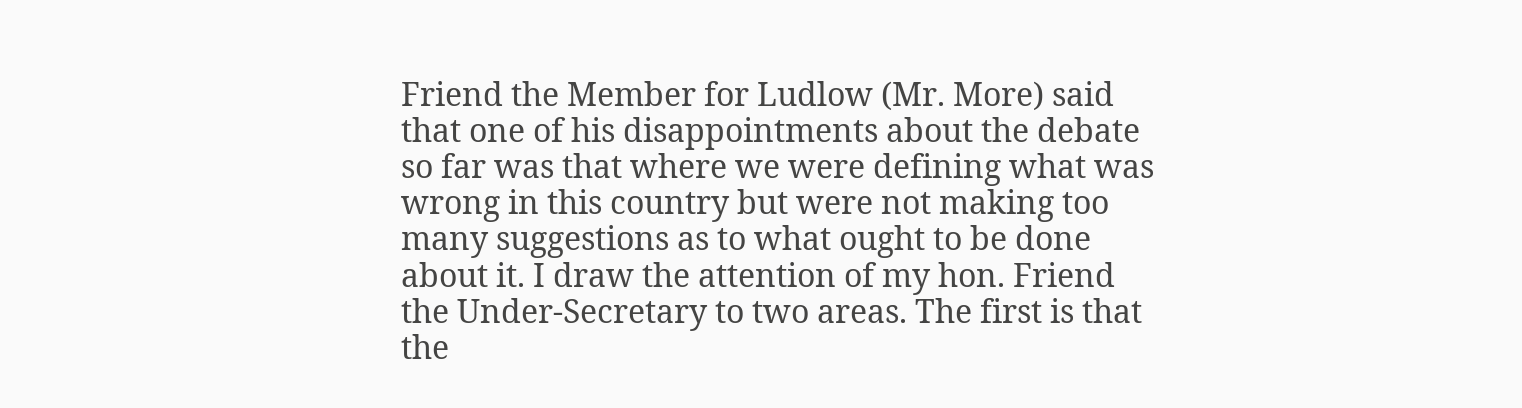Friend the Member for Ludlow (Mr. More) said that one of his disappointments about the debate so far was that where we were defining what was wrong in this country but were not making too many suggestions as to what ought to be done about it. I draw the attention of my hon. Friend the Under-Secretary to two areas. The first is that the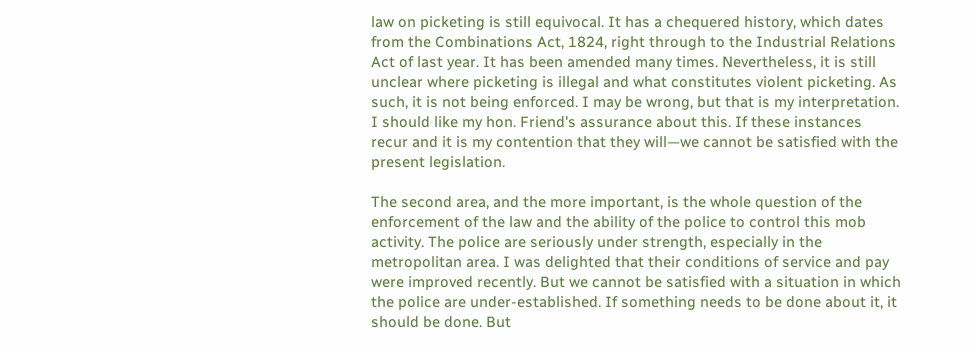law on picketing is still equivocal. It has a chequered history, which dates from the Combinations Act, 1824, right through to the Industrial Relations Act of last year. It has been amended many times. Nevertheless, it is still unclear where picketing is illegal and what constitutes violent picketing. As such, it is not being enforced. I may be wrong, but that is my interpretation. I should like my hon. Friend's assurance about this. If these instances recur and it is my contention that they will—we cannot be satisfied with the present legislation.

The second area, and the more important, is the whole question of the enforcement of the law and the ability of the police to control this mob activity. The police are seriously under strength, especially in the metropolitan area. I was delighted that their conditions of service and pay were improved recently. But we cannot be satisfied with a situation in which the police are under-established. If something needs to be done about it, it should be done. But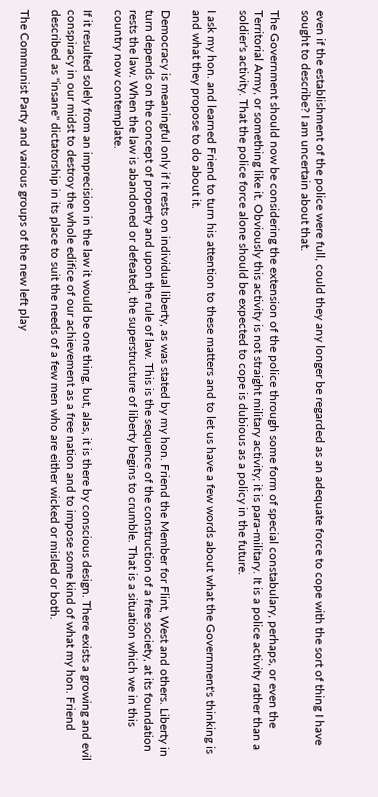even if the establishment of the police were full, could they any longer be regarded as an adequate force to cope with the sort of thing I have sought to describe? I am uncertain about that.

The Government should now be considering the extension of the police through some form of special constabulary, perhaps, or even the Territorial Army, or something like it. Obviously this activity is not straight military activity; it is para-military. It is a police activity rather than a soldier's activity. That the police force alone should be expected to cope is dubious as a policy in the future.

I ask my hon. and learned Friend to turn his attention to these matters and to let us have a few words about what the Government's thinking is and what they propose to do about it.

Democracy is meaningful only if it rests on individual liberty, as was stated by my hon. Friend the Member for Flint, West and others. Liberty in turn depends on the concept of property and upon the rule of law. This is the sequence of the construction of a free society, at its foundation rests the law. When the law is abandoned or defeated, the superstructure of liberty begins to crumble. That is a situation which we in this country now contemplate.

If it resulted solely from an imprecision in the law it would be one thing, but, alas, it is there by conscious design. There exists a growing and evil conspiracy in our midst to destroy the whole edifice of our achievement as a free nation and to impose some kind of what my hon. Friend described as "insane" dictatorship in its place to suit the needs of a few men who are either wicked or misled or both.

The Communist Party and various groups of the new left play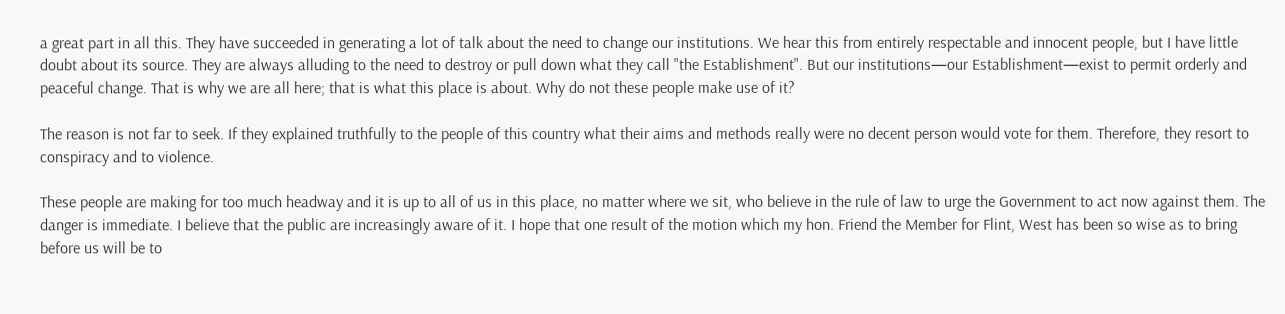a great part in all this. They have succeeded in generating a lot of talk about the need to change our institutions. We hear this from entirely respectable and innocent people, but I have little doubt about its source. They are always alluding to the need to destroy or pull down what they call "the Establishment". But our institutions—our Establishment—exist to permit orderly and peaceful change. That is why we are all here; that is what this place is about. Why do not these people make use of it?

The reason is not far to seek. If they explained truthfully to the people of this country what their aims and methods really were no decent person would vote for them. Therefore, they resort to conspiracy and to violence.

These people are making for too much headway and it is up to all of us in this place, no matter where we sit, who believe in the rule of law to urge the Government to act now against them. The danger is immediate. I believe that the public are increasingly aware of it. I hope that one result of the motion which my hon. Friend the Member for Flint, West has been so wise as to bring before us will be to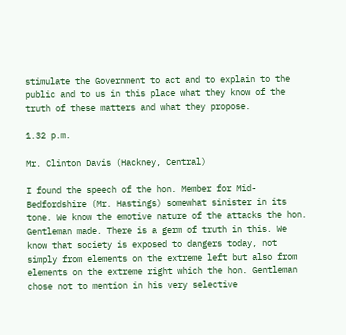stimulate the Government to act and to explain to the public and to us in this place what they know of the truth of these matters and what they propose.

1.32 p.m.

Mr. Clinton Davis (Hackney, Central)

I found the speech of the hon. Member for Mid-Bedfordshire (Mr. Hastings) somewhat sinister in its tone. We know the emotive nature of the attacks the hon. Gentleman made. There is a germ of truth in this. We know that society is exposed to dangers today, not simply from elements on the extreme left but also from elements on the extreme right which the hon. Gentleman chose not to mention in his very selective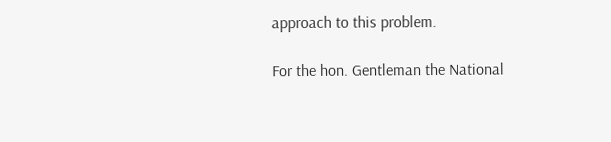approach to this problem.

For the hon. Gentleman the National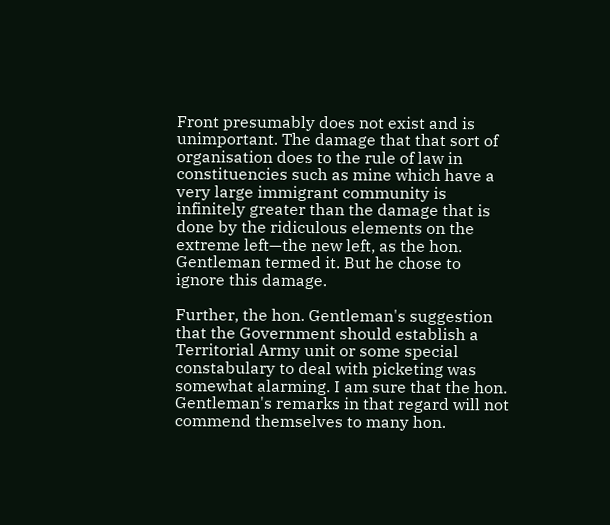Front presumably does not exist and is unimportant. The damage that that sort of organisation does to the rule of law in constituencies such as mine which have a very large immigrant community is infinitely greater than the damage that is done by the ridiculous elements on the extreme left—the new left, as the hon. Gentleman termed it. But he chose to ignore this damage.

Further, the hon. Gentleman's suggestion that the Government should establish a Territorial Army unit or some special constabulary to deal with picketing was somewhat alarming. I am sure that the hon. Gentleman's remarks in that regard will not commend themselves to many hon.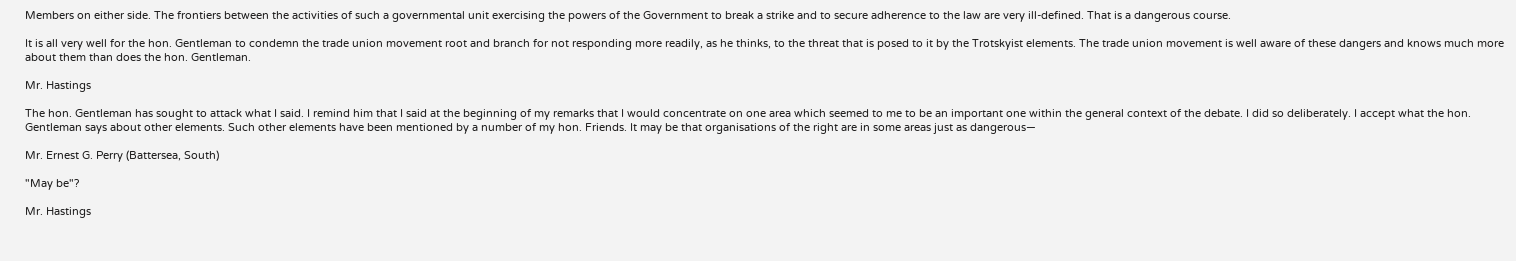Members on either side. The frontiers between the activities of such a governmental unit exercising the powers of the Government to break a strike and to secure adherence to the law are very ill-defined. That is a dangerous course.

It is all very well for the hon. Gentleman to condemn the trade union movement root and branch for not responding more readily, as he thinks, to the threat that is posed to it by the Trotskyist elements. The trade union movement is well aware of these dangers and knows much more about them than does the hon. Gentleman.

Mr. Hastings

The hon. Gentleman has sought to attack what I said. I remind him that I said at the beginning of my remarks that I would concentrate on one area which seemed to me to be an important one within the general context of the debate. I did so deliberately. I accept what the hon. Gentleman says about other elements. Such other elements have been mentioned by a number of my hon. Friends. It may be that organisations of the right are in some areas just as dangerous—

Mr. Ernest G. Perry (Battersea, South)

"May be"?

Mr. Hastings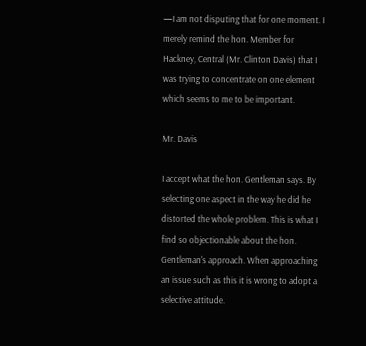—I am not disputing that for one moment. I merely remind the hon. Member for Hackney, Central (Mr. Clinton Davis) that I was trying to concentrate on one element which seems to me to be important.

Mr. Davis

I accept what the hon. Gentleman says. By selecting one aspect in the way he did he distorted the whole problem. This is what I find so objectionable about the hon. Gentleman's approach. When approaching an issue such as this it is wrong to adopt a selective attitude.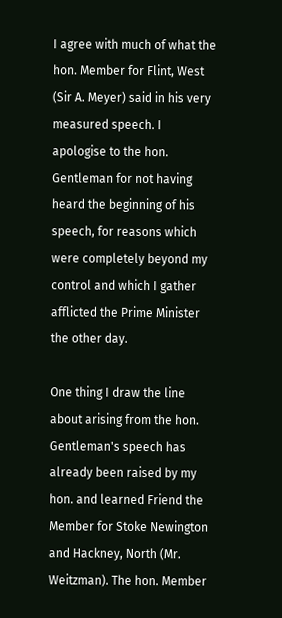I agree with much of what the hon. Member for Flint, West (Sir A. Meyer) said in his very measured speech. I apologise to the hon. Gentleman for not having heard the beginning of his speech, for reasons which were completely beyond my control and which I gather afflicted the Prime Minister the other day.

One thing I draw the line about arising from the hon. Gentleman's speech has already been raised by my hon. and learned Friend the Member for Stoke Newington and Hackney, North (Mr. Weitzman). The hon. Member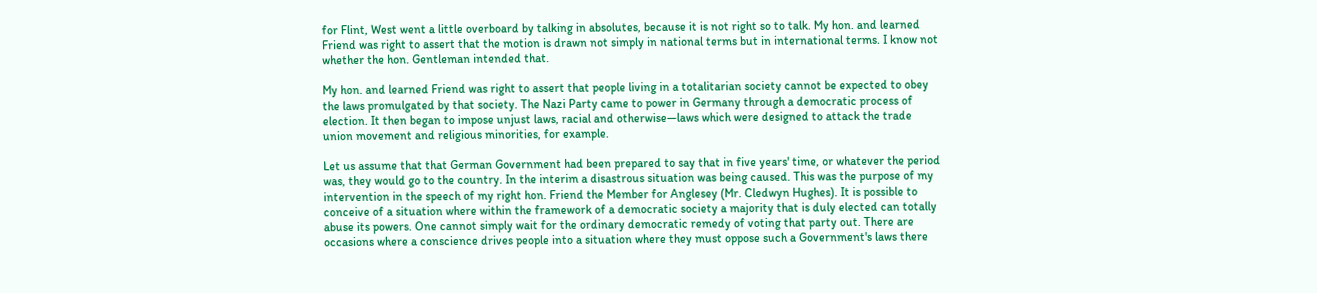for Flint, West went a little overboard by talking in absolutes, because it is not right so to talk. My hon. and learned Friend was right to assert that the motion is drawn not simply in national terms but in international terms. I know not whether the hon. Gentleman intended that.

My hon. and learned Friend was right to assert that people living in a totalitarian society cannot be expected to obey the laws promulgated by that society. The Nazi Party came to power in Germany through a democratic process of election. It then began to impose unjust laws, racial and otherwise—laws which were designed to attack the trade union movement and religious minorities, for example.

Let us assume that that German Government had been prepared to say that in five years' time, or whatever the period was, they would go to the country. In the interim a disastrous situation was being caused. This was the purpose of my intervention in the speech of my right hon. Friend the Member for Anglesey (Mr. Cledwyn Hughes). It is possible to conceive of a situation where within the framework of a democratic society a majority that is duly elected can totally abuse its powers. One cannot simply wait for the ordinary democratic remedy of voting that party out. There are occasions where a conscience drives people into a situation where they must oppose such a Government's laws there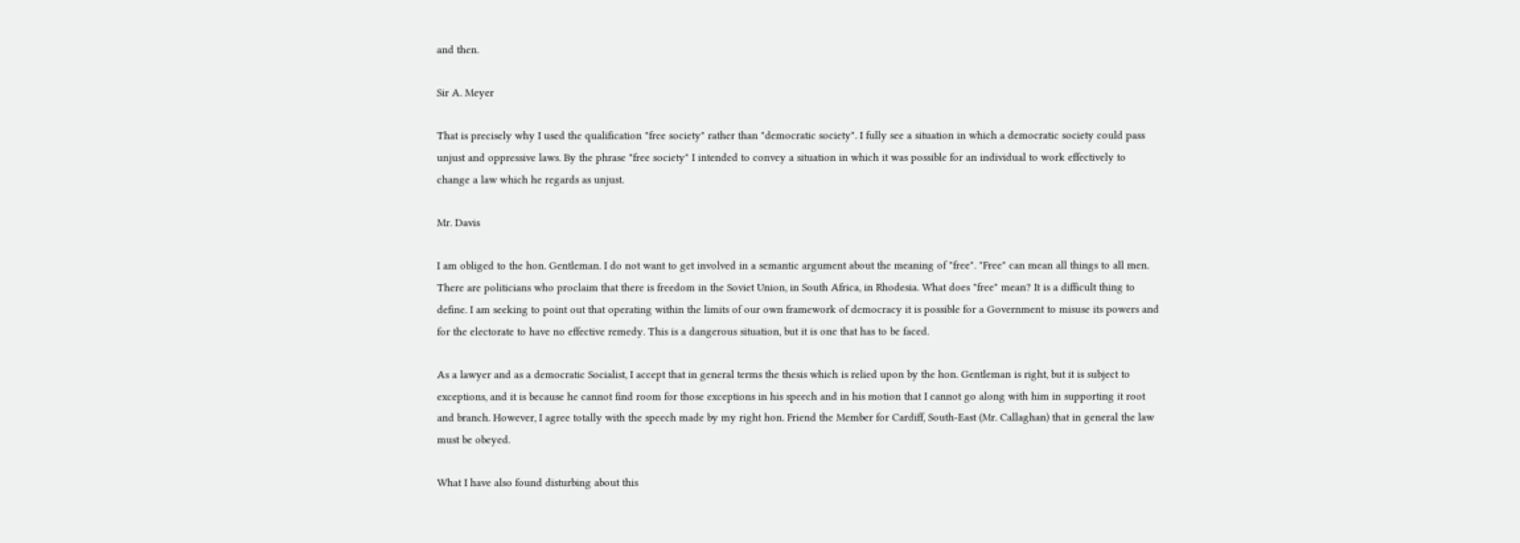and then.

Sir A. Meyer

That is precisely why I used the qualification "free society" rather than "democratic society". I fully see a situation in which a democratic society could pass unjust and oppressive laws. By the phrase "free society" I intended to convey a situation in which it was possible for an individual to work effectively to change a law which he regards as unjust.

Mr. Davis

I am obliged to the hon. Gentleman. I do not want to get involved in a semantic argument about the meaning of "free". "Free" can mean all things to all men. There are politicians who proclaim that there is freedom in the Soviet Union, in South Africa, in Rhodesia. What does "free" mean? It is a difficult thing to define. I am seeking to point out that operating within the limits of our own framework of democracy it is possible for a Government to misuse its powers and for the electorate to have no effective remedy. This is a dangerous situation, but it is one that has to be faced.

As a lawyer and as a democratic Socialist, I accept that in general terms the thesis which is relied upon by the hon. Gentleman is right, but it is subject to exceptions, and it is because he cannot find room for those exceptions in his speech and in his motion that I cannot go along with him in supporting it root and branch. However, I agree totally with the speech made by my right hon. Friend the Member for Cardiff, South-East (Mr. Callaghan) that in general the law must be obeyed.

What I have also found disturbing about this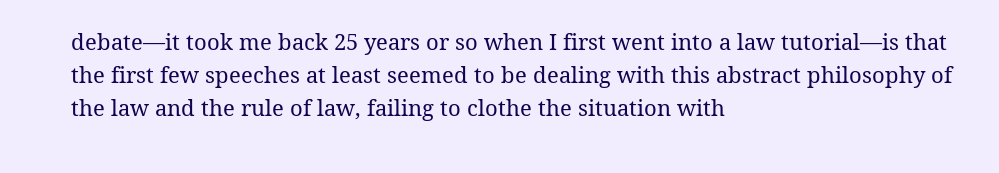debate—it took me back 25 years or so when I first went into a law tutorial—is that the first few speeches at least seemed to be dealing with this abstract philosophy of the law and the rule of law, failing to clothe the situation with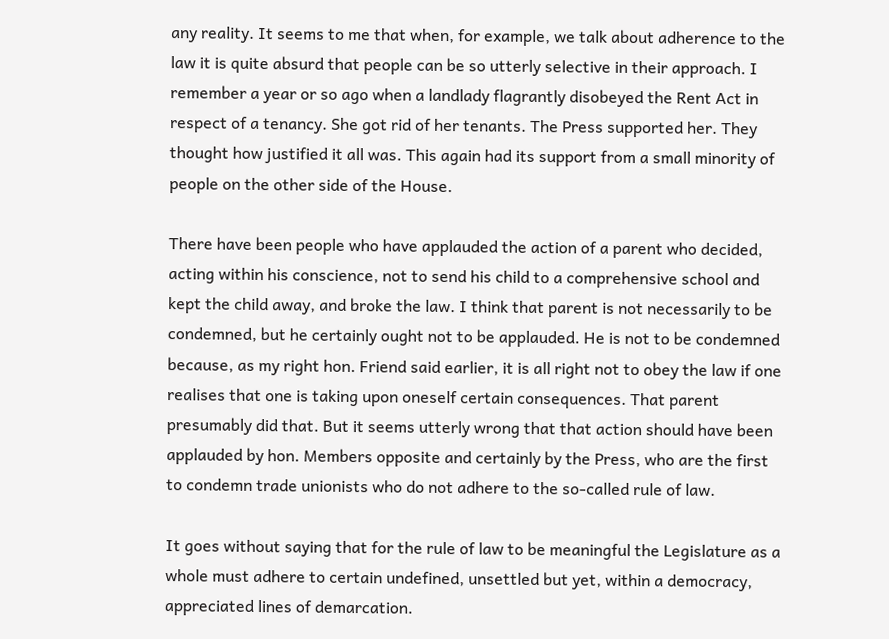any reality. It seems to me that when, for example, we talk about adherence to the law it is quite absurd that people can be so utterly selective in their approach. I remember a year or so ago when a landlady flagrantly disobeyed the Rent Act in respect of a tenancy. She got rid of her tenants. The Press supported her. They thought how justified it all was. This again had its support from a small minority of people on the other side of the House.

There have been people who have applauded the action of a parent who decided, acting within his conscience, not to send his child to a comprehensive school and kept the child away, and broke the law. I think that parent is not necessarily to be condemned, but he certainly ought not to be applauded. He is not to be condemned because, as my right hon. Friend said earlier, it is all right not to obey the law if one realises that one is taking upon oneself certain consequences. That parent presumably did that. But it seems utterly wrong that that action should have been applauded by hon. Members opposite and certainly by the Press, who are the first to condemn trade unionists who do not adhere to the so-called rule of law.

It goes without saying that for the rule of law to be meaningful the Legislature as a whole must adhere to certain undefined, unsettled but yet, within a democracy, appreciated lines of demarcation.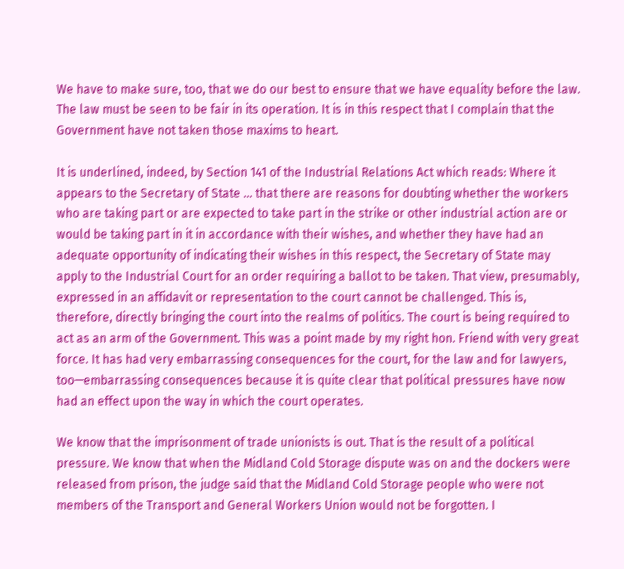We have to make sure, too, that we do our best to ensure that we have equality before the law. The law must be seen to be fair in its operation. It is in this respect that I complain that the Government have not taken those maxims to heart.

It is underlined, indeed, by Section 141 of the Industrial Relations Act which reads: Where it appears to the Secretary of State … that there are reasons for doubting whether the workers who are taking part or are expected to take part in the strike or other industrial action are or would be taking part in it in accordance with their wishes, and whether they have had an adequate opportunity of indicating their wishes in this respect, the Secretary of State may apply to the Industrial Court for an order requiring a ballot to be taken. That view, presumably, expressed in an affidavit or representation to the court cannot be challenged. This is, therefore, directly bringing the court into the realms of politics. The court is being required to act as an arm of the Government. This was a point made by my right hon. Friend with very great force. It has had very embarrassing consequences for the court, for the law and for lawyers, too—embarrassing consequences because it is quite clear that political pressures have now had an effect upon the way in which the court operates.

We know that the imprisonment of trade unionists is out. That is the result of a political pressure. We know that when the Midland Cold Storage dispute was on and the dockers were released from prison, the judge said that the Midland Cold Storage people who were not members of the Transport and General Workers Union would not be forgotten. I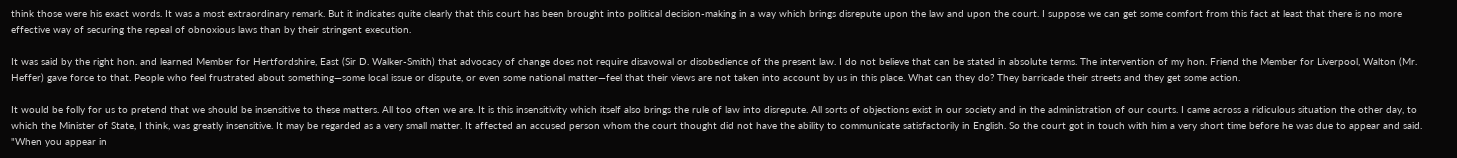think those were his exact words. It was a most extraordinary remark. But it indicates quite clearly that this court has been brought into political decision-making in a way which brings disrepute upon the law and upon the court. I suppose we can get some comfort from this fact at least that there is no more effective way of securing the repeal of obnoxious laws than by their stringent execution.

It was said by the right hon. and learned Member for Hertfordshire, East (Sir D. Walker-Smith) that advocacy of change does not require disavowal or disobedience of the present law. I do not believe that can be stated in absolute terms. The intervention of my hon. Friend the Member for Liverpool, Walton (Mr. Heffer) gave force to that. People who feel frustrated about something—some local issue or dispute, or even some national matter—feel that their views are not taken into account by us in this place. What can they do? They barricade their streets and they get some action.

It would be folly for us to pretend that we should be insensitive to these matters. All too often we are. It is this insensitivity which itself also brings the rule of law into disrepute. All sorts of objections exist in our society and in the administration of our courts. I came across a ridiculous situation the other day, to which the Minister of State, I think, was greatly insensitive. It may be regarded as a very small matter. It affected an accused person whom the court thought did not have the ability to communicate satisfactorily in English. So the court got in touch with him a very short time before he was due to appear and said. "When you appear in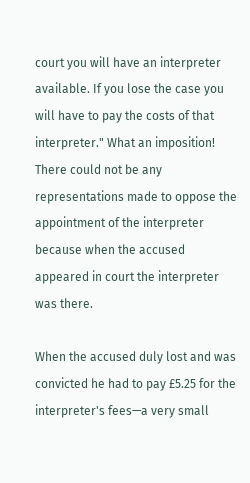court you will have an interpreter available. If you lose the case you will have to pay the costs of that interpreter." What an imposition! There could not be any representations made to oppose the appointment of the interpreter because when the accused appeared in court the interpreter was there.

When the accused duly lost and was convicted he had to pay £5.25 for the interpreter's fees—a very small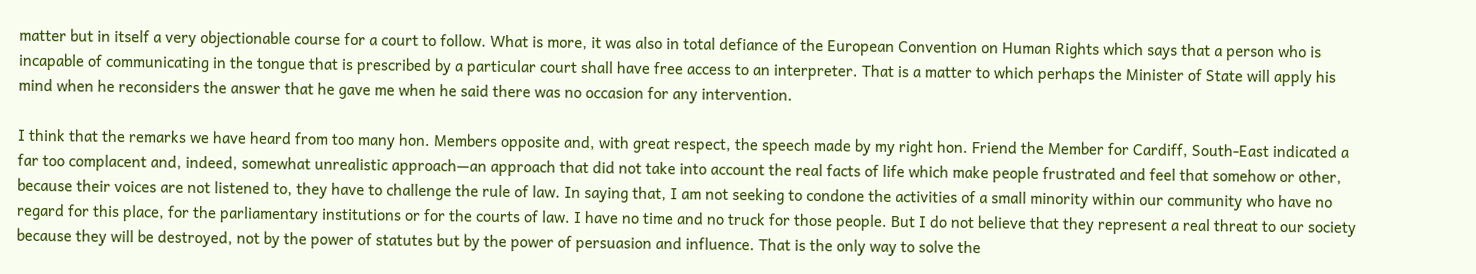matter but in itself a very objectionable course for a court to follow. What is more, it was also in total defiance of the European Convention on Human Rights which says that a person who is incapable of communicating in the tongue that is prescribed by a particular court shall have free access to an interpreter. That is a matter to which perhaps the Minister of State will apply his mind when he reconsiders the answer that he gave me when he said there was no occasion for any intervention.

I think that the remarks we have heard from too many hon. Members opposite and, with great respect, the speech made by my right hon. Friend the Member for Cardiff, South-East indicated a far too complacent and, indeed, somewhat unrealistic approach—an approach that did not take into account the real facts of life which make people frustrated and feel that somehow or other, because their voices are not listened to, they have to challenge the rule of law. In saying that, I am not seeking to condone the activities of a small minority within our community who have no regard for this place, for the parliamentary institutions or for the courts of law. I have no time and no truck for those people. But I do not believe that they represent a real threat to our society because they will be destroyed, not by the power of statutes but by the power of persuasion and influence. That is the only way to solve the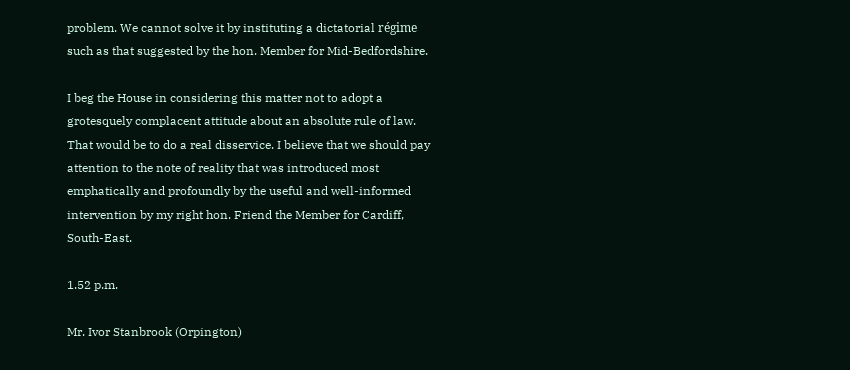problem. We cannot solve it by instituting a dictatorial régime such as that suggested by the hon. Member for Mid-Bedfordshire.

I beg the House in considering this matter not to adopt a grotesquely complacent attitude about an absolute rule of law. That would be to do a real disservice. I believe that we should pay attention to the note of reality that was introduced most emphatically and profoundly by the useful and well-informed intervention by my right hon. Friend the Member for Cardiff, South-East.

1.52 p.m.

Mr. Ivor Stanbrook (Orpington)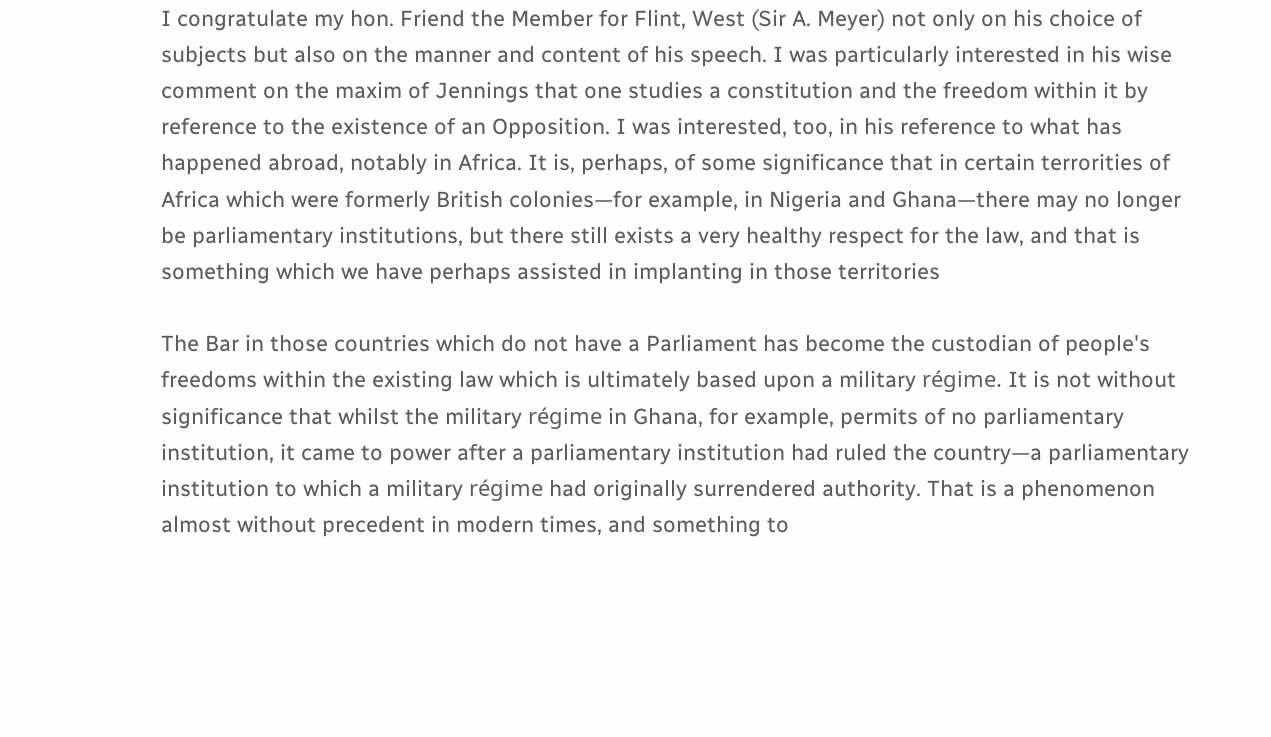I congratulate my hon. Friend the Member for Flint, West (Sir A. Meyer) not only on his choice of subjects but also on the manner and content of his speech. I was particularly interested in his wise comment on the maxim of Jennings that one studies a constitution and the freedom within it by reference to the existence of an Opposition. I was interested, too, in his reference to what has happened abroad, notably in Africa. It is, perhaps, of some significance that in certain terrorities of Africa which were formerly British colonies—for example, in Nigeria and Ghana—there may no longer be parliamentary institutions, but there still exists a very healthy respect for the law, and that is something which we have perhaps assisted in implanting in those territories

The Bar in those countries which do not have a Parliament has become the custodian of people's freedoms within the existing law which is ultimately based upon a military régime. It is not without significance that whilst the military régime in Ghana, for example, permits of no parliamentary institution, it came to power after a parliamentary institution had ruled the country—a parliamentary institution to which a military régime had originally surrendered authority. That is a phenomenon almost without precedent in modern times, and something to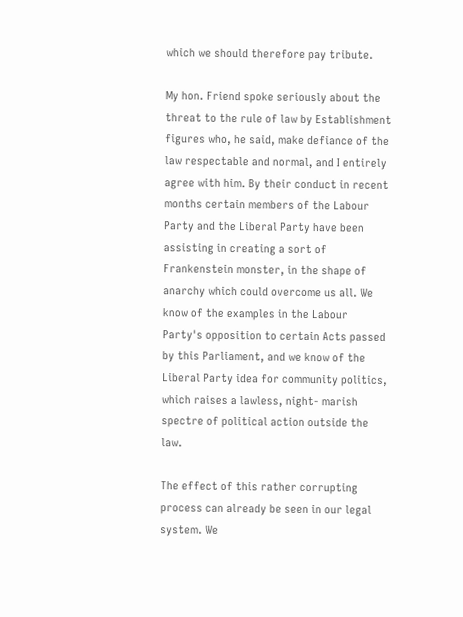which we should therefore pay tribute.

My hon. Friend spoke seriously about the threat to the rule of law by Establishment figures who, he said, make defiance of the law respectable and normal, and I entirely agree with him. By their conduct in recent months certain members of the Labour Party and the Liberal Party have been assisting in creating a sort of Frankenstein monster, in the shape of anarchy which could overcome us all. We know of the examples in the Labour Party's opposition to certain Acts passed by this Parliament, and we know of the Liberal Party idea for community politics, which raises a lawless, night- marish spectre of political action outside the law.

The effect of this rather corrupting process can already be seen in our legal system. We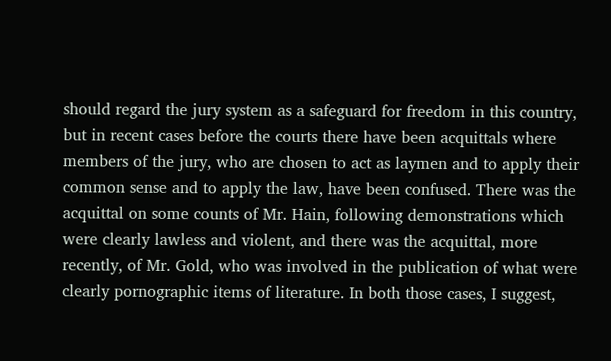should regard the jury system as a safeguard for freedom in this country, but in recent cases before the courts there have been acquittals where members of the jury, who are chosen to act as laymen and to apply their common sense and to apply the law, have been confused. There was the acquittal on some counts of Mr. Hain, following demonstrations which were clearly lawless and violent, and there was the acquittal, more recently, of Mr. Gold, who was involved in the publication of what were clearly pornographic items of literature. In both those cases, I suggest,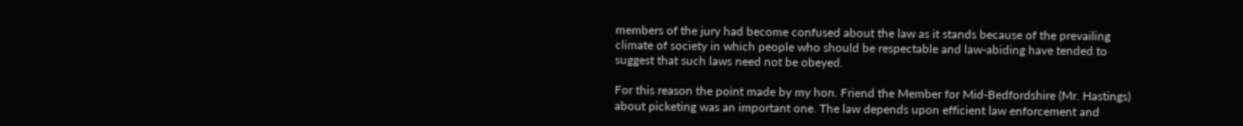members of the jury had become confused about the law as it stands because of the prevailing climate of society in which people who should be respectable and law-abiding have tended to suggest that such laws need not be obeyed.

For this reason the point made by my hon. Friend the Member for Mid-Bedfordshire (Mr. Hastings) about picketing was an important one. The law depends upon efficient law enforcement and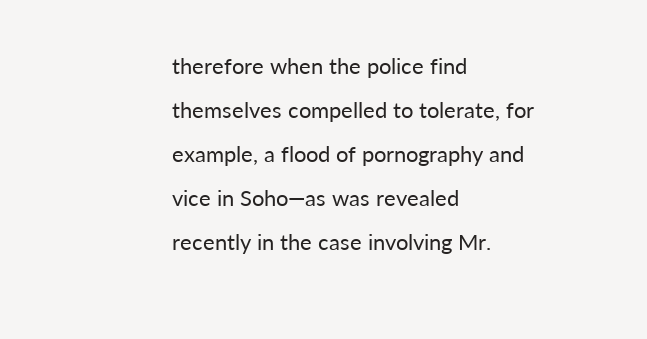therefore when the police find themselves compelled to tolerate, for example, a flood of pornography and vice in Soho—as was revealed recently in the case involving Mr.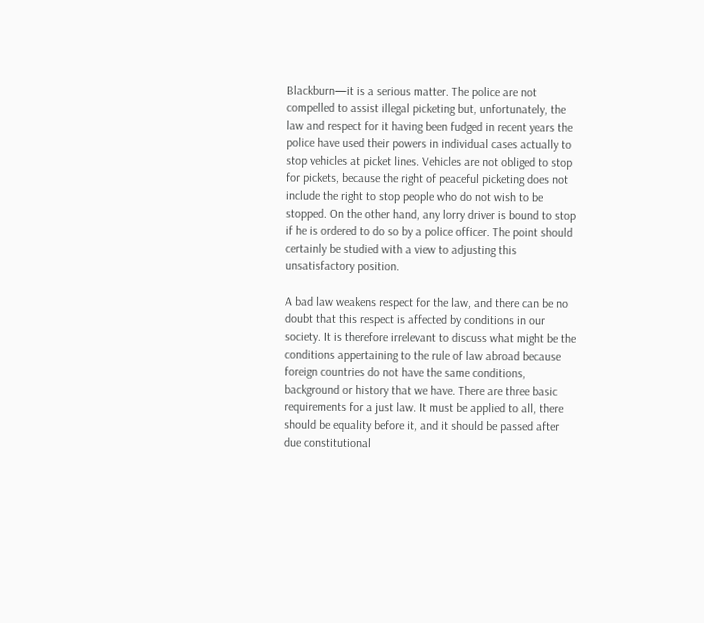Blackburn—it is a serious matter. The police are not compelled to assist illegal picketing but, unfortunately, the law and respect for it having been fudged in recent years the police have used their powers in individual cases actually to stop vehicles at picket lines. Vehicles are not obliged to stop for pickets, because the right of peaceful picketing does not include the right to stop people who do not wish to be stopped. On the other hand, any lorry driver is bound to stop if he is ordered to do so by a police officer. The point should certainly be studied with a view to adjusting this unsatisfactory position.

A bad law weakens respect for the law, and there can be no doubt that this respect is affected by conditions in our society. It is therefore irrelevant to discuss what might be the conditions appertaining to the rule of law abroad because foreign countries do not have the same conditions, background or history that we have. There are three basic requirements for a just law. It must be applied to all, there should be equality before it, and it should be passed after due constitutional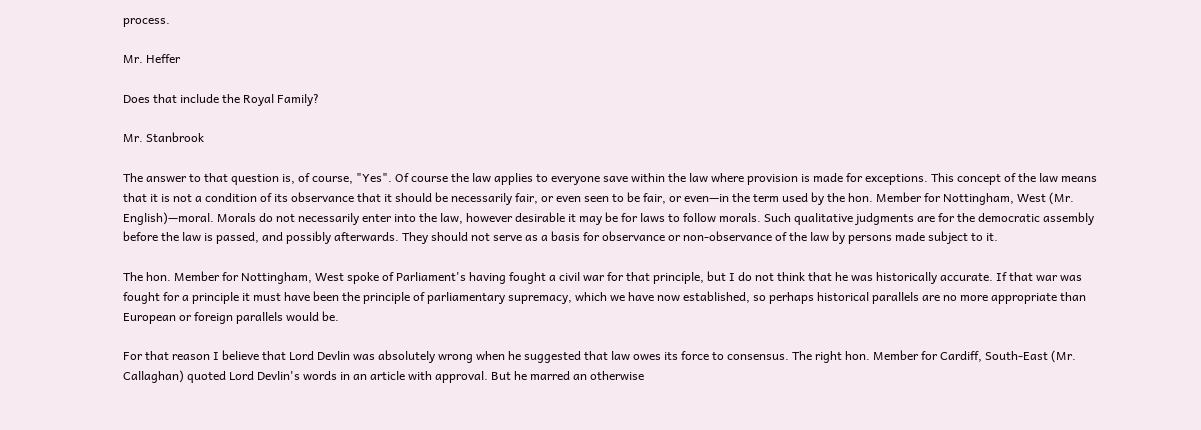process.

Mr. Heffer

Does that include the Royal Family?

Mr. Stanbrook

The answer to that question is, of course, "Yes". Of course the law applies to everyone save within the law where provision is made for exceptions. This concept of the law means that it is not a condition of its observance that it should be necessarily fair, or even seen to be fair, or even—in the term used by the hon. Member for Nottingham, West (Mr. English)—moral. Morals do not necessarily enter into the law, however desirable it may be for laws to follow morals. Such qualitative judgments are for the democratic assembly before the law is passed, and possibly afterwards. They should not serve as a basis for observance or non-observance of the law by persons made subject to it.

The hon. Member for Nottingham, West spoke of Parliament's having fought a civil war for that principle, but I do not think that he was historically accurate. If that war was fought for a principle it must have been the principle of parliamentary supremacy, which we have now established, so perhaps historical parallels are no more appropriate than European or foreign parallels would be.

For that reason I believe that Lord Devlin was absolutely wrong when he suggested that law owes its force to consensus. The right hon. Member for Cardiff, South-East (Mr. Callaghan) quoted Lord Devlin's words in an article with approval. But he marred an otherwise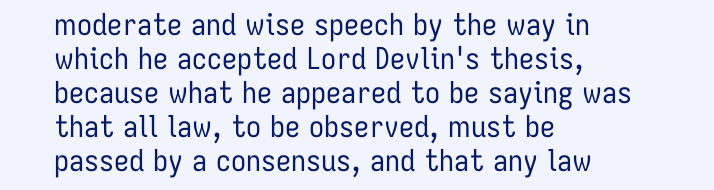moderate and wise speech by the way in which he accepted Lord Devlin's thesis, because what he appeared to be saying was that all law, to be observed, must be passed by a consensus, and that any law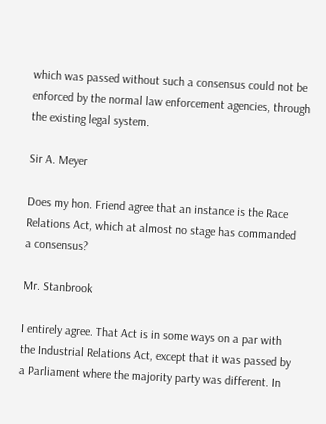which was passed without such a consensus could not be enforced by the normal law enforcement agencies, through the existing legal system.

Sir A. Meyer

Does my hon. Friend agree that an instance is the Race Relations Act, which at almost no stage has commanded a consensus?

Mr. Stanbrook

I entirely agree. That Act is in some ways on a par with the Industrial Relations Act, except that it was passed by a Parliament where the majority party was different. In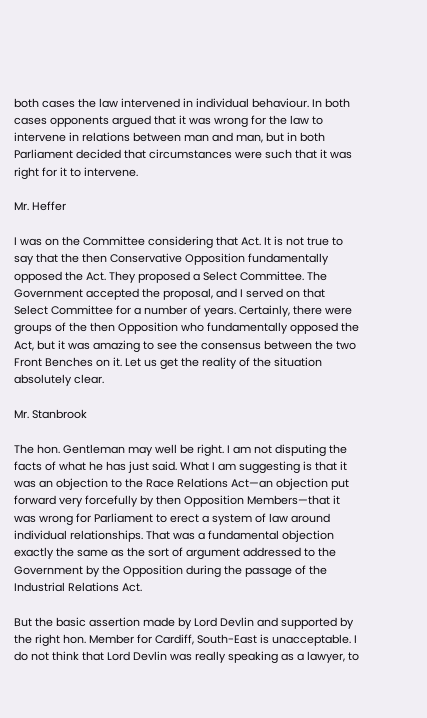both cases the law intervened in individual behaviour. In both cases opponents argued that it was wrong for the law to intervene in relations between man and man, but in both Parliament decided that circumstances were such that it was right for it to intervene.

Mr. Heffer

I was on the Committee considering that Act. It is not true to say that the then Conservative Opposition fundamentally opposed the Act. They proposed a Select Committee. The Government accepted the proposal, and I served on that Select Committee for a number of years. Certainly, there were groups of the then Opposition who fundamentally opposed the Act, but it was amazing to see the consensus between the two Front Benches on it. Let us get the reality of the situation absolutely clear.

Mr. Stanbrook

The hon. Gentleman may well be right. I am not disputing the facts of what he has just said. What I am suggesting is that it was an objection to the Race Relations Act—an objection put forward very forcefully by then Opposition Members—that it was wrong for Parliament to erect a system of law around individual relationships. That was a fundamental objection exactly the same as the sort of argument addressed to the Government by the Opposition during the passage of the Industrial Relations Act.

But the basic assertion made by Lord Devlin and supported by the right hon. Member for Cardiff, South-East is unacceptable. I do not think that Lord Devlin was really speaking as a lawyer, to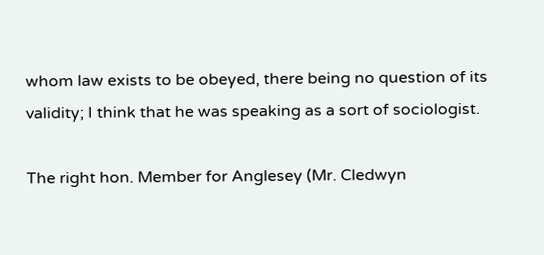whom law exists to be obeyed, there being no question of its validity; I think that he was speaking as a sort of sociologist.

The right hon. Member for Anglesey (Mr. Cledwyn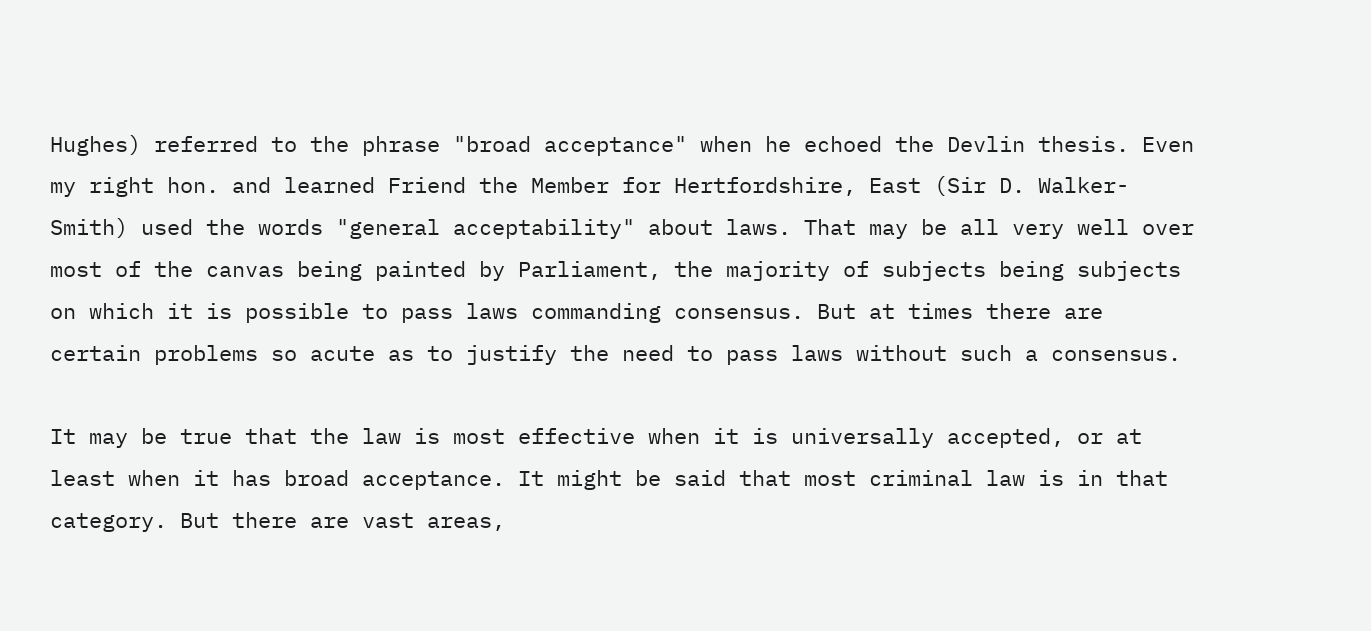Hughes) referred to the phrase "broad acceptance" when he echoed the Devlin thesis. Even my right hon. and learned Friend the Member for Hertfordshire, East (Sir D. Walker-Smith) used the words "general acceptability" about laws. That may be all very well over most of the canvas being painted by Parliament, the majority of subjects being subjects on which it is possible to pass laws commanding consensus. But at times there are certain problems so acute as to justify the need to pass laws without such a consensus.

It may be true that the law is most effective when it is universally accepted, or at least when it has broad acceptance. It might be said that most criminal law is in that category. But there are vast areas,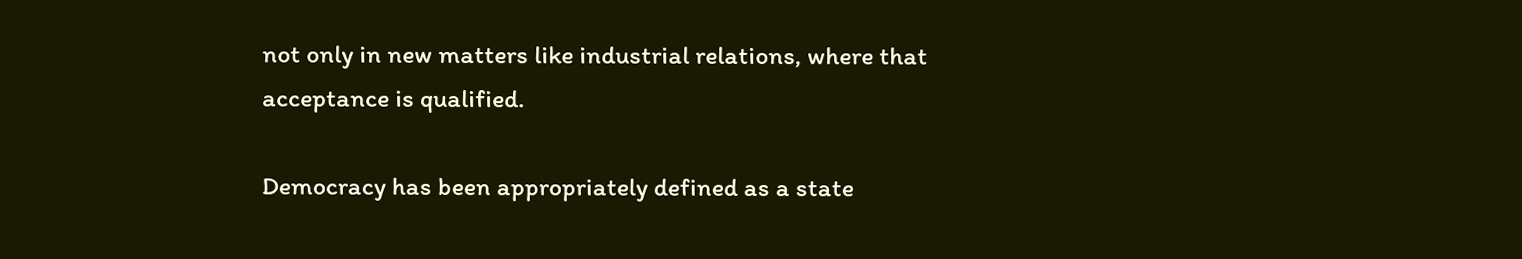not only in new matters like industrial relations, where that acceptance is qualified.

Democracy has been appropriately defined as a state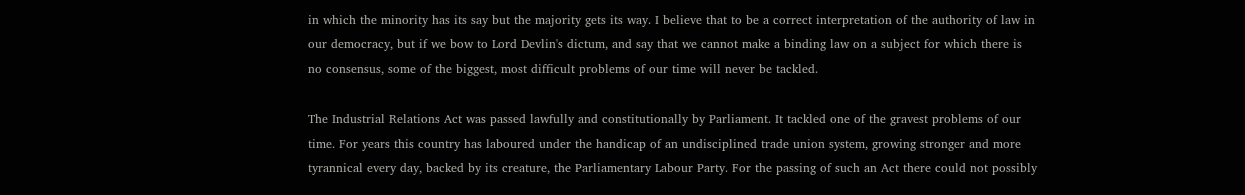in which the minority has its say but the majority gets its way. I believe that to be a correct interpretation of the authority of law in our democracy, but if we bow to Lord Devlin's dictum, and say that we cannot make a binding law on a subject for which there is no consensus, some of the biggest, most difficult problems of our time will never be tackled.

The Industrial Relations Act was passed lawfully and constitutionally by Parliament. It tackled one of the gravest problems of our time. For years this country has laboured under the handicap of an undisciplined trade union system, growing stronger and more tyrannical every day, backed by its creature, the Parliamentary Labour Party. For the passing of such an Act there could not possibly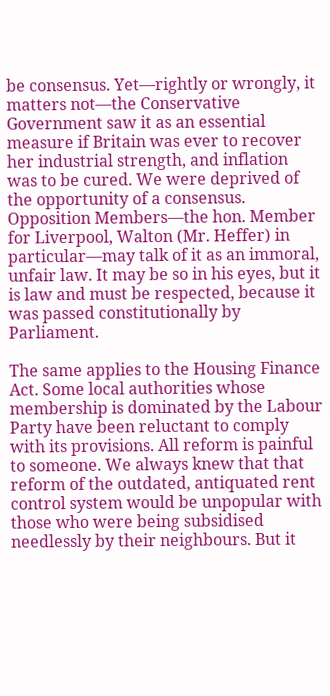be consensus. Yet—rightly or wrongly, it matters not—the Conservative Government saw it as an essential measure if Britain was ever to recover her industrial strength, and inflation was to be cured. We were deprived of the opportunity of a consensus. Opposition Members—the hon. Member for Liverpool, Walton (Mr. Heffer) in particular—may talk of it as an immoral, unfair law. It may be so in his eyes, but it is law and must be respected, because it was passed constitutionally by Parliament.

The same applies to the Housing Finance Act. Some local authorities whose membership is dominated by the Labour Party have been reluctant to comply with its provisions. All reform is painful to someone. We always knew that that reform of the outdated, antiquated rent control system would be unpopular with those who were being subsidised needlessly by their neighbours. But it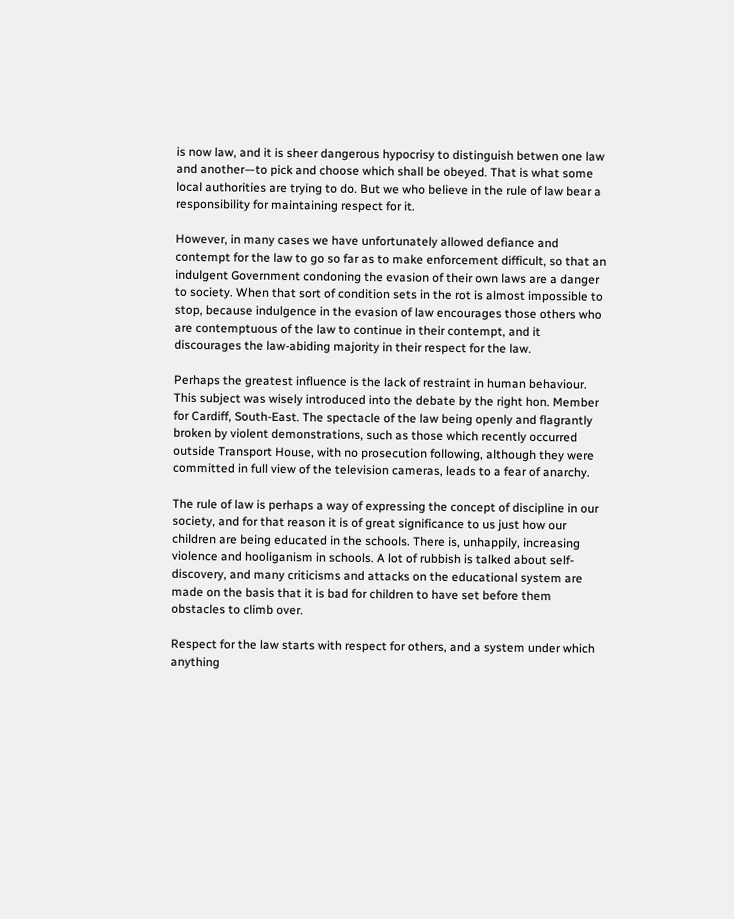is now law, and it is sheer dangerous hypocrisy to distinguish betwen one law and another—to pick and choose which shall be obeyed. That is what some local authorities are trying to do. But we who believe in the rule of law bear a responsibility for maintaining respect for it.

However, in many cases we have unfortunately allowed defiance and contempt for the law to go so far as to make enforcement difficult, so that an indulgent Government condoning the evasion of their own laws are a danger to society. When that sort of condition sets in the rot is almost impossible to stop, because indulgence in the evasion of law encourages those others who are contemptuous of the law to continue in their contempt, and it discourages the law-abiding majority in their respect for the law.

Perhaps the greatest influence is the lack of restraint in human behaviour. This subject was wisely introduced into the debate by the right hon. Member for Cardiff, South-East. The spectacle of the law being openly and flagrantly broken by violent demonstrations, such as those which recently occurred outside Transport House, with no prosecution following, although they were committed in full view of the television cameras, leads to a fear of anarchy.

The rule of law is perhaps a way of expressing the concept of discipline in our society, and for that reason it is of great significance to us just how our children are being educated in the schools. There is, unhappily, increasing violence and hooliganism in schools. A lot of rubbish is talked about self-discovery, and many criticisms and attacks on the educational system are made on the basis that it is bad for children to have set before them obstacles to climb over.

Respect for the law starts with respect for others, and a system under which anything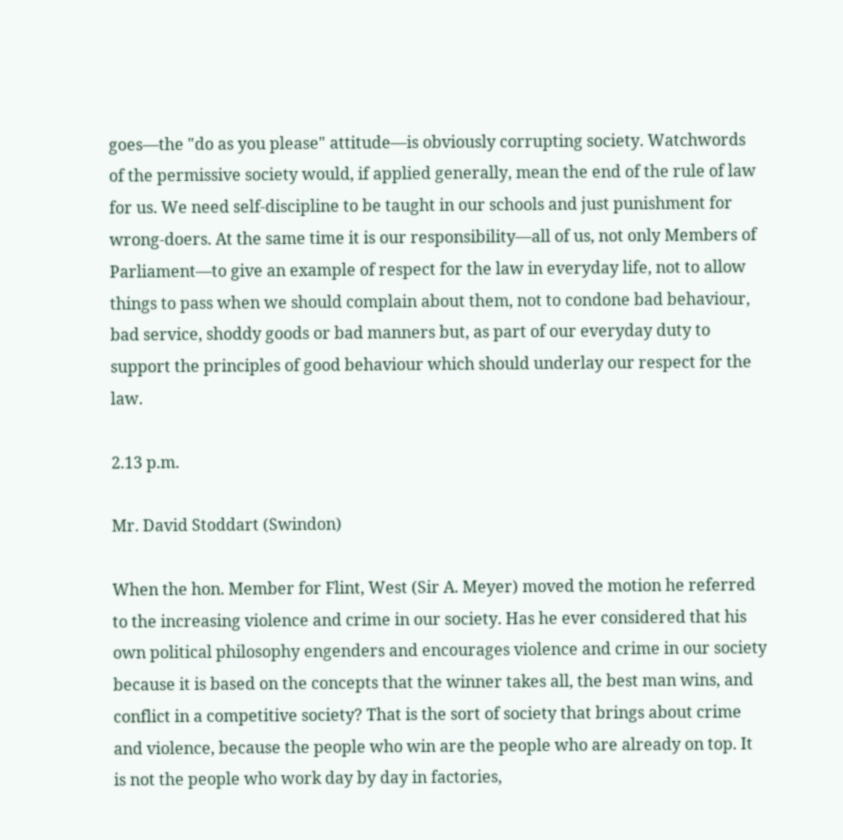goes—the "do as you please" attitude—is obviously corrupting society. Watchwords of the permissive society would, if applied generally, mean the end of the rule of law for us. We need self-discipline to be taught in our schools and just punishment for wrong-doers. At the same time it is our responsibility—all of us, not only Members of Parliament—to give an example of respect for the law in everyday life, not to allow things to pass when we should complain about them, not to condone bad behaviour, bad service, shoddy goods or bad manners but, as part of our everyday duty to support the principles of good behaviour which should underlay our respect for the law.

2.13 p.m.

Mr. David Stoddart (Swindon)

When the hon. Member for Flint, West (Sir A. Meyer) moved the motion he referred to the increasing violence and crime in our society. Has he ever considered that his own political philosophy engenders and encourages violence and crime in our society because it is based on the concepts that the winner takes all, the best man wins, and conflict in a competitive society? That is the sort of society that brings about crime and violence, because the people who win are the people who are already on top. It is not the people who work day by day in factories,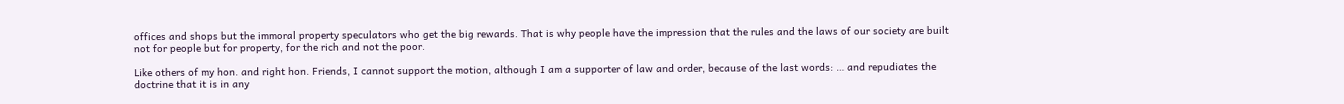offices and shops but the immoral property speculators who get the big rewards. That is why people have the impression that the rules and the laws of our society are built not for people but for property, for the rich and not the poor.

Like others of my hon. and right hon. Friends, I cannot support the motion, although I am a supporter of law and order, because of the last words: … and repudiates the doctrine that it is in any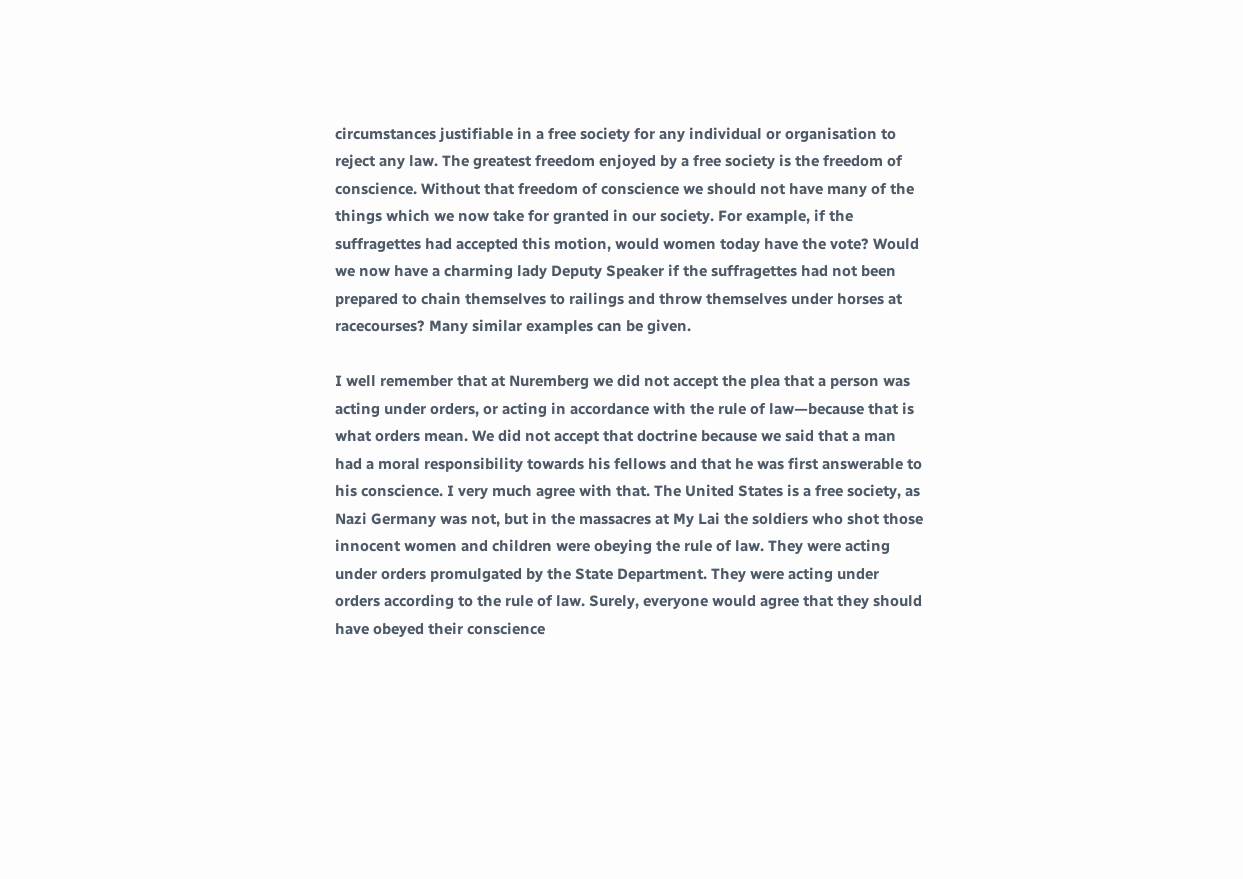circumstances justifiable in a free society for any individual or organisation to reject any law. The greatest freedom enjoyed by a free society is the freedom of conscience. Without that freedom of conscience we should not have many of the things which we now take for granted in our society. For example, if the suffragettes had accepted this motion, would women today have the vote? Would we now have a charming lady Deputy Speaker if the suffragettes had not been prepared to chain themselves to railings and throw themselves under horses at racecourses? Many similar examples can be given.

I well remember that at Nuremberg we did not accept the plea that a person was acting under orders, or acting in accordance with the rule of law—because that is what orders mean. We did not accept that doctrine because we said that a man had a moral responsibility towards his fellows and that he was first answerable to his conscience. I very much agree with that. The United States is a free society, as Nazi Germany was not, but in the massacres at My Lai the soldiers who shot those innocent women and children were obeying the rule of law. They were acting under orders promulgated by the State Department. They were acting under orders according to the rule of law. Surely, everyone would agree that they should have obeyed their conscience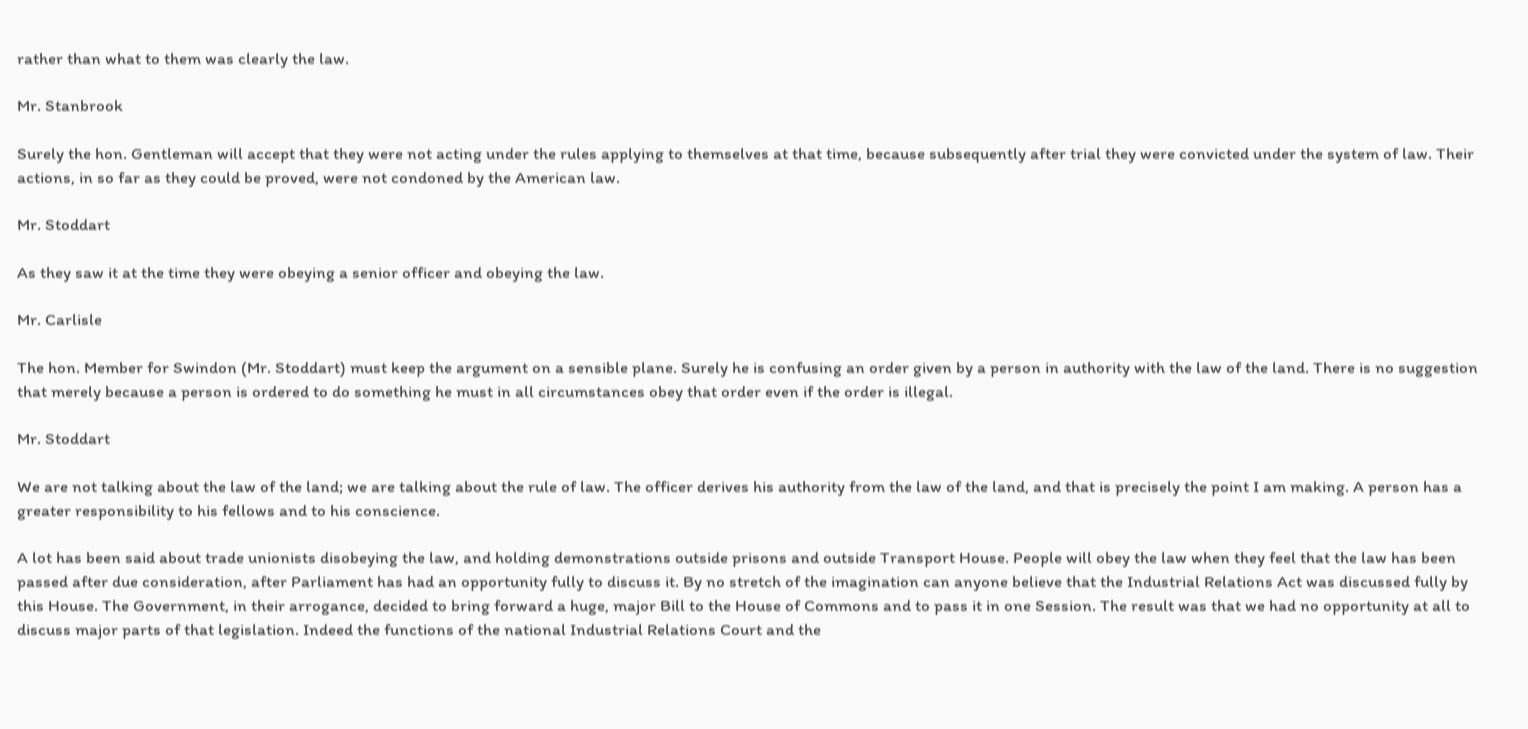rather than what to them was clearly the law.

Mr. Stanbrook

Surely the hon. Gentleman will accept that they were not acting under the rules applying to themselves at that time, because subsequently after trial they were convicted under the system of law. Their actions, in so far as they could be proved, were not condoned by the American law.

Mr. Stoddart

As they saw it at the time they were obeying a senior officer and obeying the law.

Mr. Carlisle

The hon. Member for Swindon (Mr. Stoddart) must keep the argument on a sensible plane. Surely he is confusing an order given by a person in authority with the law of the land. There is no suggestion that merely because a person is ordered to do something he must in all circumstances obey that order even if the order is illegal.

Mr. Stoddart

We are not talking about the law of the land; we are talking about the rule of law. The officer derives his authority from the law of the land, and that is precisely the point I am making. A person has a greater responsibility to his fellows and to his conscience.

A lot has been said about trade unionists disobeying the law, and holding demonstrations outside prisons and outside Transport House. People will obey the law when they feel that the law has been passed after due consideration, after Parliament has had an opportunity fully to discuss it. By no stretch of the imagination can anyone believe that the Industrial Relations Act was discussed fully by this House. The Government, in their arrogance, decided to bring forward a huge, major Bill to the House of Commons and to pass it in one Session. The result was that we had no opportunity at all to discuss major parts of that legislation. Indeed the functions of the national Industrial Relations Court and the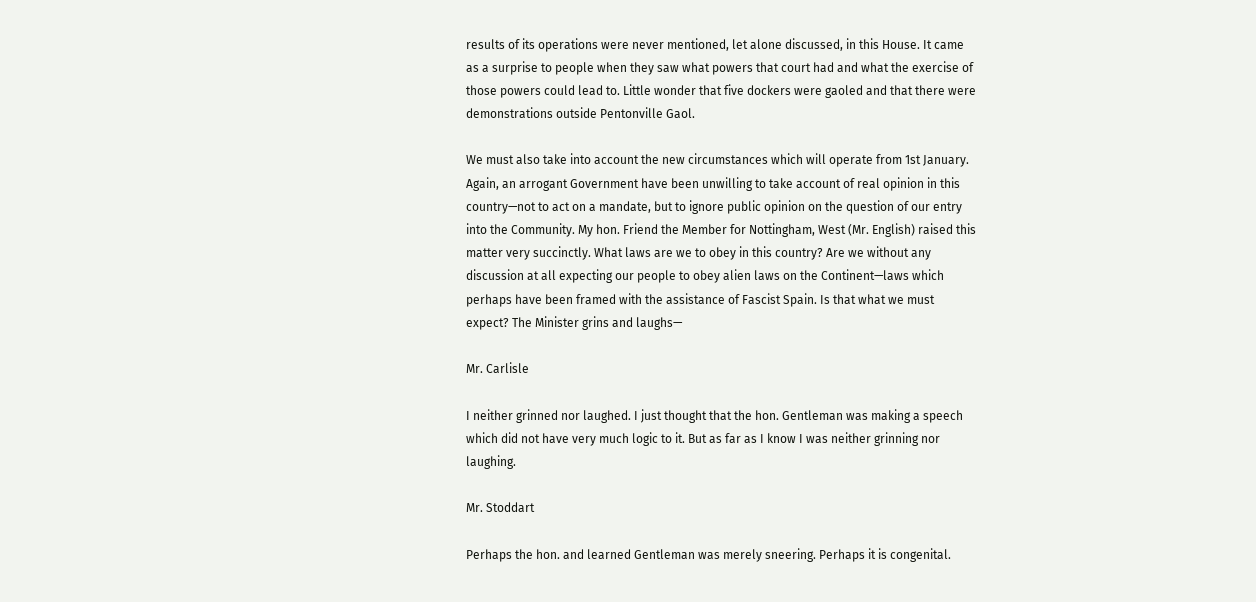results of its operations were never mentioned, let alone discussed, in this House. It came as a surprise to people when they saw what powers that court had and what the exercise of those powers could lead to. Little wonder that five dockers were gaoled and that there were demonstrations outside Pentonville Gaol.

We must also take into account the new circumstances which will operate from 1st January. Again, an arrogant Government have been unwilling to take account of real opinion in this country—not to act on a mandate, but to ignore public opinion on the question of our entry into the Community. My hon. Friend the Member for Nottingham, West (Mr. English) raised this matter very succinctly. What laws are we to obey in this country? Are we without any discussion at all expecting our people to obey alien laws on the Continent—laws which perhaps have been framed with the assistance of Fascist Spain. Is that what we must expect? The Minister grins and laughs—

Mr. Carlisle

I neither grinned nor laughed. I just thought that the hon. Gentleman was making a speech which did not have very much logic to it. But as far as I know I was neither grinning nor laughing.

Mr. Stoddart

Perhaps the hon. and learned Gentleman was merely sneering. Perhaps it is congenital.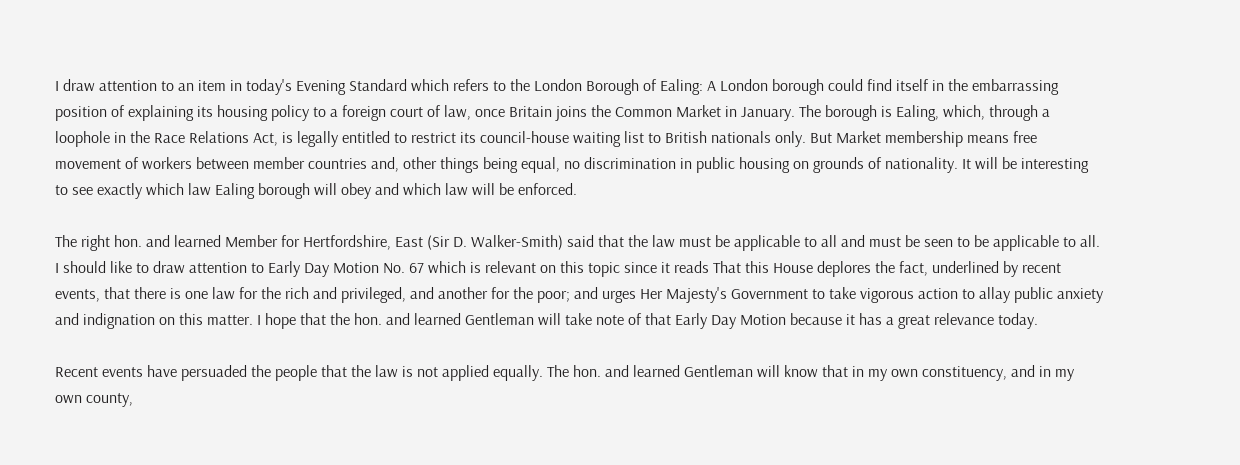I draw attention to an item in today's Evening Standard which refers to the London Borough of Ealing: A London borough could find itself in the embarrassing position of explaining its housing policy to a foreign court of law, once Britain joins the Common Market in January. The borough is Ealing, which, through a loophole in the Race Relations Act, is legally entitled to restrict its council-house waiting list to British nationals only. But Market membership means free movement of workers between member countries and, other things being equal, no discrimination in public housing on grounds of nationality. It will be interesting to see exactly which law Ealing borough will obey and which law will be enforced.

The right hon. and learned Member for Hertfordshire, East (Sir D. Walker-Smith) said that the law must be applicable to all and must be seen to be applicable to all. I should like to draw attention to Early Day Motion No. 67 which is relevant on this topic since it reads That this House deplores the fact, underlined by recent events, that there is one law for the rich and privileged, and another for the poor; and urges Her Majesty's Government to take vigorous action to allay public anxiety and indignation on this matter. I hope that the hon. and learned Gentleman will take note of that Early Day Motion because it has a great relevance today.

Recent events have persuaded the people that the law is not applied equally. The hon. and learned Gentleman will know that in my own constituency, and in my own county,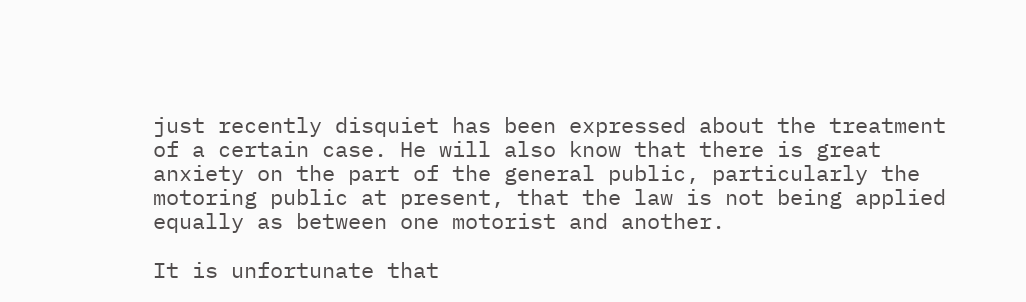just recently disquiet has been expressed about the treatment of a certain case. He will also know that there is great anxiety on the part of the general public, particularly the motoring public at present, that the law is not being applied equally as between one motorist and another.

It is unfortunate that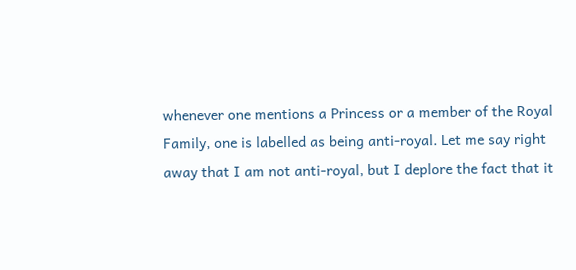whenever one mentions a Princess or a member of the Royal Family, one is labelled as being anti-royal. Let me say right away that I am not anti-royal, but I deplore the fact that it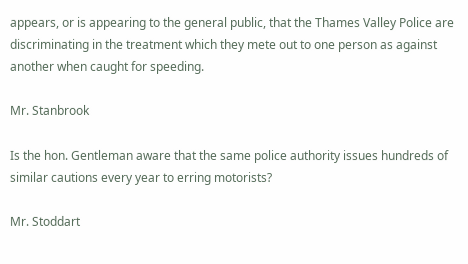appears, or is appearing to the general public, that the Thames Valley Police are discriminating in the treatment which they mete out to one person as against another when caught for speeding.

Mr. Stanbrook

Is the hon. Gentleman aware that the same police authority issues hundreds of similar cautions every year to erring motorists?

Mr. Stoddart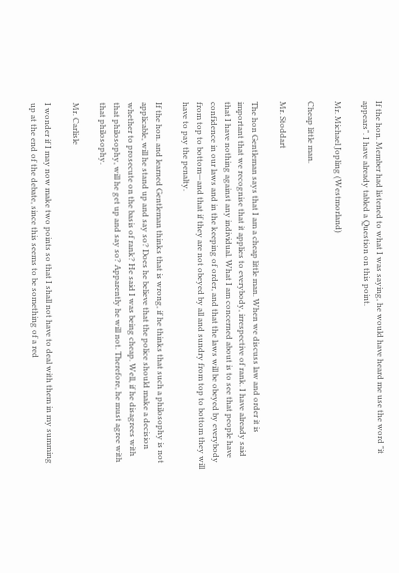If the hon. Member had listened to what I was saying, he would have heard me use the word "it appears". I have already tabled a Question on this point.

Mr. Michael Jopling (Westmorland)

Cheap little man.

Mr. Stoddart

The hon Gentleman says that I am a cheap little man. When we discuss law and order it is important that we recognise that it applies to everybody, irrespective of rank. I have already said that I have nothing against any individual. What I am concerned about is to see that people have confidence in our laws and in the keeping of order, and that the laws will be obeyed by everybody from top to bottom—and that if they are not obeyed by all and sundry from top to bottom they will have to pay the penalty.

If the hon. and learned Gentleman thinks that is wrong, if he thinks that such a philosophy is not applicable, will he stand up and say so? Does he believe that the police should make a decision whether to prosecute on the basis of rank? He said I was being cheap. Well, if he disagrees with that philosophy, will he get up and say so? Apparently he will not. Therefore, he must agree with that philosophy.

Mr. Carlisle

I wonder if I may now make two points so that I shall not have to deal with them in my summing up at the end of the debate, since this seems to be something of a red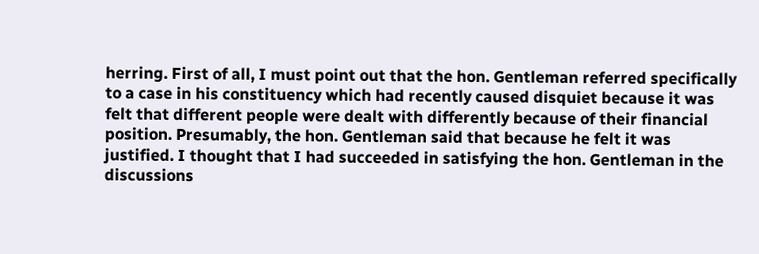herring. First of all, I must point out that the hon. Gentleman referred specifically to a case in his constituency which had recently caused disquiet because it was felt that different people were dealt with differently because of their financial position. Presumably, the hon. Gentleman said that because he felt it was justified. I thought that I had succeeded in satisfying the hon. Gentleman in the discussions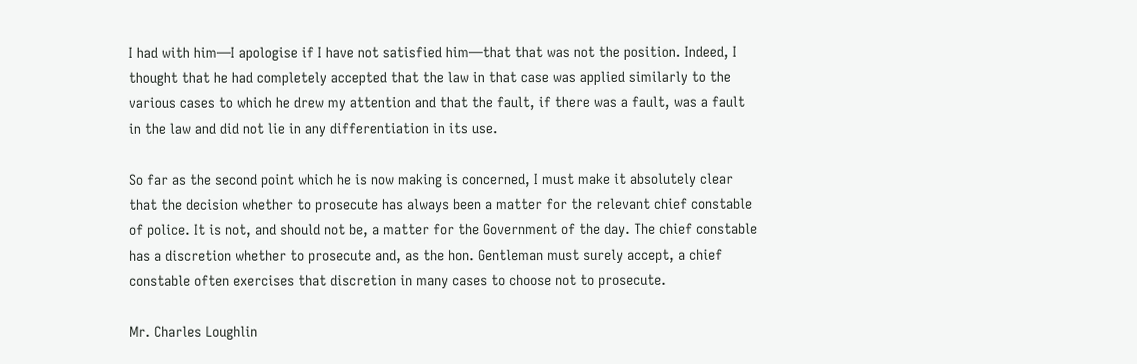I had with him—I apologise if I have not satisfied him—that that was not the position. Indeed, I thought that he had completely accepted that the law in that case was applied similarly to the various cases to which he drew my attention and that the fault, if there was a fault, was a fault in the law and did not lie in any differentiation in its use.

So far as the second point which he is now making is concerned, I must make it absolutely clear that the decision whether to prosecute has always been a matter for the relevant chief constable of police. It is not, and should not be, a matter for the Government of the day. The chief constable has a discretion whether to prosecute and, as the hon. Gentleman must surely accept, a chief constable often exercises that discretion in many cases to choose not to prosecute.

Mr. Charles Loughlin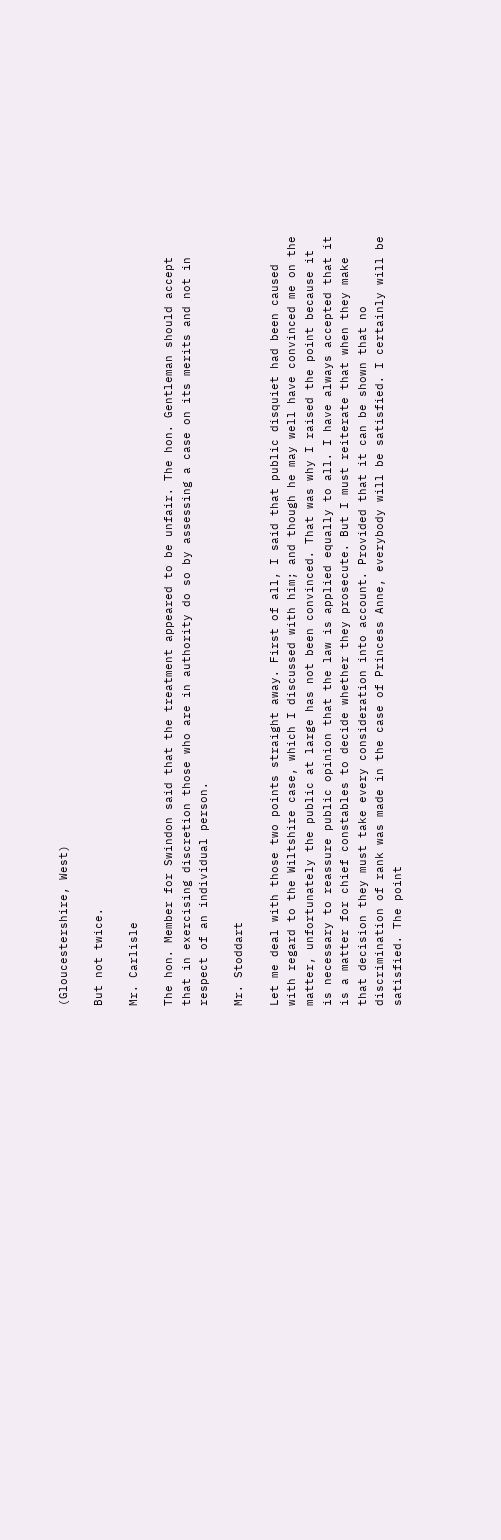(Gloucestershire, West)

But not twice.

Mr. Carlisle

The hon. Member for Swindon said that the treatment appeared to be unfair. The hon. Gentleman should accept that in exercising discretion those who are in authority do so by assessing a case on its merits and not in respect of an individual person.

Mr. Stoddart

Let me deal with those two points straight away. First of all, I said that public disquiet had been caused with regard to the Wiltshire case, which I discussed with him; and though he may well have convinced me on the matter, unfortunately the public at large has not been convinced. That was why I raised the point because it is necessary to reassure public opinion that the law is applied equally to all. I have always accepted that it is a matter for chief constables to decide whether they prosecute. But I must reiterate that when they make that decision they must take every consideration into account. Provided that it can be shown that no discrimination of rank was made in the case of Princess Anne, everybody will be satisfied. I certainly will be satisfied. The point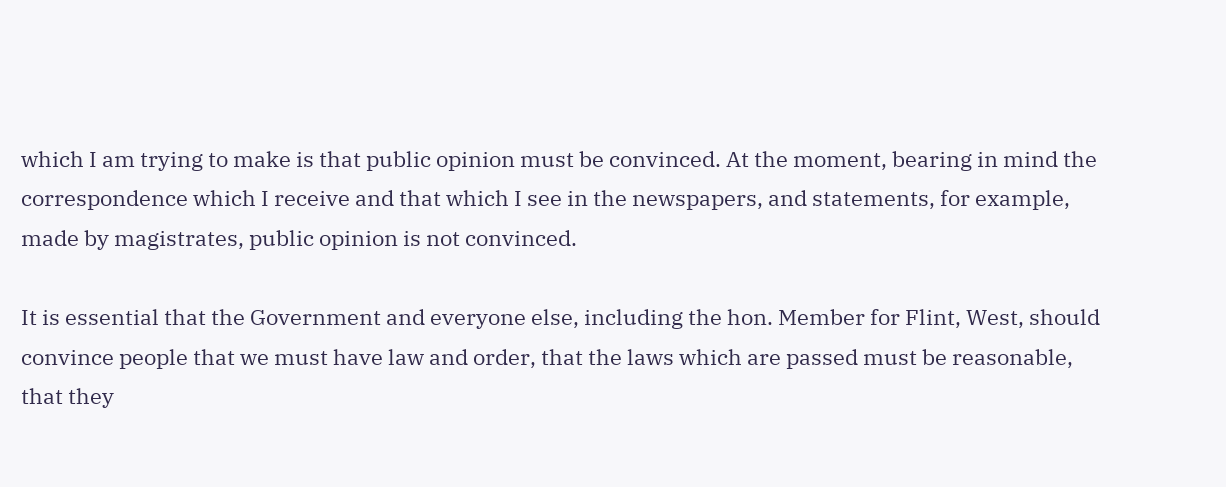which I am trying to make is that public opinion must be convinced. At the moment, bearing in mind the correspondence which I receive and that which I see in the newspapers, and statements, for example, made by magistrates, public opinion is not convinced.

It is essential that the Government and everyone else, including the hon. Member for Flint, West, should convince people that we must have law and order, that the laws which are passed must be reasonable, that they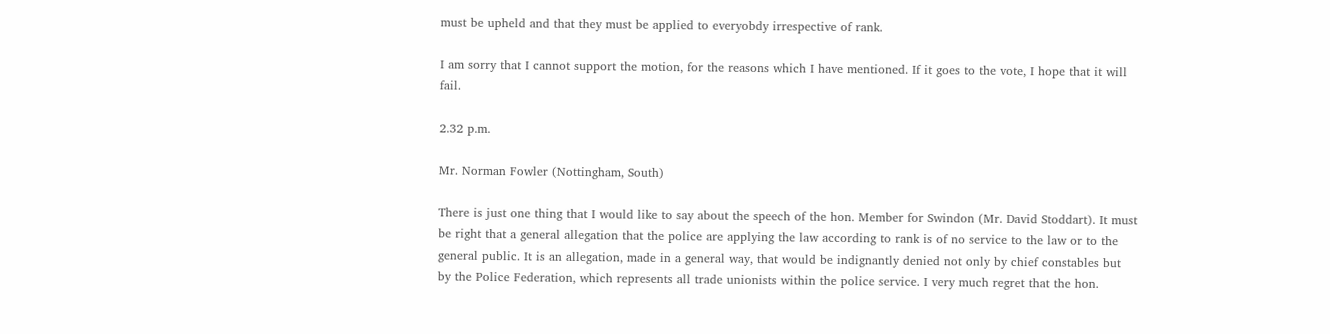must be upheld and that they must be applied to everyobdy irrespective of rank.

I am sorry that I cannot support the motion, for the reasons which I have mentioned. If it goes to the vote, I hope that it will fail.

2.32 p.m.

Mr. Norman Fowler (Nottingham, South)

There is just one thing that I would like to say about the speech of the hon. Member for Swindon (Mr. David Stoddart). It must be right that a general allegation that the police are applying the law according to rank is of no service to the law or to the general public. It is an allegation, made in a general way, that would be indignantly denied not only by chief constables but by the Police Federation, which represents all trade unionists within the police service. I very much regret that the hon.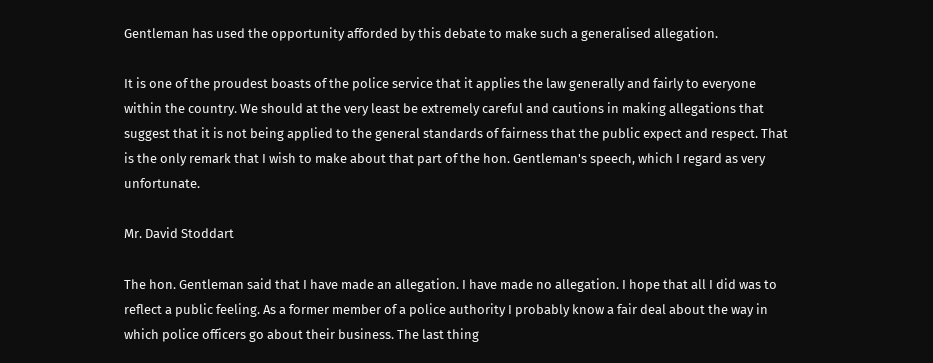Gentleman has used the opportunity afforded by this debate to make such a generalised allegation.

It is one of the proudest boasts of the police service that it applies the law generally and fairly to everyone within the country. We should at the very least be extremely careful and cautions in making allegations that suggest that it is not being applied to the general standards of fairness that the public expect and respect. That is the only remark that I wish to make about that part of the hon. Gentleman's speech, which I regard as very unfortunate.

Mr. David Stoddart

The hon. Gentleman said that I have made an allegation. I have made no allegation. I hope that all I did was to reflect a public feeling. As a former member of a police authority I probably know a fair deal about the way in which police officers go about their business. The last thing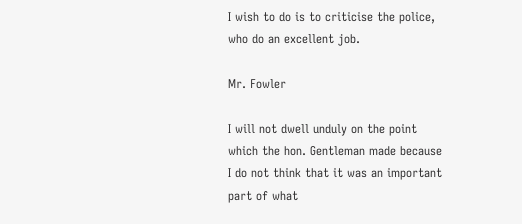I wish to do is to criticise the police, who do an excellent job.

Mr. Fowler

I will not dwell unduly on the point which the hon. Gentleman made because I do not think that it was an important part of what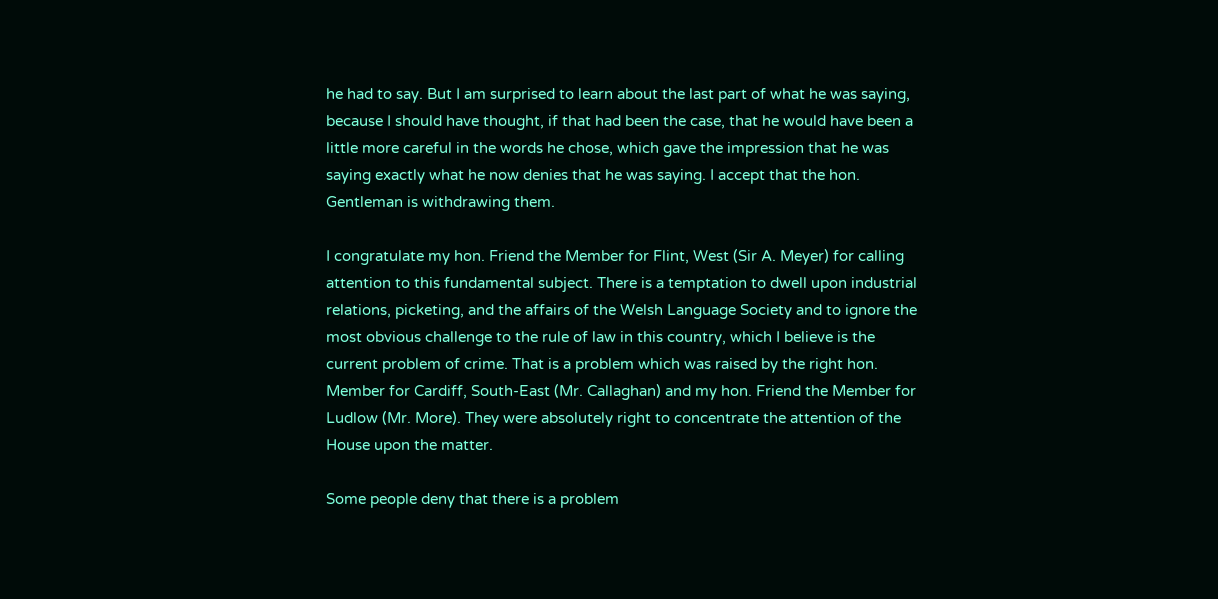he had to say. But I am surprised to learn about the last part of what he was saying, because I should have thought, if that had been the case, that he would have been a little more careful in the words he chose, which gave the impression that he was saying exactly what he now denies that he was saying. I accept that the hon. Gentleman is withdrawing them.

I congratulate my hon. Friend the Member for Flint, West (Sir A. Meyer) for calling attention to this fundamental subject. There is a temptation to dwell upon industrial relations, picketing, and the affairs of the Welsh Language Society and to ignore the most obvious challenge to the rule of law in this country, which I believe is the current problem of crime. That is a problem which was raised by the right hon. Member for Cardiff, South-East (Mr. Callaghan) and my hon. Friend the Member for Ludlow (Mr. More). They were absolutely right to concentrate the attention of the House upon the matter.

Some people deny that there is a problem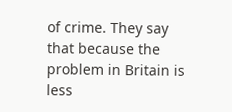of crime. They say that because the problem in Britain is less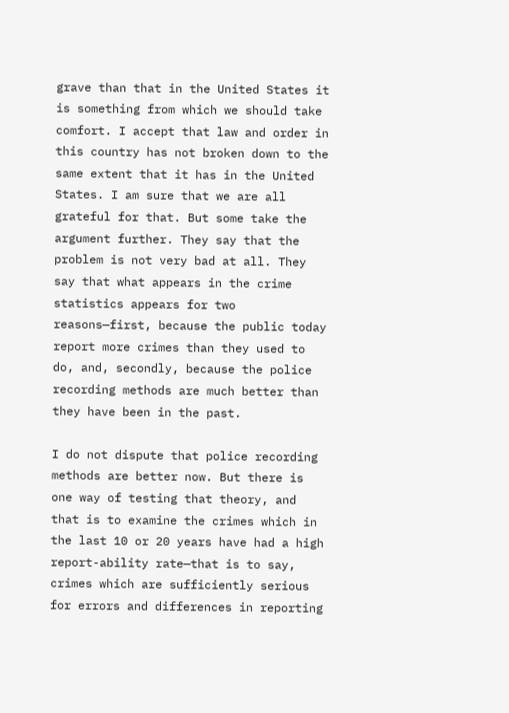grave than that in the United States it is something from which we should take comfort. I accept that law and order in this country has not broken down to the same extent that it has in the United States. I am sure that we are all grateful for that. But some take the argument further. They say that the problem is not very bad at all. They say that what appears in the crime statistics appears for two reasons—first, because the public today report more crimes than they used to do, and, secondly, because the police recording methods are much better than they have been in the past.

I do not dispute that police recording methods are better now. But there is one way of testing that theory, and that is to examine the crimes which in the last 10 or 20 years have had a high report-ability rate—that is to say, crimes which are sufficiently serious for errors and differences in reporting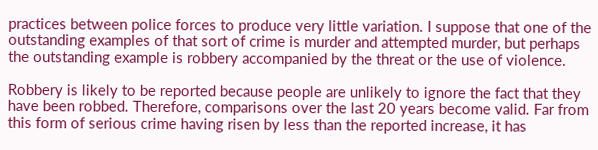practices between police forces to produce very little variation. I suppose that one of the outstanding examples of that sort of crime is murder and attempted murder, but perhaps the outstanding example is robbery accompanied by the threat or the use of violence.

Robbery is likely to be reported because people are unlikely to ignore the fact that they have been robbed. Therefore, comparisons over the last 20 years become valid. Far from this form of serious crime having risen by less than the reported increase, it has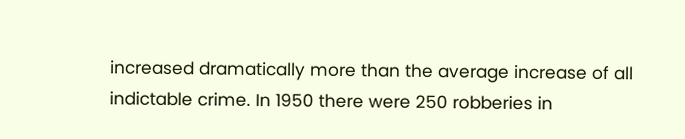increased dramatically more than the average increase of all indictable crime. In 1950 there were 250 robberies in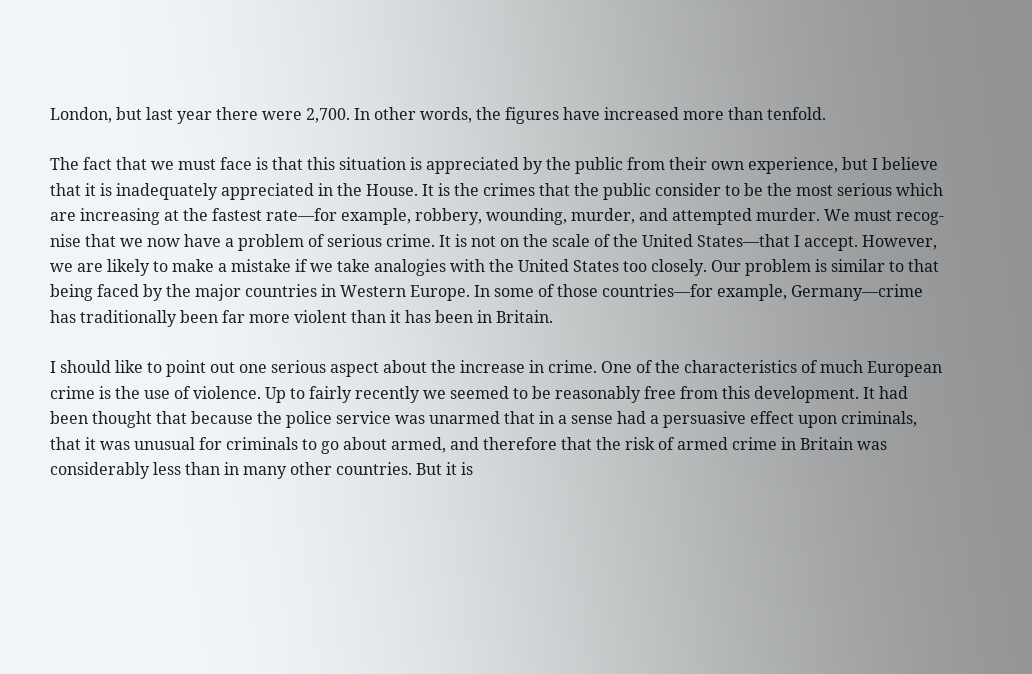London, but last year there were 2,700. In other words, the figures have increased more than tenfold.

The fact that we must face is that this situation is appreciated by the public from their own experience, but I believe that it is inadequately appreciated in the House. It is the crimes that the public consider to be the most serious which are increasing at the fastest rate—for example, robbery, wounding, murder, and attempted murder. We must recog- nise that we now have a problem of serious crime. It is not on the scale of the United States—that I accept. However, we are likely to make a mistake if we take analogies with the United States too closely. Our problem is similar to that being faced by the major countries in Western Europe. In some of those countries—for example, Germany—crime has traditionally been far more violent than it has been in Britain.

I should like to point out one serious aspect about the increase in crime. One of the characteristics of much European crime is the use of violence. Up to fairly recently we seemed to be reasonably free from this development. It had been thought that because the police service was unarmed that in a sense had a persuasive effect upon criminals, that it was unusual for criminals to go about armed, and therefore that the risk of armed crime in Britain was considerably less than in many other countries. But it is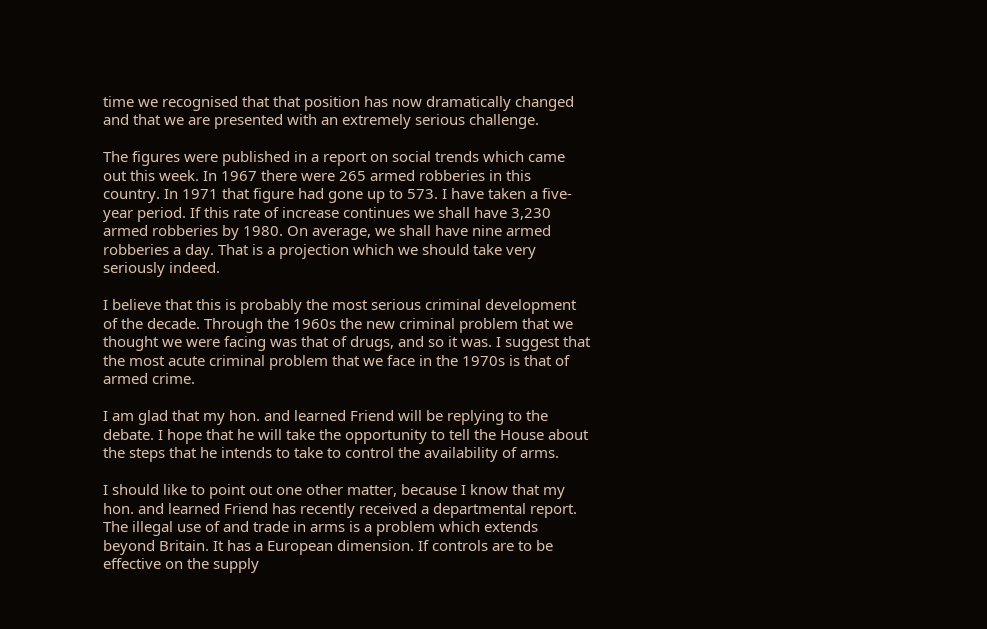time we recognised that that position has now dramatically changed and that we are presented with an extremely serious challenge.

The figures were published in a report on social trends which came out this week. In 1967 there were 265 armed robberies in this country. In 1971 that figure had gone up to 573. I have taken a five-year period. If this rate of increase continues we shall have 3,230 armed robberies by 1980. On average, we shall have nine armed robberies a day. That is a projection which we should take very seriously indeed.

I believe that this is probably the most serious criminal development of the decade. Through the 1960s the new criminal problem that we thought we were facing was that of drugs, and so it was. I suggest that the most acute criminal problem that we face in the 1970s is that of armed crime.

I am glad that my hon. and learned Friend will be replying to the debate. I hope that he will take the opportunity to tell the House about the steps that he intends to take to control the availability of arms.

I should like to point out one other matter, because I know that my hon. and learned Friend has recently received a departmental report. The illegal use of and trade in arms is a problem which extends beyond Britain. It has a European dimension. If controls are to be effective on the supply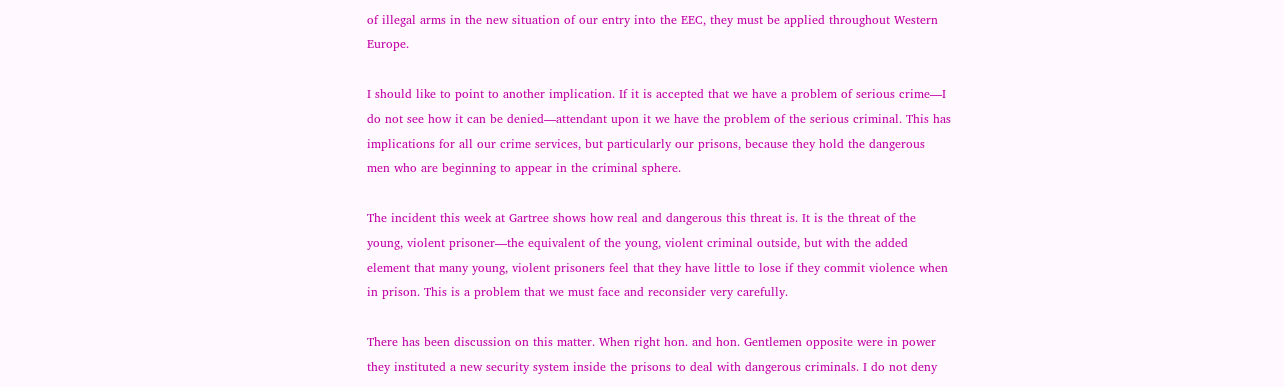of illegal arms in the new situation of our entry into the EEC, they must be applied throughout Western Europe.

I should like to point to another implication. If it is accepted that we have a problem of serious crime—I do not see how it can be denied—attendant upon it we have the problem of the serious criminal. This has implications for all our crime services, but particularly our prisons, because they hold the dangerous men who are beginning to appear in the criminal sphere.

The incident this week at Gartree shows how real and dangerous this threat is. It is the threat of the young, violent prisoner—the equivalent of the young, violent criminal outside, but with the added element that many young, violent prisoners feel that they have little to lose if they commit violence when in prison. This is a problem that we must face and reconsider very carefully.

There has been discussion on this matter. When right hon. and hon. Gentlemen opposite were in power they instituted a new security system inside the prisons to deal with dangerous criminals. I do not deny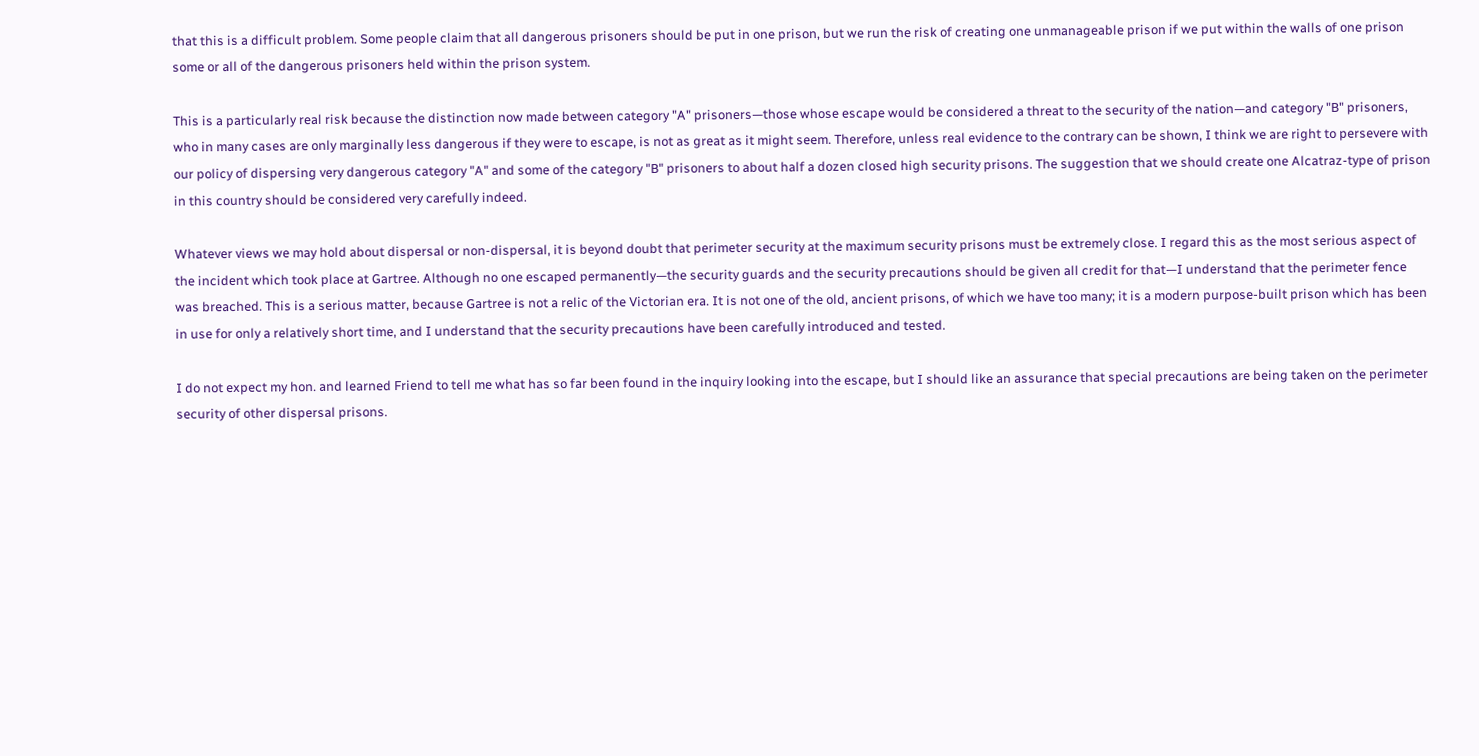that this is a difficult problem. Some people claim that all dangerous prisoners should be put in one prison, but we run the risk of creating one unmanageable prison if we put within the walls of one prison some or all of the dangerous prisoners held within the prison system.

This is a particularly real risk because the distinction now made between category "A" prisoners—those whose escape would be considered a threat to the security of the nation—and category "B" prisoners, who in many cases are only marginally less dangerous if they were to escape, is not as great as it might seem. Therefore, unless real evidence to the contrary can be shown, I think we are right to persevere with our policy of dispersing very dangerous category "A" and some of the category "B" prisoners to about half a dozen closed high security prisons. The suggestion that we should create one Alcatraz-type of prison in this country should be considered very carefully indeed.

Whatever views we may hold about dispersal or non-dispersal, it is beyond doubt that perimeter security at the maximum security prisons must be extremely close. I regard this as the most serious aspect of the incident which took place at Gartree. Although no one escaped permanently—the security guards and the security precautions should be given all credit for that—I understand that the perimeter fence was breached. This is a serious matter, because Gartree is not a relic of the Victorian era. It is not one of the old, ancient prisons, of which we have too many; it is a modern purpose-built prison which has been in use for only a relatively short time, and I understand that the security precautions have been carefully introduced and tested.

I do not expect my hon. and learned Friend to tell me what has so far been found in the inquiry looking into the escape, but I should like an assurance that special precautions are being taken on the perimeter security of other dispersal prisons.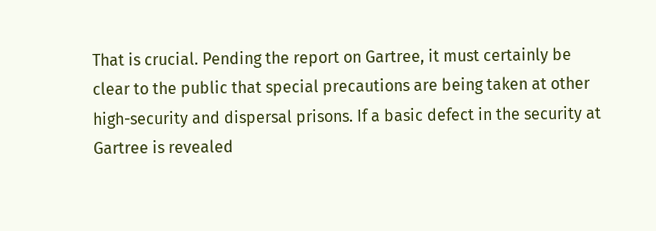That is crucial. Pending the report on Gartree, it must certainly be clear to the public that special precautions are being taken at other high-security and dispersal prisons. If a basic defect in the security at Gartree is revealed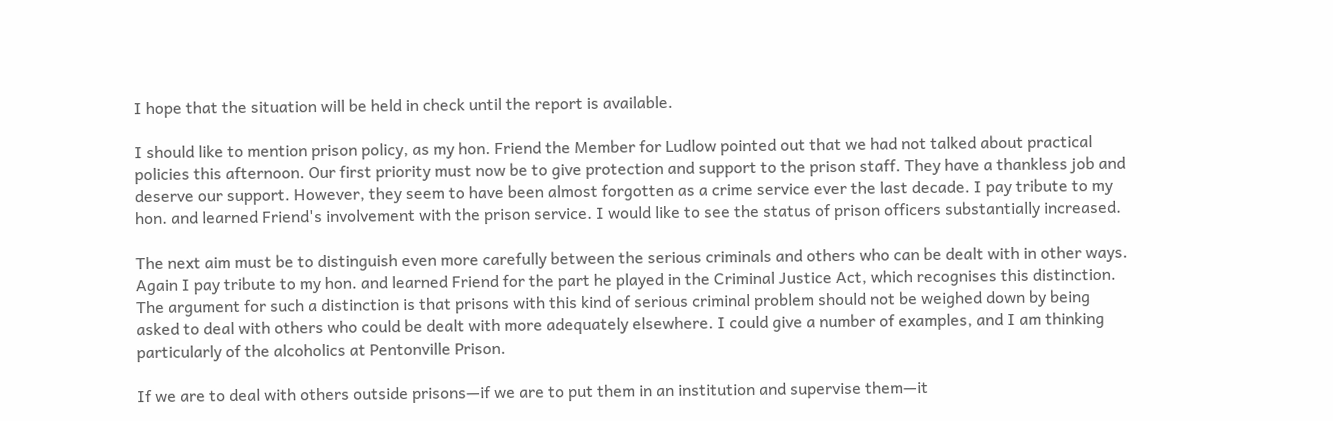I hope that the situation will be held in check until the report is available.

I should like to mention prison policy, as my hon. Friend the Member for Ludlow pointed out that we had not talked about practical policies this afternoon. Our first priority must now be to give protection and support to the prison staff. They have a thankless job and deserve our support. However, they seem to have been almost forgotten as a crime service ever the last decade. I pay tribute to my hon. and learned Friend's involvement with the prison service. I would like to see the status of prison officers substantially increased.

The next aim must be to distinguish even more carefully between the serious criminals and others who can be dealt with in other ways. Again I pay tribute to my hon. and learned Friend for the part he played in the Criminal Justice Act, which recognises this distinction. The argument for such a distinction is that prisons with this kind of serious criminal problem should not be weighed down by being asked to deal with others who could be dealt with more adequately elsewhere. I could give a number of examples, and I am thinking particularly of the alcoholics at Pentonville Prison.

If we are to deal with others outside prisons—if we are to put them in an institution and supervise them—it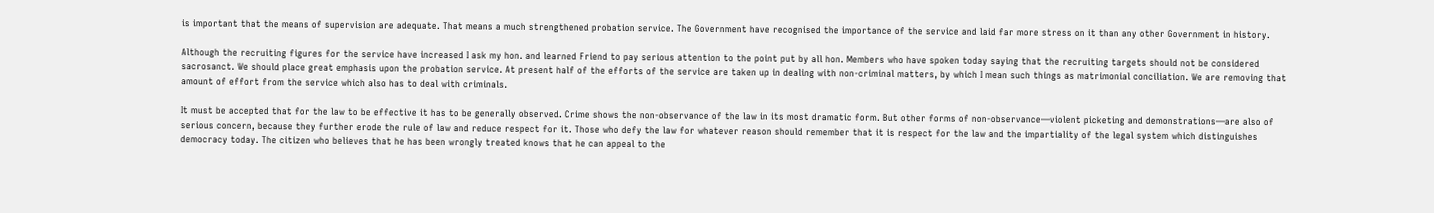is important that the means of supervision are adequate. That means a much strengthened probation service. The Government have recognised the importance of the service and laid far more stress on it than any other Government in history.

Although the recruiting figures for the service have increased I ask my hon. and learned Friend to pay serious attention to the point put by all hon. Members who have spoken today saying that the recruiting targets should not be considered sacrosanct. We should place great emphasis upon the probation service. At present half of the efforts of the service are taken up in dealing with non-criminal matters, by which I mean such things as matrimonial conciliation. We are removing that amount of effort from the service which also has to deal with criminals.

It must be accepted that for the law to be effective it has to be generally observed. Crime shows the non-observance of the law in its most dramatic form. But other forms of non-observance—violent picketing and demonstrations—are also of serious concern, because they further erode the rule of law and reduce respect for it. Those who defy the law for whatever reason should remember that it is respect for the law and the impartiality of the legal system which distinguishes democracy today. The citizen who believes that he has been wrongly treated knows that he can appeal to the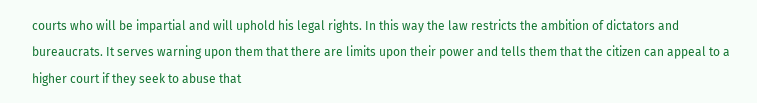courts who will be impartial and will uphold his legal rights. In this way the law restricts the ambition of dictators and bureaucrats. It serves warning upon them that there are limits upon their power and tells them that the citizen can appeal to a higher court if they seek to abuse that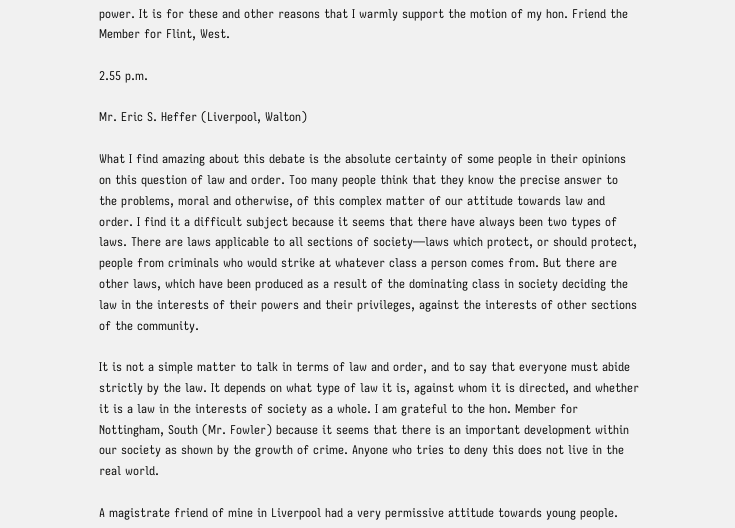power. It is for these and other reasons that I warmly support the motion of my hon. Friend the Member for Flint, West.

2.55 p.m.

Mr. Eric S. Heffer (Liverpool, Walton)

What I find amazing about this debate is the absolute certainty of some people in their opinions on this question of law and order. Too many people think that they know the precise answer to the problems, moral and otherwise, of this complex matter of our attitude towards law and order. I find it a difficult subject because it seems that there have always been two types of laws. There are laws applicable to all sections of society—laws which protect, or should protect, people from criminals who would strike at whatever class a person comes from. But there are other laws, which have been produced as a result of the dominating class in society deciding the law in the interests of their powers and their privileges, against the interests of other sections of the community.

It is not a simple matter to talk in terms of law and order, and to say that everyone must abide strictly by the law. It depends on what type of law it is, against whom it is directed, and whether it is a law in the interests of society as a whole. I am grateful to the hon. Member for Nottingham, South (Mr. Fowler) because it seems that there is an important development within our society as shown by the growth of crime. Anyone who tries to deny this does not live in the real world.

A magistrate friend of mine in Liverpool had a very permissive attitude towards young people.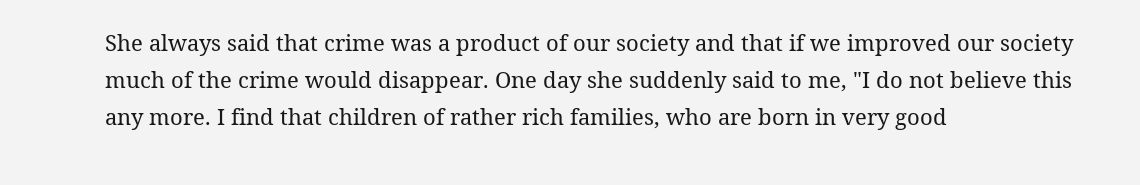She always said that crime was a product of our society and that if we improved our society much of the crime would disappear. One day she suddenly said to me, "I do not believe this any more. I find that children of rather rich families, who are born in very good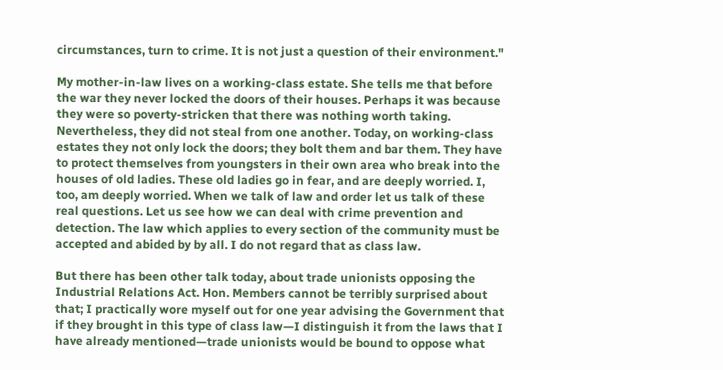circumstances, turn to crime. It is not just a question of their environment."

My mother-in-law lives on a working-class estate. She tells me that before the war they never locked the doors of their houses. Perhaps it was because they were so poverty-stricken that there was nothing worth taking. Nevertheless, they did not steal from one another. Today, on working-class estates they not only lock the doors; they bolt them and bar them. They have to protect themselves from youngsters in their own area who break into the houses of old ladies. These old ladies go in fear, and are deeply worried. I, too, am deeply worried. When we talk of law and order let us talk of these real questions. Let us see how we can deal with crime prevention and detection. The law which applies to every section of the community must be accepted and abided by by all. I do not regard that as class law.

But there has been other talk today, about trade unionists opposing the Industrial Relations Act. Hon. Members cannot be terribly surprised about that; I practically wore myself out for one year advising the Government that if they brought in this type of class law—I distinguish it from the laws that I have already mentioned—trade unionists would be bound to oppose what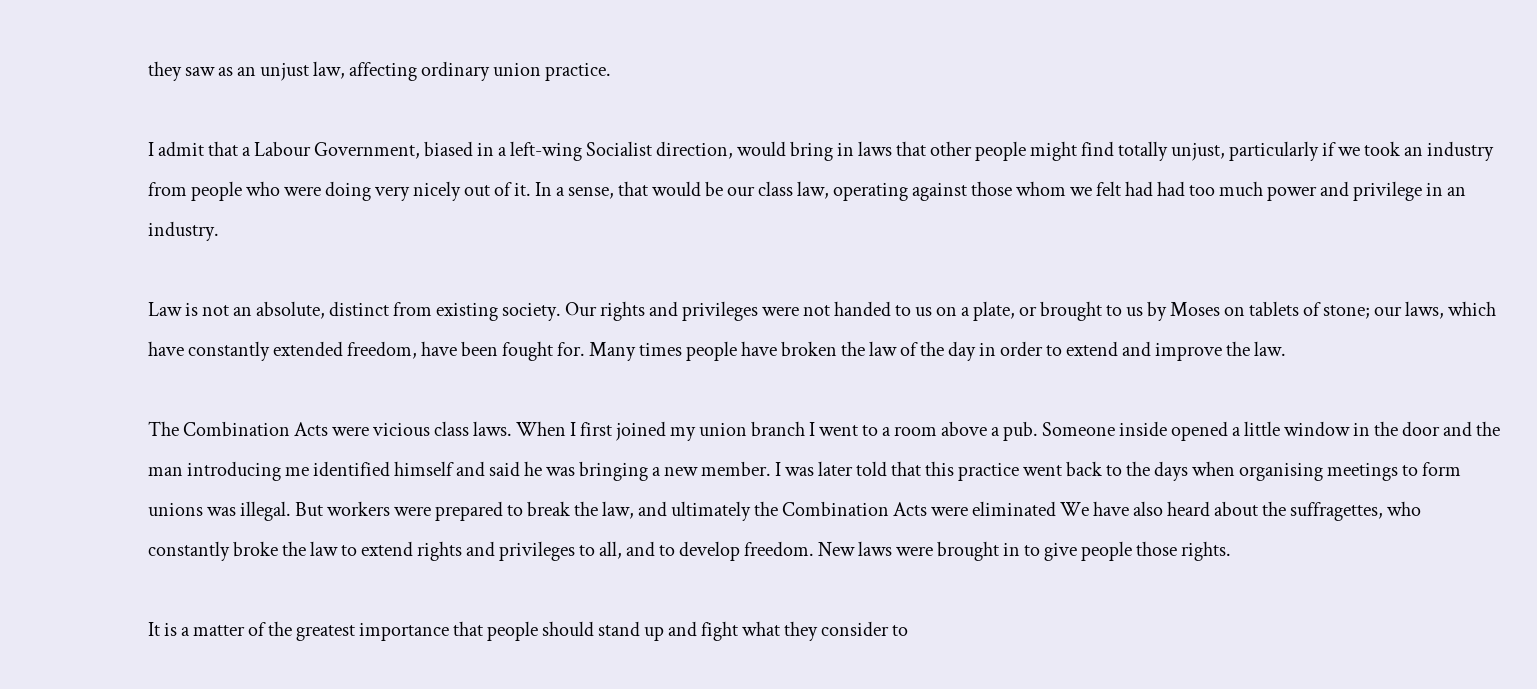they saw as an unjust law, affecting ordinary union practice.

I admit that a Labour Government, biased in a left-wing Socialist direction, would bring in laws that other people might find totally unjust, particularly if we took an industry from people who were doing very nicely out of it. In a sense, that would be our class law, operating against those whom we felt had had too much power and privilege in an industry.

Law is not an absolute, distinct from existing society. Our rights and privileges were not handed to us on a plate, or brought to us by Moses on tablets of stone; our laws, which have constantly extended freedom, have been fought for. Many times people have broken the law of the day in order to extend and improve the law.

The Combination Acts were vicious class laws. When I first joined my union branch I went to a room above a pub. Someone inside opened a little window in the door and the man introducing me identified himself and said he was bringing a new member. I was later told that this practice went back to the days when organising meetings to form unions was illegal. But workers were prepared to break the law, and ultimately the Combination Acts were eliminated We have also heard about the suffragettes, who constantly broke the law to extend rights and privileges to all, and to develop freedom. New laws were brought in to give people those rights.

It is a matter of the greatest importance that people should stand up and fight what they consider to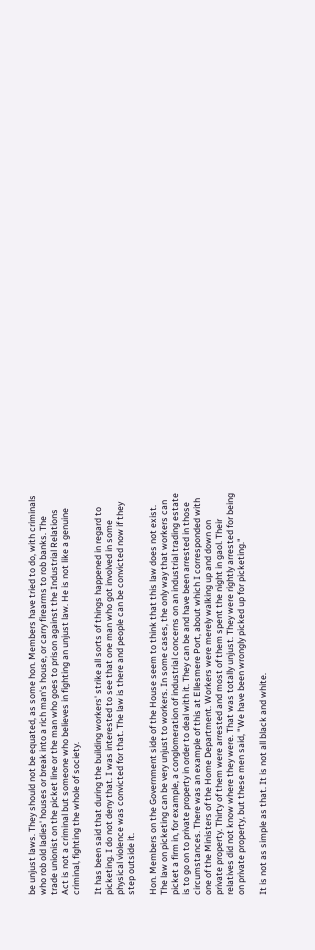be unjust laws. They should not be equated, as some hon. Members have tried to do, with criminals who rob old ladies' houses or break into a rich man's house, or carry firearms to rob banks. The trade unionist on the picket line or the man who goes to prison against the Industrial Relations Act is not a criminal but someone who believes in fighting an unjust law. He is not like a genuine criminal, fighting the whole of society.

It has been said that during the building workers' strike all sorts of things happened in regard to picketing. I do not deny that. I was interested to see that one man who got involved in some physical violence was convicted for that. The law is there and people can be convicted now if they step outside it.

Hon. Members on the Government side of the House seem to think that this law does not exist. The law on picketing can be very unjust to workers. In some cases, the only way that workers can picket a firm in, for example, a conglomeration of industrial concerns on an industrial trading estate is to go on to private property in order to deal with it. They can be and have been arrested in those circumstances. There was an example of this at Ellesmere Port, about which I corresponded with one of the Ministers of the Home Department. Workers were merely walking up and down on private property. Thirty of them were arrested and most of them spent the night in gaol. Their relatives did not know where they were. That was totally unjust. They were rightly arrested for being on private property, but these men said, "We have been wrongly picked up for picketing."

It is not as simple as that. It is not all black and white.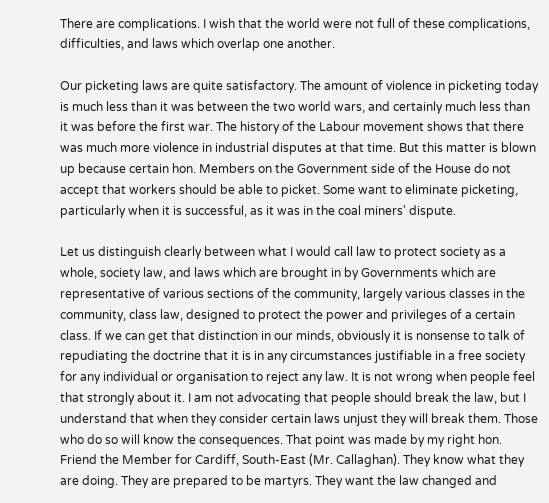There are complications. I wish that the world were not full of these complications, difficulties, and laws which overlap one another.

Our picketing laws are quite satisfactory. The amount of violence in picketing today is much less than it was between the two world wars, and certainly much less than it was before the first war. The history of the Labour movement shows that there was much more violence in industrial disputes at that time. But this matter is blown up because certain hon. Members on the Government side of the House do not accept that workers should be able to picket. Some want to eliminate picketing, particularly when it is successful, as it was in the coal miners' dispute.

Let us distinguish clearly between what I would call law to protect society as a whole, society law, and laws which are brought in by Governments which are representative of various sections of the community, largely various classes in the community, class law, designed to protect the power and privileges of a certain class. If we can get that distinction in our minds, obviously it is nonsense to talk of repudiating the doctrine that it is in any circumstances justifiable in a free society for any individual or organisation to reject any law. It is not wrong when people feel that strongly about it. I am not advocating that people should break the law, but I understand that when they consider certain laws unjust they will break them. Those who do so will know the consequences. That point was made by my right hon. Friend the Member for Cardiff, South-East (Mr. Callaghan). They know what they are doing. They are prepared to be martyrs. They want the law changed and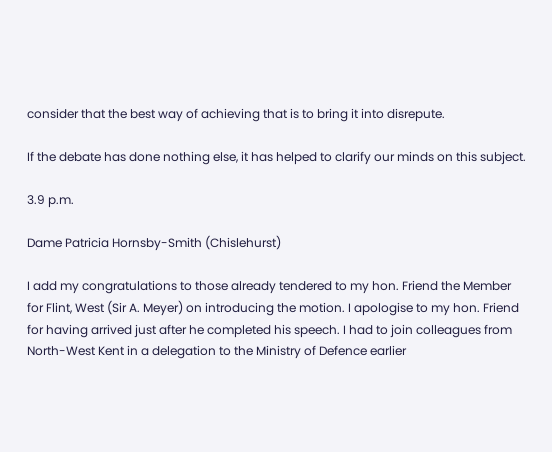consider that the best way of achieving that is to bring it into disrepute.

If the debate has done nothing else, it has helped to clarify our minds on this subject.

3.9 p.m.

Dame Patricia Hornsby-Smith (Chislehurst)

I add my congratulations to those already tendered to my hon. Friend the Member for Flint, West (Sir A. Meyer) on introducing the motion. I apologise to my hon. Friend for having arrived just after he completed his speech. I had to join colleagues from North-West Kent in a delegation to the Ministry of Defence earlier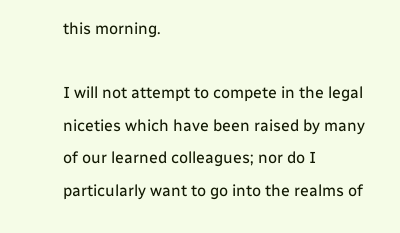this morning.

I will not attempt to compete in the legal niceties which have been raised by many of our learned colleagues; nor do I particularly want to go into the realms of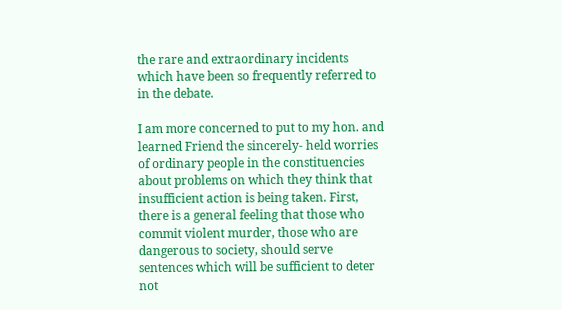the rare and extraordinary incidents which have been so frequently referred to in the debate.

I am more concerned to put to my hon. and learned Friend the sincerely- held worries of ordinary people in the constituencies about problems on which they think that insufficient action is being taken. First, there is a general feeling that those who commit violent murder, those who are dangerous to society, should serve sentences which will be sufficient to deter not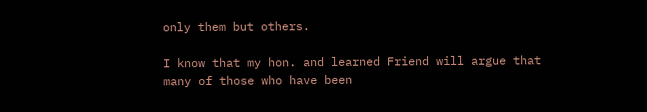only them but others.

I know that my hon. and learned Friend will argue that many of those who have been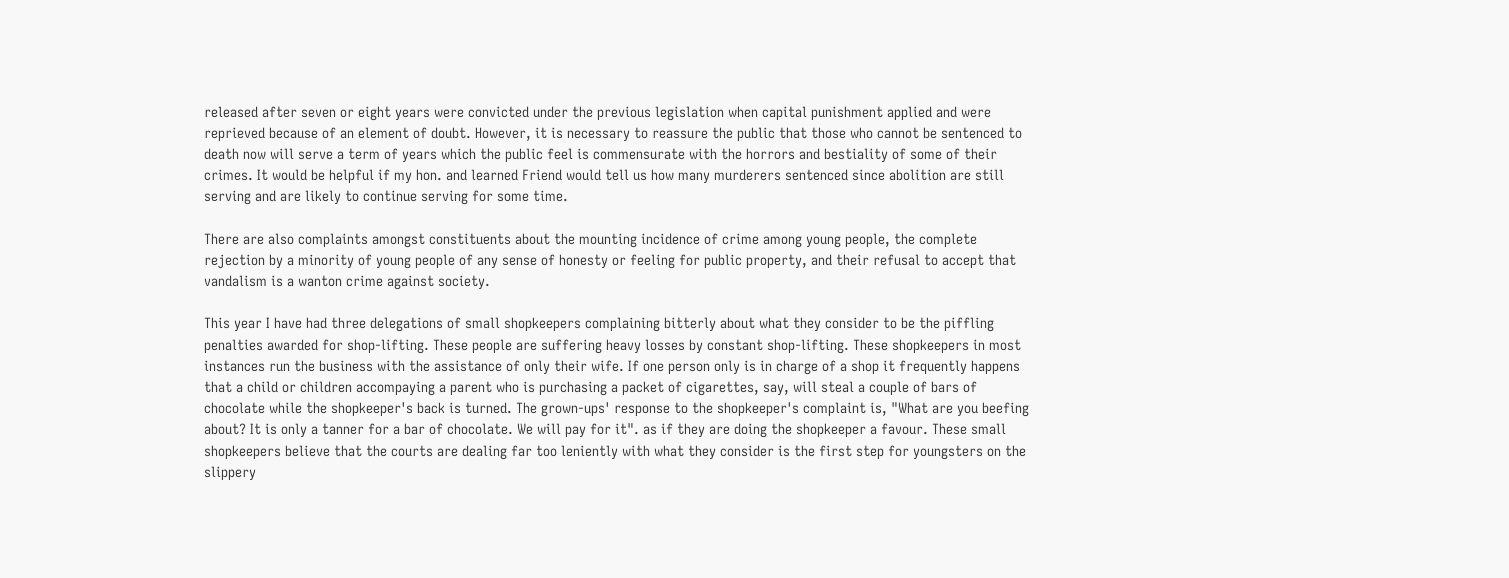released after seven or eight years were convicted under the previous legislation when capital punishment applied and were reprieved because of an element of doubt. However, it is necessary to reassure the public that those who cannot be sentenced to death now will serve a term of years which the public feel is commensurate with the horrors and bestiality of some of their crimes. It would be helpful if my hon. and learned Friend would tell us how many murderers sentenced since abolition are still serving and are likely to continue serving for some time.

There are also complaints amongst constituents about the mounting incidence of crime among young people, the complete rejection by a minority of young people of any sense of honesty or feeling for public property, and their refusal to accept that vandalism is a wanton crime against society.

This year I have had three delegations of small shopkeepers complaining bitterly about what they consider to be the piffling penalties awarded for shop-lifting. These people are suffering heavy losses by constant shop-lifting. These shopkeepers in most instances run the business with the assistance of only their wife. If one person only is in charge of a shop it frequently happens that a child or children accompaying a parent who is purchasing a packet of cigarettes, say, will steal a couple of bars of chocolate while the shopkeeper's back is turned. The grown-ups' response to the shopkeeper's complaint is, "What are you beefing about? It is only a tanner for a bar of chocolate. We will pay for it". as if they are doing the shopkeeper a favour. These small shopkeepers believe that the courts are dealing far too leniently with what they consider is the first step for youngsters on the slippery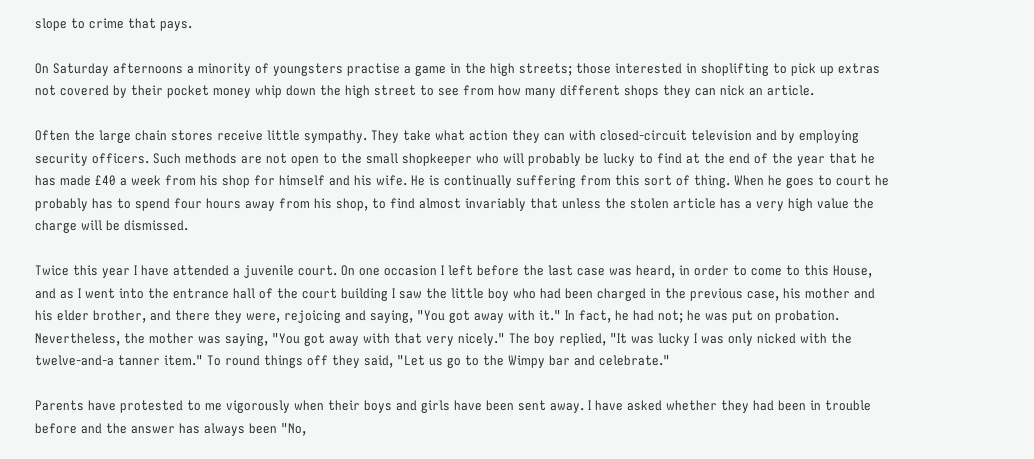slope to crime that pays.

On Saturday afternoons a minority of youngsters practise a game in the high streets; those interested in shoplifting to pick up extras not covered by their pocket money whip down the high street to see from how many different shops they can nick an article.

Often the large chain stores receive little sympathy. They take what action they can with closed-circuit television and by employing security officers. Such methods are not open to the small shopkeeper who will probably be lucky to find at the end of the year that he has made £40 a week from his shop for himself and his wife. He is continually suffering from this sort of thing. When he goes to court he probably has to spend four hours away from his shop, to find almost invariably that unless the stolen article has a very high value the charge will be dismissed.

Twice this year I have attended a juvenile court. On one occasion I left before the last case was heard, in order to come to this House, and as I went into the entrance hall of the court building I saw the little boy who had been charged in the previous case, his mother and his elder brother, and there they were, rejoicing and saying, "You got away with it." In fact, he had not; he was put on probation. Nevertheless, the mother was saying, "You got away with that very nicely." The boy replied, "It was lucky I was only nicked with the twelve-and-a tanner item." To round things off they said, "Let us go to the Wimpy bar and celebrate."

Parents have protested to me vigorously when their boys and girls have been sent away. I have asked whether they had been in trouble before and the answer has always been "No,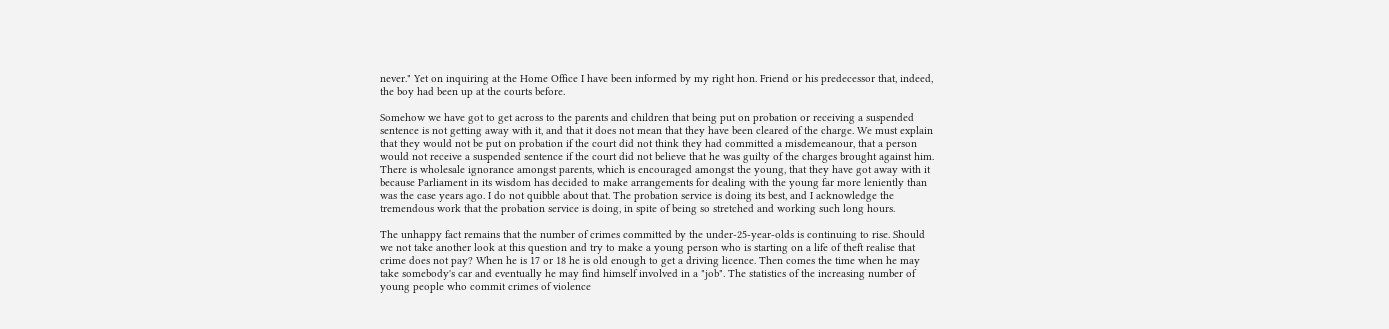never." Yet on inquiring at the Home Office I have been informed by my right hon. Friend or his predecessor that, indeed, the boy had been up at the courts before.

Somehow we have got to get across to the parents and children that being put on probation or receiving a suspended sentence is not getting away with it, and that it does not mean that they have been cleared of the charge. We must explain that they would not be put on probation if the court did not think they had committed a misdemeanour, that a person would not receive a suspended sentence if the court did not believe that he was guilty of the charges brought against him. There is wholesale ignorance amongst parents, which is encouraged amongst the young, that they have got away with it because Parliament in its wisdom has decided to make arrangements for dealing with the young far more leniently than was the case years ago. I do not quibble about that. The probation service is doing its best, and I acknowledge the tremendous work that the probation service is doing, in spite of being so stretched and working such long hours.

The unhappy fact remains that the number of crimes committed by the under-25-year-olds is continuing to rise. Should we not take another look at this question and try to make a young person who is starting on a life of theft realise that crime does not pay? When he is 17 or 18 he is old enough to get a driving licence. Then comes the time when he may take somebody's car and eventually he may find himself involved in a "job". The statistics of the increasing number of young people who commit crimes of violence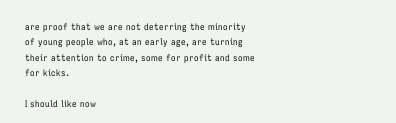are proof that we are not deterring the minority of young people who, at an early age, are turning their attention to crime, some for profit and some for kicks.

I should like now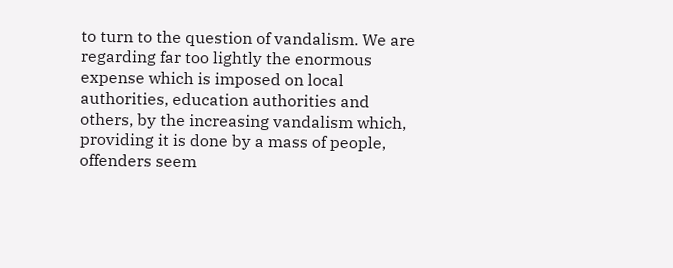to turn to the question of vandalism. We are regarding far too lightly the enormous expense which is imposed on local authorities, education authorities and others, by the increasing vandalism which, providing it is done by a mass of people, offenders seem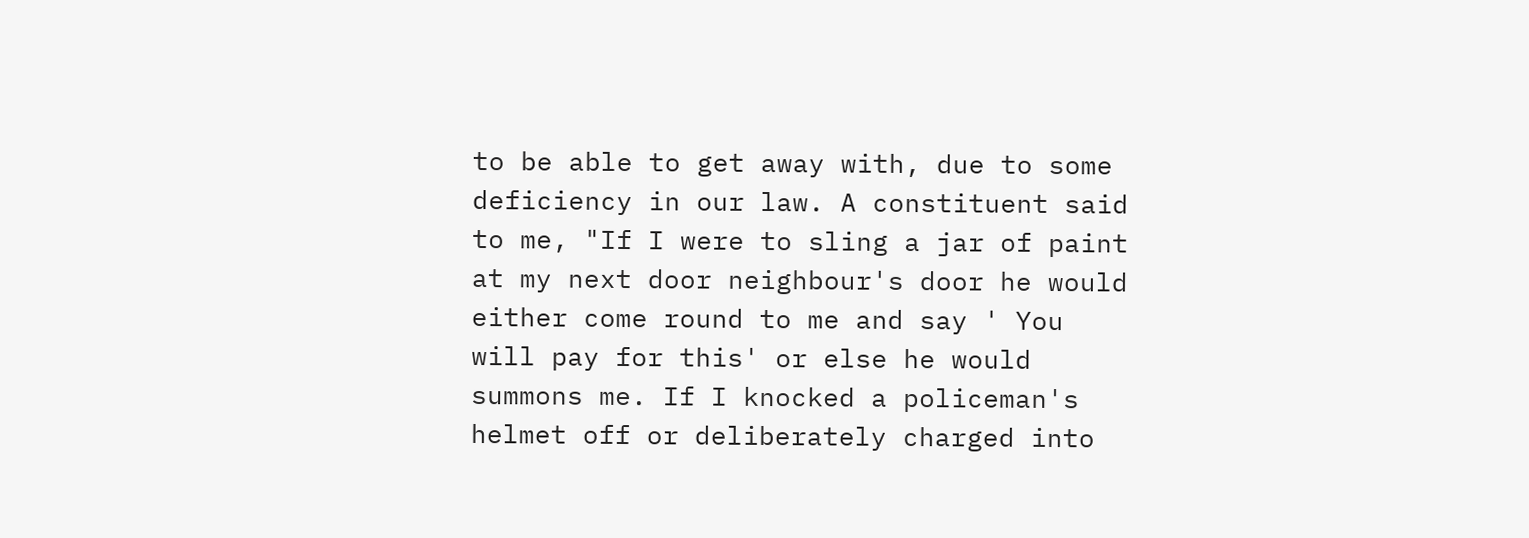to be able to get away with, due to some deficiency in our law. A constituent said to me, "If I were to sling a jar of paint at my next door neighbour's door he would either come round to me and say ' You will pay for this' or else he would summons me. If I knocked a policeman's helmet off or deliberately charged into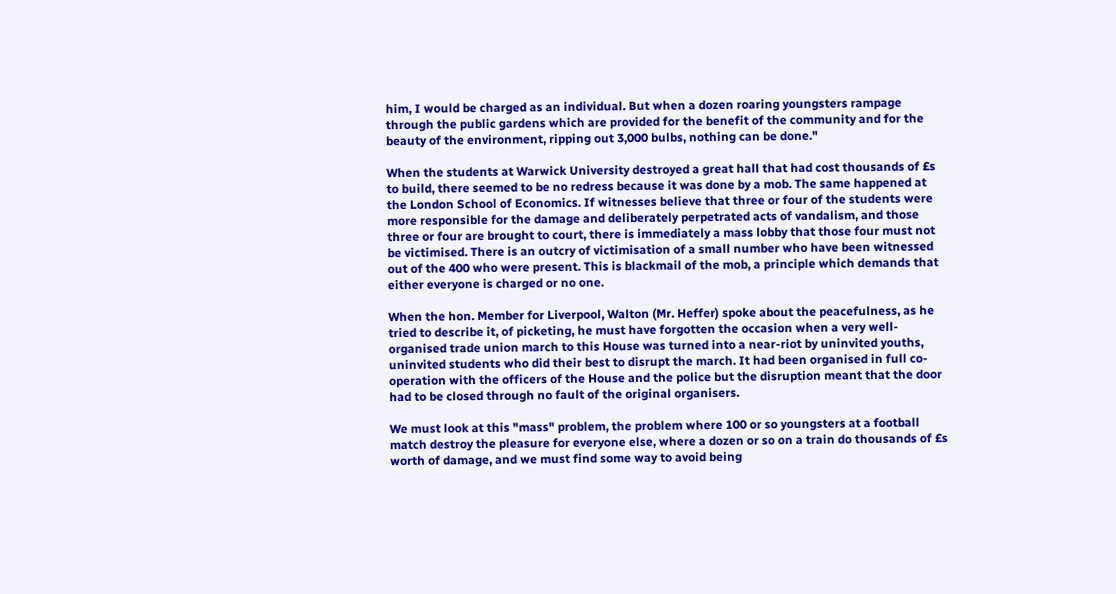him, I would be charged as an individual. But when a dozen roaring youngsters rampage through the public gardens which are provided for the benefit of the community and for the beauty of the environment, ripping out 3,000 bulbs, nothing can be done."

When the students at Warwick University destroyed a great hall that had cost thousands of £s to build, there seemed to be no redress because it was done by a mob. The same happened at the London School of Economics. If witnesses believe that three or four of the students were more responsible for the damage and deliberately perpetrated acts of vandalism, and those three or four are brought to court, there is immediately a mass lobby that those four must not be victimised. There is an outcry of victimisation of a small number who have been witnessed out of the 400 who were present. This is blackmail of the mob, a principle which demands that either everyone is charged or no one.

When the hon. Member for Liverpool, Walton (Mr. Heffer) spoke about the peacefulness, as he tried to describe it, of picketing, he must have forgotten the occasion when a very well-organised trade union march to this House was turned into a near-riot by uninvited youths, uninvited students who did their best to disrupt the march. It had been organised in full co-operation with the officers of the House and the police but the disruption meant that the door had to be closed through no fault of the original organisers.

We must look at this "mass" problem, the problem where 100 or so youngsters at a football match destroy the pleasure for everyone else, where a dozen or so on a train do thousands of £s worth of damage, and we must find some way to avoid being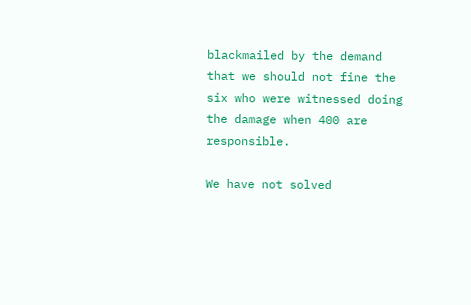blackmailed by the demand that we should not fine the six who were witnessed doing the damage when 400 are responsible.

We have not solved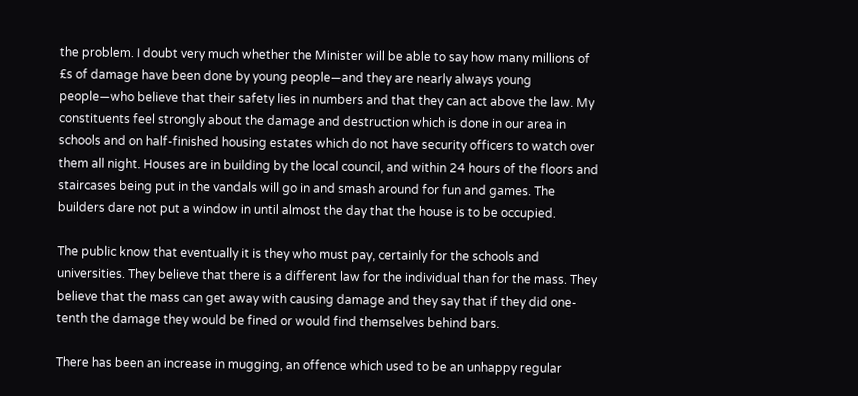the problem. I doubt very much whether the Minister will be able to say how many millions of £s of damage have been done by young people—and they are nearly always young people—who believe that their safety lies in numbers and that they can act above the law. My constituents feel strongly about the damage and destruction which is done in our area in schools and on half-finished housing estates which do not have security officers to watch over them all night. Houses are in building by the local council, and within 24 hours of the floors and staircases being put in the vandals will go in and smash around for fun and games. The builders dare not put a window in until almost the day that the house is to be occupied.

The public know that eventually it is they who must pay, certainly for the schools and universities. They believe that there is a different law for the individual than for the mass. They believe that the mass can get away with causing damage and they say that if they did one-tenth the damage they would be fined or would find themselves behind bars.

There has been an increase in mugging, an offence which used to be an unhappy regular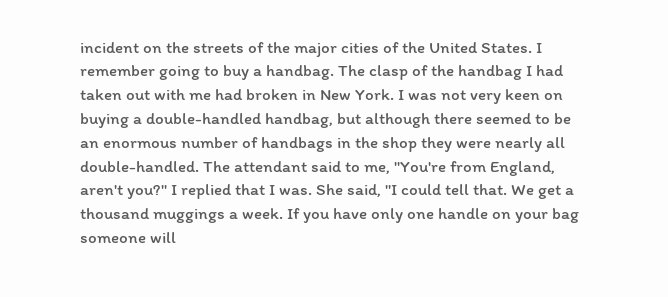incident on the streets of the major cities of the United States. I remember going to buy a handbag. The clasp of the handbag I had taken out with me had broken in New York. I was not very keen on buying a double-handled handbag, but although there seemed to be an enormous number of handbags in the shop they were nearly all double-handled. The attendant said to me, "You're from England, aren't you?" I replied that I was. She said, "I could tell that. We get a thousand muggings a week. If you have only one handle on your bag someone will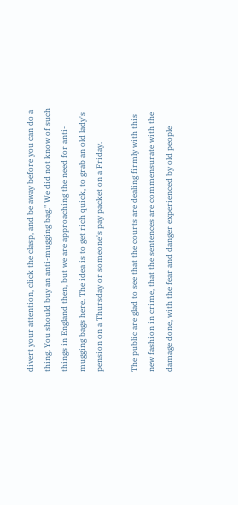divert your attention, click the clasp, and be away before you can do a thing. You should buy an anti-mugging bag." We did not know of such things in England then, but we are approaching the need for anti-mugging bags here. The idea is to get rich quick, to grab an old lady's pension on a Thursday or someone's pay packet on a Friday.

The public are glad to see that the courts are dealing firmly with this new fashion in crime, that the sentences are commensurate with the damage done, with the fear and danger experienced by old people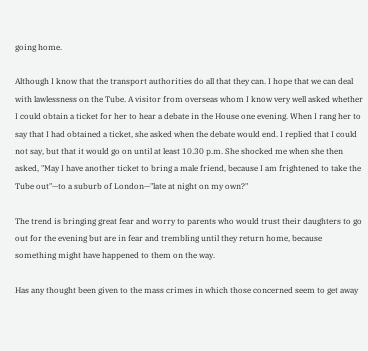going home.

Although I know that the transport authorities do all that they can. I hope that we can deal with lawlessness on the Tube. A visitor from overseas whom I know very well asked whether I could obtain a ticket for her to hear a debate in the House one evening. When I rang her to say that I had obtained a ticket, she asked when the debate would end. I replied that I could not say, but that it would go on until at least 10.30 p.m. She shocked me when she then asked, "May I have another ticket to bring a male friend, because I am frightened to take the Tube out"—to a suburb of London—"late at night on my own?"

The trend is bringing great fear and worry to parents who would trust their daughters to go out for the evening but are in fear and trembling until they return home, because something might have happened to them on the way.

Has any thought been given to the mass crimes in which those concerned seem to get away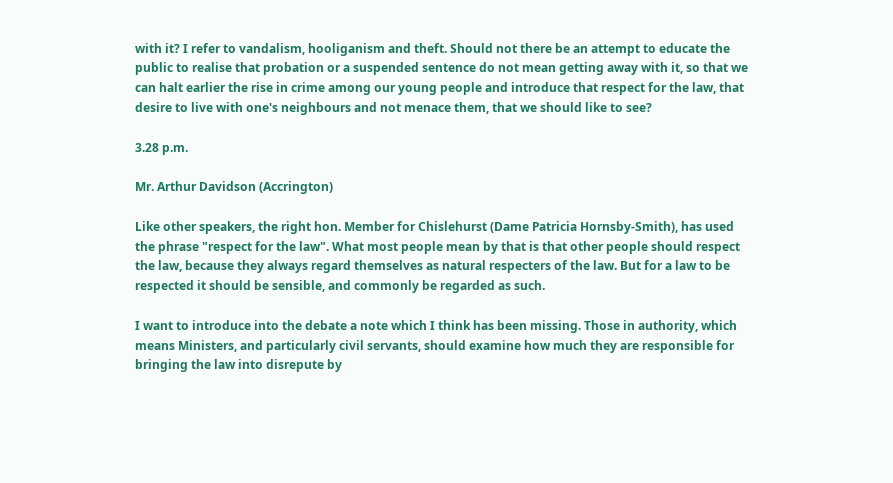with it? I refer to vandalism, hooliganism and theft. Should not there be an attempt to educate the public to realise that probation or a suspended sentence do not mean getting away with it, so that we can halt earlier the rise in crime among our young people and introduce that respect for the law, that desire to live with one's neighbours and not menace them, that we should like to see?

3.28 p.m.

Mr. Arthur Davidson (Accrington)

Like other speakers, the right hon. Member for Chislehurst (Dame Patricia Hornsby-Smith), has used the phrase "respect for the law". What most people mean by that is that other people should respect the law, because they always regard themselves as natural respecters of the law. But for a law to be respected it should be sensible, and commonly be regarded as such.

I want to introduce into the debate a note which I think has been missing. Those in authority, which means Ministers, and particularly civil servants, should examine how much they are responsible for bringing the law into disrepute by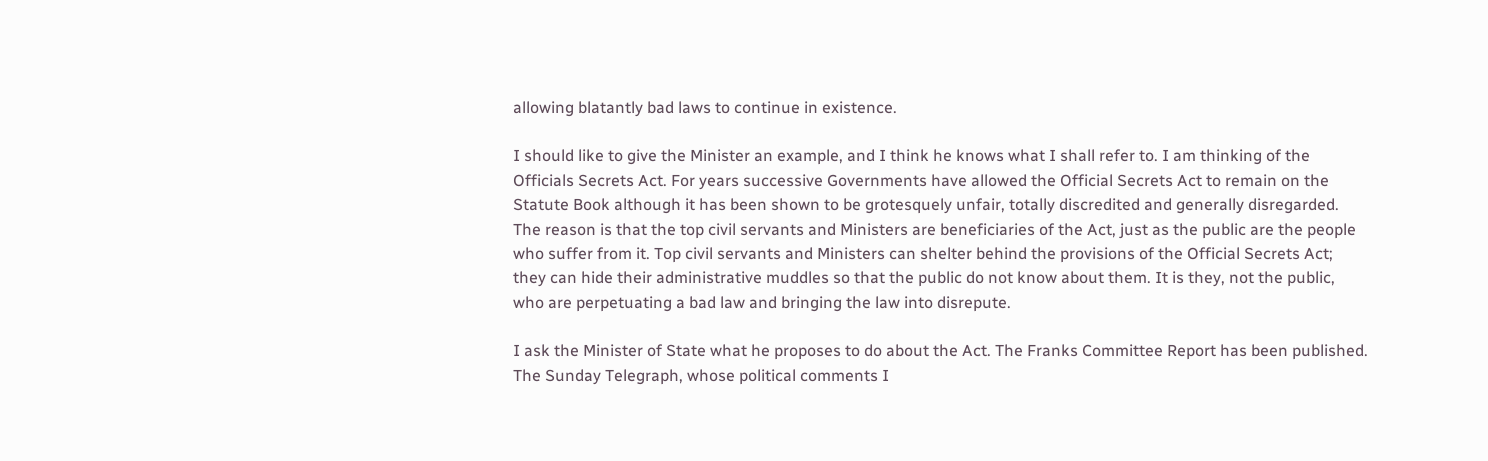allowing blatantly bad laws to continue in existence.

I should like to give the Minister an example, and I think he knows what I shall refer to. I am thinking of the Officials Secrets Act. For years successive Governments have allowed the Official Secrets Act to remain on the Statute Book although it has been shown to be grotesquely unfair, totally discredited and generally disregarded. The reason is that the top civil servants and Ministers are beneficiaries of the Act, just as the public are the people who suffer from it. Top civil servants and Ministers can shelter behind the provisions of the Official Secrets Act; they can hide their administrative muddles so that the public do not know about them. It is they, not the public, who are perpetuating a bad law and bringing the law into disrepute.

I ask the Minister of State what he proposes to do about the Act. The Franks Committee Report has been published. The Sunday Telegraph, whose political comments I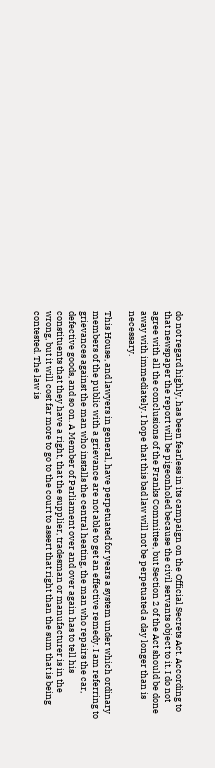do not regard highly, has been fearless in its campaign on the Official Secrets Act. According to that newspaper the report will be pigeonholed because the civil servants object to it. I do not agree with all the conclusions of the Franks Committee, but Section 2 of the Act should be done away with immediately. I hope that this bad law will not be perpetuated a day longer than is necessary.

This House, and lawyers in general, have perpetuated for years a system under which ordinary members of the public with a grievance are not able to get an effective remedy. I am referring to grievances against the man who installs the central heating, the man who repairs the car, defective goods, and so on. A Member of Parliament over and over again has to tell his constituents that they have a right, that the supplier, tradesman or manufacturer is in the wrong, but it will cost far more to go to the court to assert that right than the sum that is being contested. The law is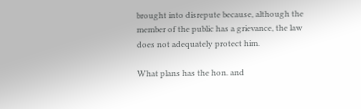brought into disrepute because, although the member of the public has a grievance, the law does not adequately protect him.

What plans has the hon. and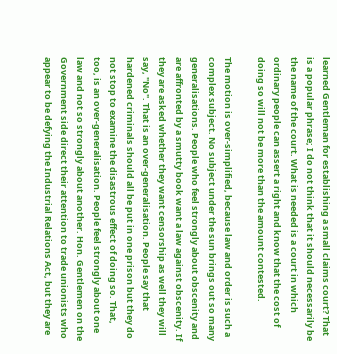learned Gentleman for establishing a small claims court? That is a popular phrase; I do not think that it should necessarily be the name of the court. What is needed is a court in which ordinary people can assert a right and know that the cost of doing so will not be more than the amount contested.

The motion is over-simplified, because law and order is such a complex subject. No subject under the sun brings out so many generalisations. People who feel strongly about obscenity and are affronted by a smutty book want a law against obscenity. If they are asked whether they want censorship as well they will say, "No". That is an over-generalisation. People say that hardened criminals should all be put in one prison but they do not stop to examine the disastrous effect of doing so. That, too, is an over-generalisation. People feel strongly about one law and not so strongly about another. Hon. Gentlemen on the Government side direct their attention to trade unionists who appear to be defying the Industrial Relations Act, but they are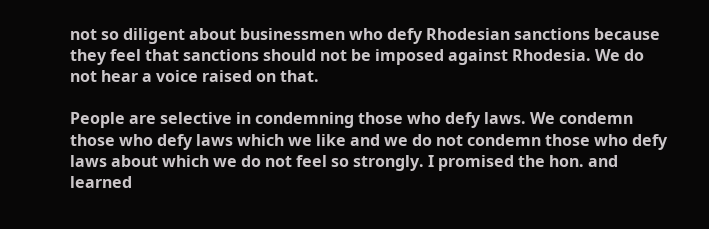not so diligent about businessmen who defy Rhodesian sanctions because they feel that sanctions should not be imposed against Rhodesia. We do not hear a voice raised on that.

People are selective in condemning those who defy laws. We condemn those who defy laws which we like and we do not condemn those who defy laws about which we do not feel so strongly. I promised the hon. and learned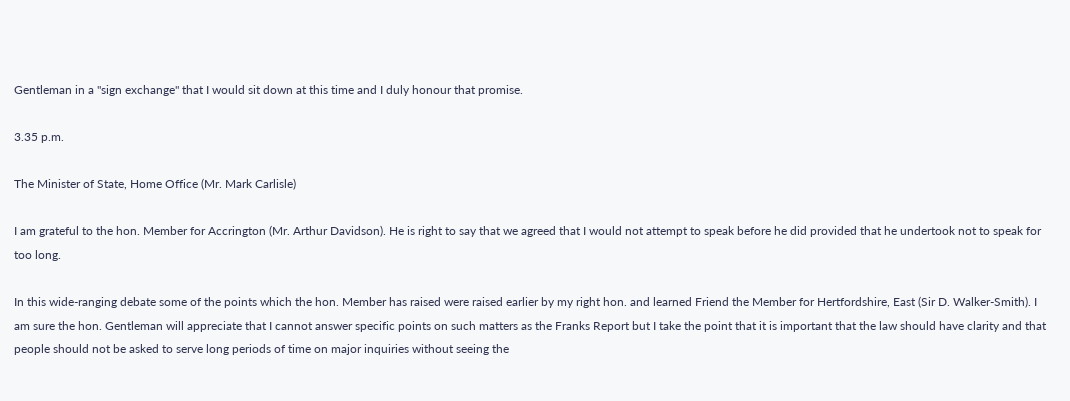Gentleman in a "sign exchange" that I would sit down at this time and I duly honour that promise.

3.35 p.m.

The Minister of State, Home Office (Mr. Mark Carlisle)

I am grateful to the hon. Member for Accrington (Mr. Arthur Davidson). He is right to say that we agreed that I would not attempt to speak before he did provided that he undertook not to speak for too long.

In this wide-ranging debate some of the points which the hon. Member has raised were raised earlier by my right hon. and learned Friend the Member for Hertfordshire, East (Sir D. Walker-Smith). I am sure the hon. Gentleman will appreciate that I cannot answer specific points on such matters as the Franks Report but I take the point that it is important that the law should have clarity and that people should not be asked to serve long periods of time on major inquiries without seeing the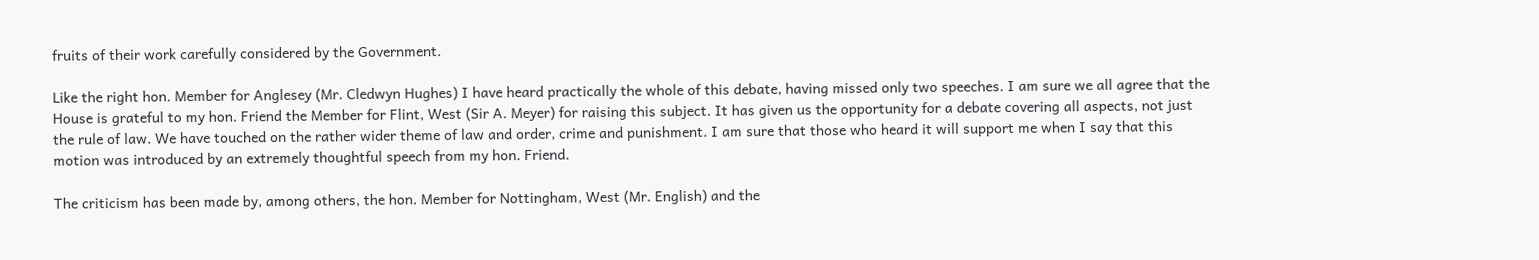fruits of their work carefully considered by the Government.

Like the right hon. Member for Anglesey (Mr. Cledwyn Hughes) I have heard practically the whole of this debate, having missed only two speeches. I am sure we all agree that the House is grateful to my hon. Friend the Member for Flint, West (Sir A. Meyer) for raising this subject. It has given us the opportunity for a debate covering all aspects, not just the rule of law. We have touched on the rather wider theme of law and order, crime and punishment. I am sure that those who heard it will support me when I say that this motion was introduced by an extremely thoughtful speech from my hon. Friend.

The criticism has been made by, among others, the hon. Member for Nottingham, West (Mr. English) and the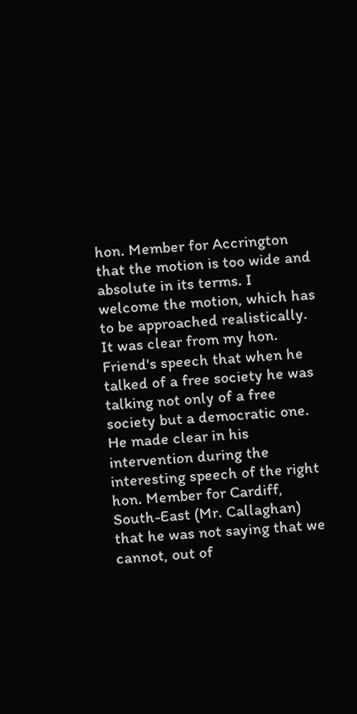hon. Member for Accrington that the motion is too wide and absolute in its terms. I welcome the motion, which has to be approached realistically. It was clear from my hon. Friend's speech that when he talked of a free society he was talking not only of a free society but a democratic one. He made clear in his intervention during the interesting speech of the right hon. Member for Cardiff, South-East (Mr. Callaghan) that he was not saying that we cannot, out of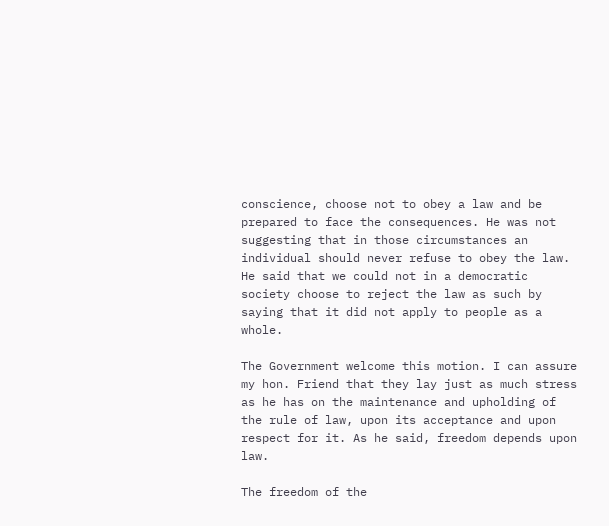conscience, choose not to obey a law and be prepared to face the consequences. He was not suggesting that in those circumstances an individual should never refuse to obey the law. He said that we could not in a democratic society choose to reject the law as such by saying that it did not apply to people as a whole.

The Government welcome this motion. I can assure my hon. Friend that they lay just as much stress as he has on the maintenance and upholding of the rule of law, upon its acceptance and upon respect for it. As he said, freedom depends upon law.

The freedom of the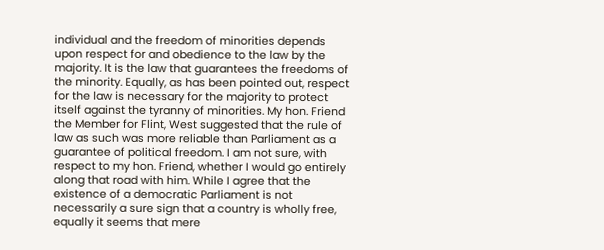individual and the freedom of minorities depends upon respect for and obedience to the law by the majority. It is the law that guarantees the freedoms of the minority. Equally, as has been pointed out, respect for the law is necessary for the majority to protect itself against the tyranny of minorities. My hon. Friend the Member for Flint, West suggested that the rule of law as such was more reliable than Parliament as a guarantee of political freedom. I am not sure, with respect to my hon. Friend, whether I would go entirely along that road with him. While I agree that the existence of a democratic Parliament is not necessarily a sure sign that a country is wholly free, equally it seems that mere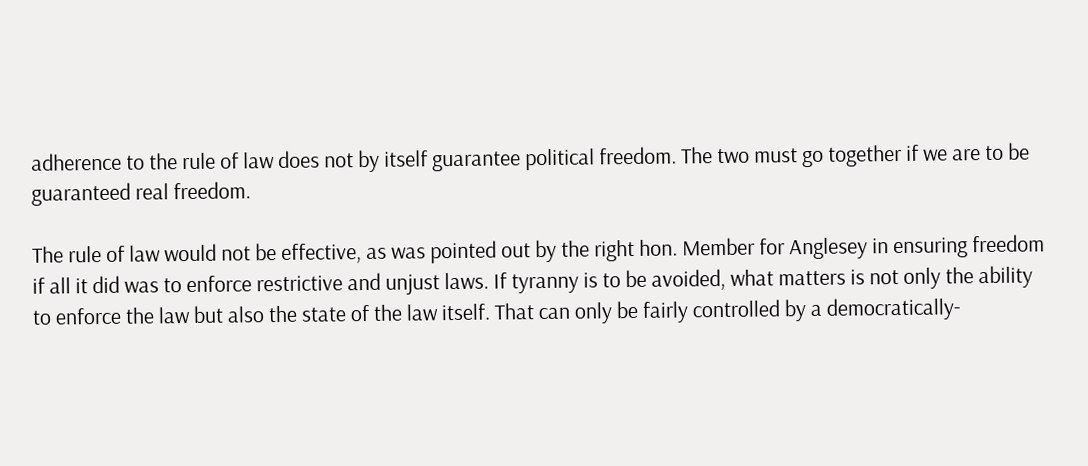adherence to the rule of law does not by itself guarantee political freedom. The two must go together if we are to be guaranteed real freedom.

The rule of law would not be effective, as was pointed out by the right hon. Member for Anglesey in ensuring freedom if all it did was to enforce restrictive and unjust laws. If tyranny is to be avoided, what matters is not only the ability to enforce the law but also the state of the law itself. That can only be fairly controlled by a democratically-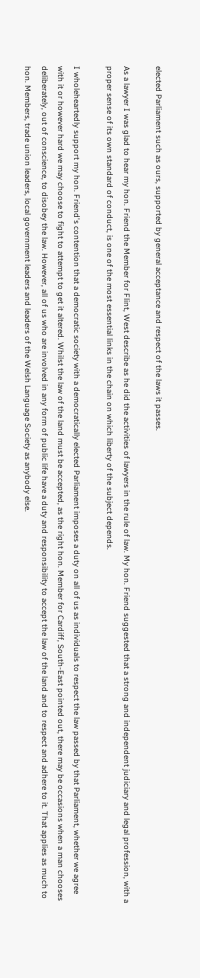elected Parliament such as ours, supported by general acceptance and respect of the laws it passes.

As a lawyer I was glad to hear my hon. Friend the Member for Flint, West describe as he did the activities of lawyers in the rule of law. My hon. Friend suggested that a strong and independent judiciary and legal profession, with a proper sense of its own standard of conduct, is one of the most essential links in the chain on which liberty of the subject depends.

I wholeheartedly support my hon. Friend's contention that a democratic society with a democratically elected Parliament imposes a duty on all of us as individuals to respect the law passed by that Parliament, whether we agree with it or however hard we may choose to fight to attempt to get it altered. Whilst the law of the land must be accepted, as the right hon. Member for Cardiff, South-East pointed out, there may be occasions when a man chooses deliberately, out of conscience, to disobey the law. However, all of us who are involved in any form of public life have a duty and responsibility to accept the law of the land and to respect and adhere to it. That applies as much to hon. Members, trade union leaders, local government leaders and leaders of the Welsh Language Society as anybody else.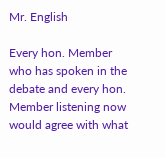Mr. English

Every hon. Member who has spoken in the debate and every hon. Member listening now would agree with what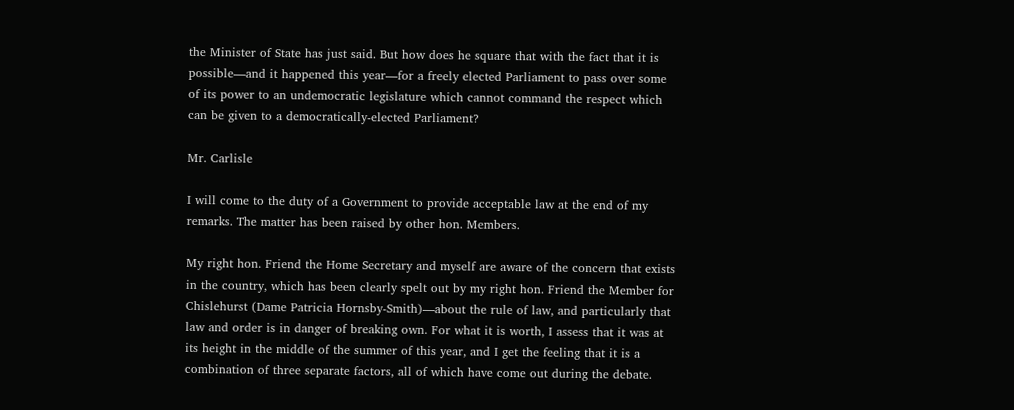the Minister of State has just said. But how does he square that with the fact that it is possible—and it happened this year—for a freely elected Parliament to pass over some of its power to an undemocratic legislature which cannot command the respect which can be given to a democratically-elected Parliament?

Mr. Carlisle

I will come to the duty of a Government to provide acceptable law at the end of my remarks. The matter has been raised by other hon. Members.

My right hon. Friend the Home Secretary and myself are aware of the concern that exists in the country, which has been clearly spelt out by my right hon. Friend the Member for Chislehurst (Dame Patricia Hornsby-Smith)—about the rule of law, and particularly that law and order is in danger of breaking own. For what it is worth, I assess that it was at its height in the middle of the summer of this year, and I get the feeling that it is a combination of three separate factors, all of which have come out during the debate.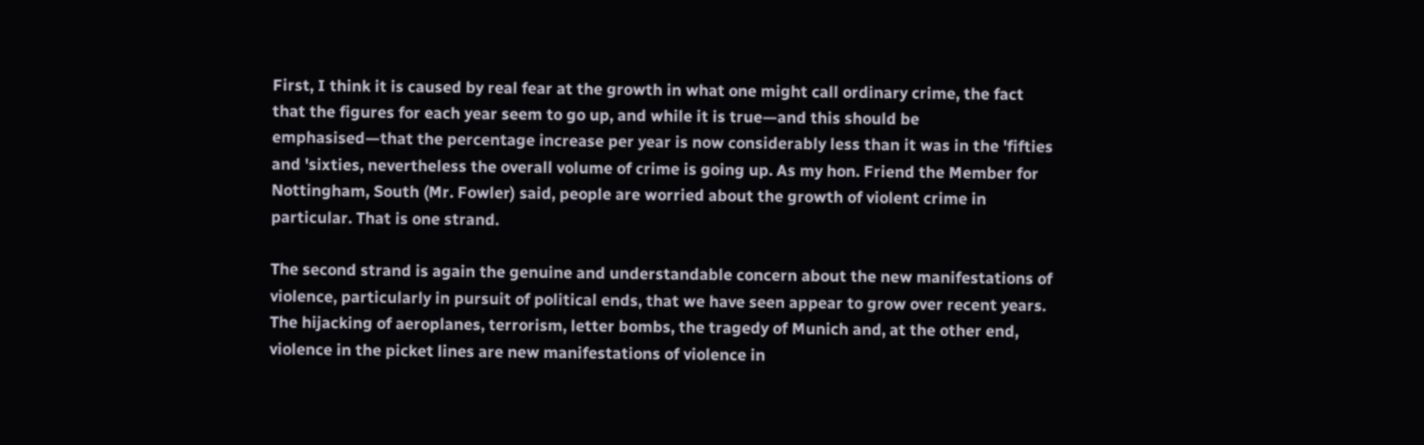First, I think it is caused by real fear at the growth in what one might call ordinary crime, the fact that the figures for each year seem to go up, and while it is true—and this should be emphasised—that the percentage increase per year is now considerably less than it was in the 'fifties and 'sixties, nevertheless the overall volume of crime is going up. As my hon. Friend the Member for Nottingham, South (Mr. Fowler) said, people are worried about the growth of violent crime in particular. That is one strand.

The second strand is again the genuine and understandable concern about the new manifestations of violence, particularly in pursuit of political ends, that we have seen appear to grow over recent years. The hijacking of aeroplanes, terrorism, letter bombs, the tragedy of Munich and, at the other end, violence in the picket lines are new manifestations of violence in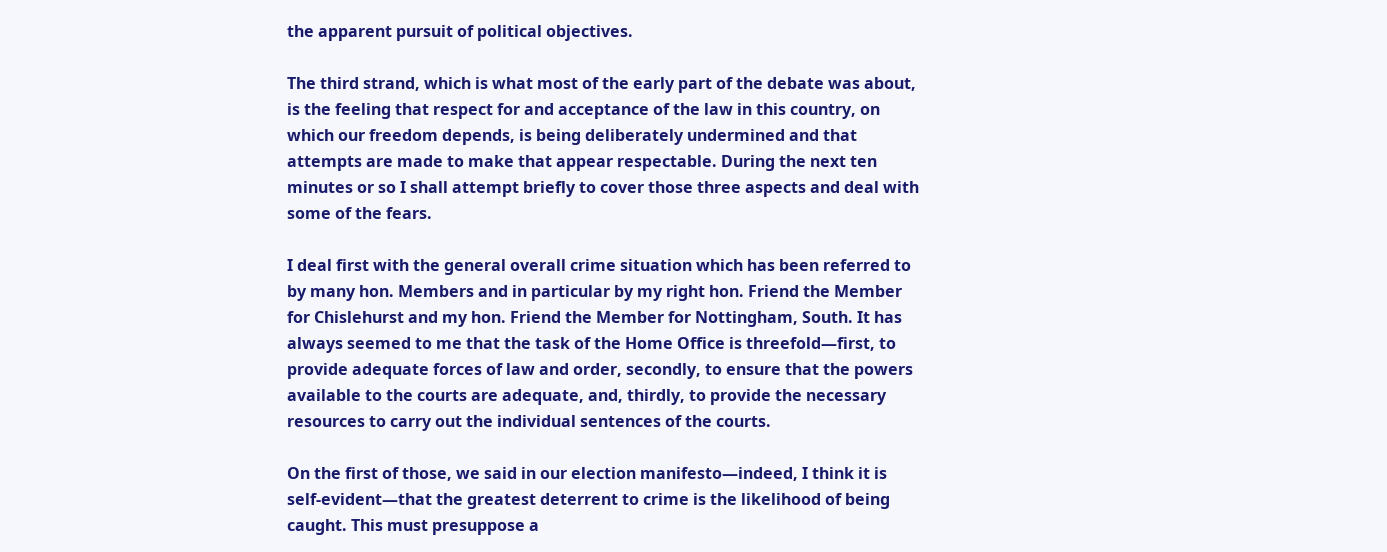the apparent pursuit of political objectives.

The third strand, which is what most of the early part of the debate was about, is the feeling that respect for and acceptance of the law in this country, on which our freedom depends, is being deliberately undermined and that attempts are made to make that appear respectable. During the next ten minutes or so I shall attempt briefly to cover those three aspects and deal with some of the fears.

I deal first with the general overall crime situation which has been referred to by many hon. Members and in particular by my right hon. Friend the Member for Chislehurst and my hon. Friend the Member for Nottingham, South. It has always seemed to me that the task of the Home Office is threefold—first, to provide adequate forces of law and order, secondly, to ensure that the powers available to the courts are adequate, and, thirdly, to provide the necessary resources to carry out the individual sentences of the courts.

On the first of those, we said in our election manifesto—indeed, I think it is self-evident—that the greatest deterrent to crime is the likelihood of being caught. This must presuppose a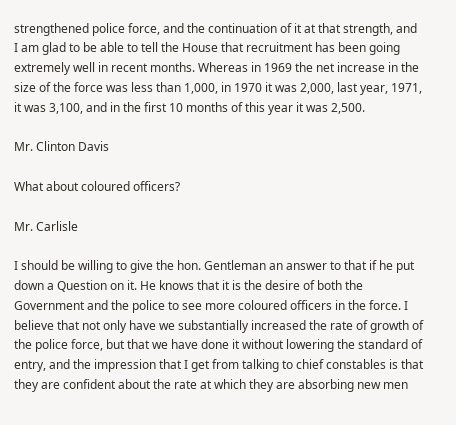strengthened police force, and the continuation of it at that strength, and I am glad to be able to tell the House that recruitment has been going extremely well in recent months. Whereas in 1969 the net increase in the size of the force was less than 1,000, in 1970 it was 2,000, last year, 1971, it was 3,100, and in the first 10 months of this year it was 2,500.

Mr. Clinton Davis

What about coloured officers?

Mr. Carlisle

I should be willing to give the hon. Gentleman an answer to that if he put down a Question on it. He knows that it is the desire of both the Government and the police to see more coloured officers in the force. I believe that not only have we substantially increased the rate of growth of the police force, but that we have done it without lowering the standard of entry, and the impression that I get from talking to chief constables is that they are confident about the rate at which they are absorbing new men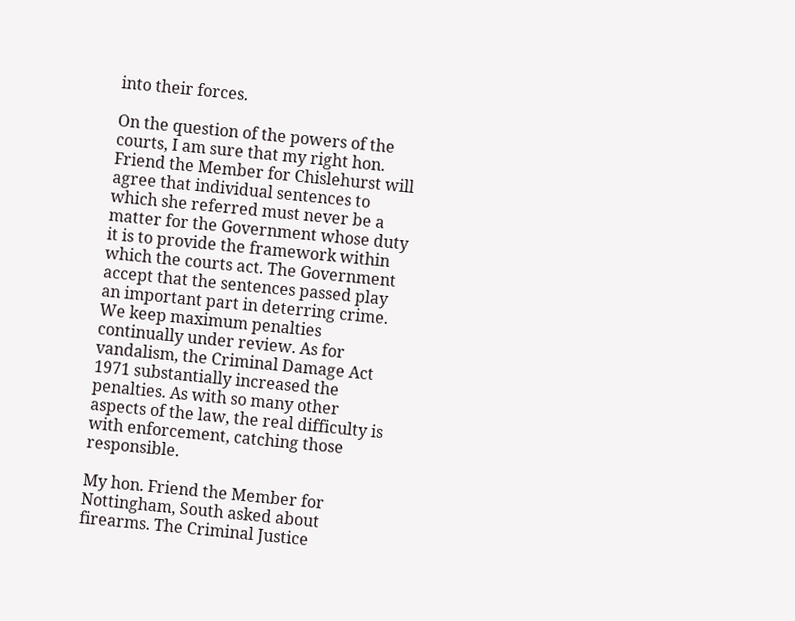into their forces.

On the question of the powers of the courts, I am sure that my right hon. Friend the Member for Chislehurst will agree that individual sentences to which she referred must never be a matter for the Government whose duty it is to provide the framework within which the courts act. The Government accept that the sentences passed play an important part in deterring crime. We keep maximum penalties continually under review. As for vandalism, the Criminal Damage Act 1971 substantially increased the penalties. As with so many other aspects of the law, the real difficulty is with enforcement, catching those responsible.

My hon. Friend the Member for Nottingham, South asked about firearms. The Criminal Justice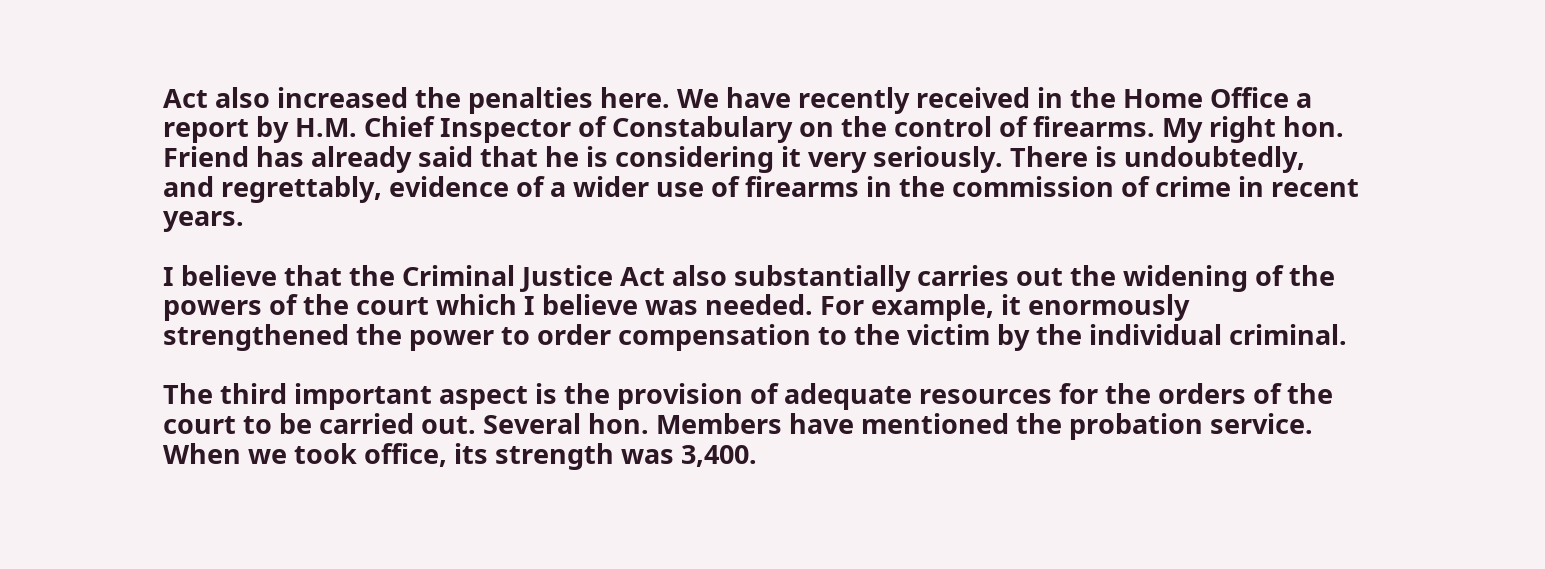Act also increased the penalties here. We have recently received in the Home Office a report by H.M. Chief Inspector of Constabulary on the control of firearms. My right hon. Friend has already said that he is considering it very seriously. There is undoubtedly, and regrettably, evidence of a wider use of firearms in the commission of crime in recent years.

I believe that the Criminal Justice Act also substantially carries out the widening of the powers of the court which I believe was needed. For example, it enormously strengthened the power to order compensation to the victim by the individual criminal.

The third important aspect is the provision of adequate resources for the orders of the court to be carried out. Several hon. Members have mentioned the probation service. When we took office, its strength was 3,400.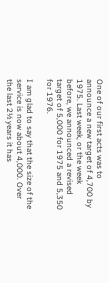One of our first acts was to announce a new target of 4,700 by 1975. Last week, or the week before, we announced a revised target of 5,000 for 1975 and 5,350 for 1976.

I am glad to say that the size of the service is now about 4,000. Over the last 2½ years it has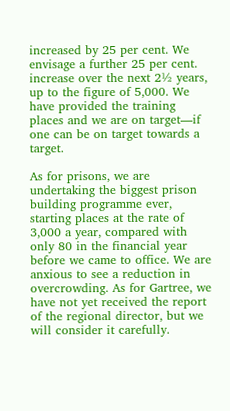increased by 25 per cent. We envisage a further 25 per cent. increase over the next 2½ years, up to the figure of 5,000. We have provided the training places and we are on target—if one can be on target towards a target.

As for prisons, we are undertaking the biggest prison building programme ever, starting places at the rate of 3,000 a year, compared with only 80 in the financial year before we came to office. We are anxious to see a reduction in overcrowding. As for Gartree, we have not yet received the report of the regional director, but we will consider it carefully.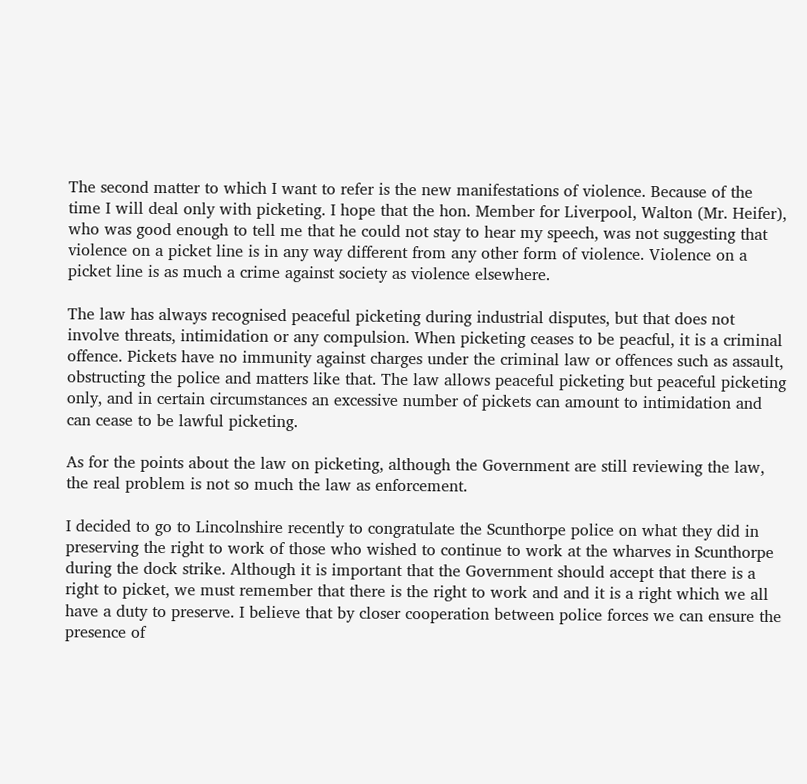The second matter to which I want to refer is the new manifestations of violence. Because of the time I will deal only with picketing. I hope that the hon. Member for Liverpool, Walton (Mr. Heifer), who was good enough to tell me that he could not stay to hear my speech, was not suggesting that violence on a picket line is in any way different from any other form of violence. Violence on a picket line is as much a crime against society as violence elsewhere.

The law has always recognised peaceful picketing during industrial disputes, but that does not involve threats, intimidation or any compulsion. When picketing ceases to be peacful, it is a criminal offence. Pickets have no immunity against charges under the criminal law or offences such as assault, obstructing the police and matters like that. The law allows peaceful picketing but peaceful picketing only, and in certain circumstances an excessive number of pickets can amount to intimidation and can cease to be lawful picketing.

As for the points about the law on picketing, although the Government are still reviewing the law, the real problem is not so much the law as enforcement.

I decided to go to Lincolnshire recently to congratulate the Scunthorpe police on what they did in preserving the right to work of those who wished to continue to work at the wharves in Scunthorpe during the dock strike. Although it is important that the Government should accept that there is a right to picket, we must remember that there is the right to work and and it is a right which we all have a duty to preserve. I believe that by closer cooperation between police forces we can ensure the presence of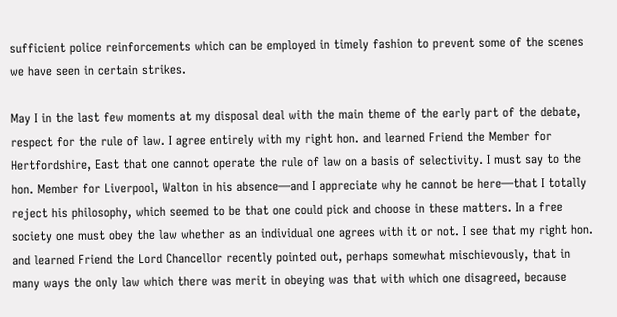sufficient police reinforcements which can be employed in timely fashion to prevent some of the scenes we have seen in certain strikes.

May I in the last few moments at my disposal deal with the main theme of the early part of the debate, respect for the rule of law. I agree entirely with my right hon. and learned Friend the Member for Hertfordshire, East that one cannot operate the rule of law on a basis of selectivity. I must say to the hon. Member for Liverpool, Walton in his absence—and I appreciate why he cannot be here—that I totally reject his philosophy, which seemed to be that one could pick and choose in these matters. In a free society one must obey the law whether as an individual one agrees with it or not. I see that my right hon. and learned Friend the Lord Chancellor recently pointed out, perhaps somewhat mischievously, that in many ways the only law which there was merit in obeying was that with which one disagreed, because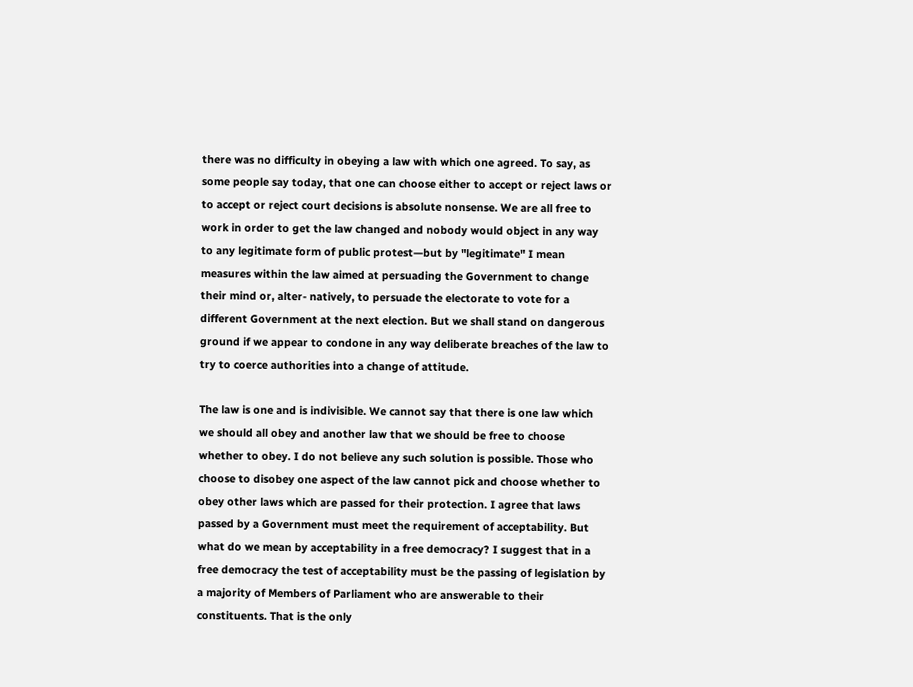there was no difficulty in obeying a law with which one agreed. To say, as some people say today, that one can choose either to accept or reject laws or to accept or reject court decisions is absolute nonsense. We are all free to work in order to get the law changed and nobody would object in any way to any legitimate form of public protest—but by "legitimate" I mean measures within the law aimed at persuading the Government to change their mind or, alter- natively, to persuade the electorate to vote for a different Government at the next election. But we shall stand on dangerous ground if we appear to condone in any way deliberate breaches of the law to try to coerce authorities into a change of attitude.

The law is one and is indivisible. We cannot say that there is one law which we should all obey and another law that we should be free to choose whether to obey. I do not believe any such solution is possible. Those who choose to disobey one aspect of the law cannot pick and choose whether to obey other laws which are passed for their protection. I agree that laws passed by a Government must meet the requirement of acceptability. But what do we mean by acceptability in a free democracy? I suggest that in a free democracy the test of acceptability must be the passing of legislation by a majority of Members of Parliament who are answerable to their constituents. That is the only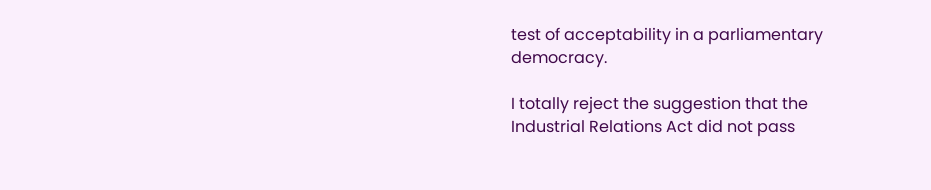test of acceptability in a parliamentary democracy.

I totally reject the suggestion that the Industrial Relations Act did not pass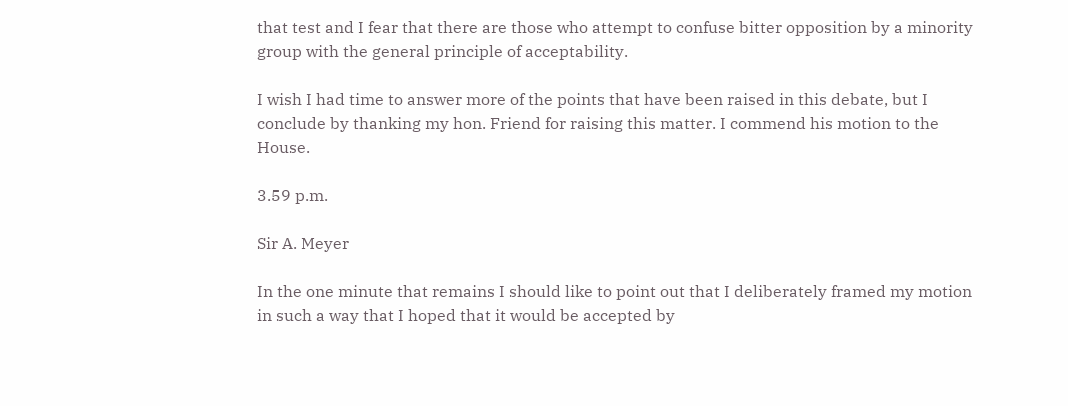that test and I fear that there are those who attempt to confuse bitter opposition by a minority group with the general principle of acceptability.

I wish I had time to answer more of the points that have been raised in this debate, but I conclude by thanking my hon. Friend for raising this matter. I commend his motion to the House.

3.59 p.m.

Sir A. Meyer

In the one minute that remains I should like to point out that I deliberately framed my motion in such a way that I hoped that it would be accepted by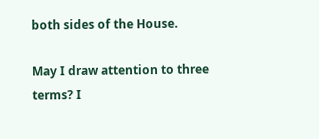both sides of the House.

May I draw attention to three terms? I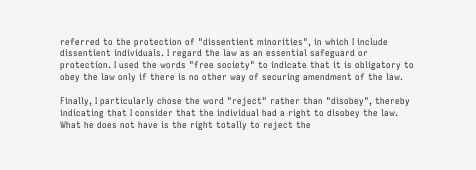referred to the protection of "dissentient minorities", in which I include dissentient individuals. I regard the law as an essential safeguard or protection. I used the words "free society" to indicate that it is obligatory to obey the law only if there is no other way of securing amendment of the law.

Finally, I particularly chose the word "reject" rather than "disobey", thereby indicating that I consider that the individual had a right to disobey the law. What he does not have is the right totally to reject the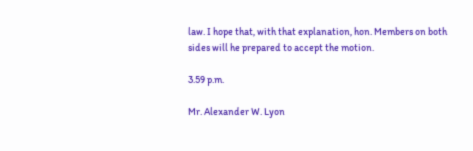law. I hope that, with that explanation, hon. Members on both sides will he prepared to accept the motion.

3.59 p.m.

Mr. Alexander W. Lyon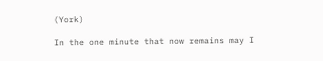(York)

In the one minute that now remains may I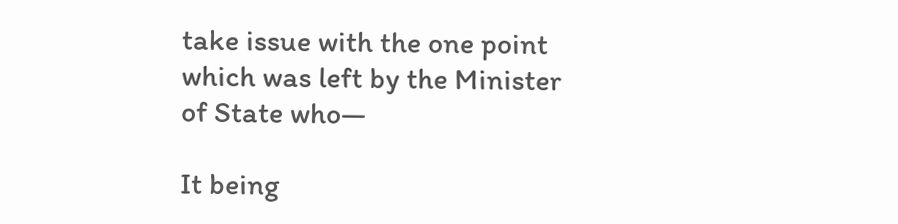take issue with the one point which was left by the Minister of State who—

It being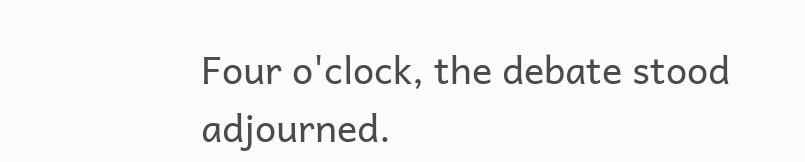Four o'clock, the debate stood adjourned.